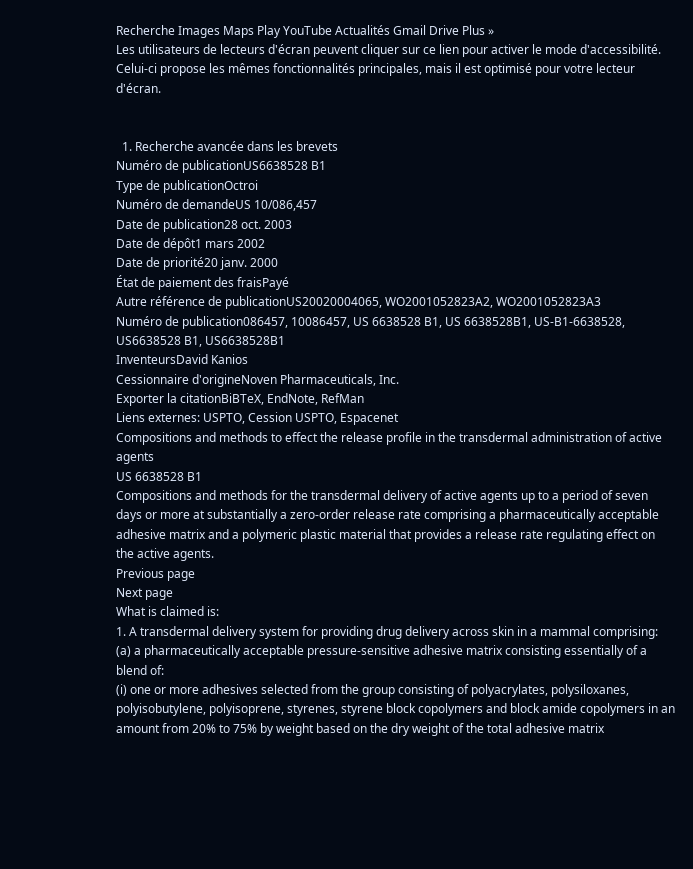Recherche Images Maps Play YouTube Actualités Gmail Drive Plus »
Les utilisateurs de lecteurs d'écran peuvent cliquer sur ce lien pour activer le mode d'accessibilité. Celui-ci propose les mêmes fonctionnalités principales, mais il est optimisé pour votre lecteur d'écran.


  1. Recherche avancée dans les brevets
Numéro de publicationUS6638528 B1
Type de publicationOctroi
Numéro de demandeUS 10/086,457
Date de publication28 oct. 2003
Date de dépôt1 mars 2002
Date de priorité20 janv. 2000
État de paiement des fraisPayé
Autre référence de publicationUS20020004065, WO2001052823A2, WO2001052823A3
Numéro de publication086457, 10086457, US 6638528 B1, US 6638528B1, US-B1-6638528, US6638528 B1, US6638528B1
InventeursDavid Kanios
Cessionnaire d'origineNoven Pharmaceuticals, Inc.
Exporter la citationBiBTeX, EndNote, RefMan
Liens externes: USPTO, Cession USPTO, Espacenet
Compositions and methods to effect the release profile in the transdermal administration of active agents
US 6638528 B1
Compositions and methods for the transdermal delivery of active agents up to a period of seven days or more at substantially a zero-order release rate comprising a pharmaceutically acceptable adhesive matrix and a polymeric plastic material that provides a release rate regulating effect on the active agents.
Previous page
Next page
What is claimed is:
1. A transdermal delivery system for providing drug delivery across skin in a mammal comprising:
(a) a pharmaceutically acceptable pressure-sensitive adhesive matrix consisting essentially of a blend of:
(i) one or more adhesives selected from the group consisting of polyacrylates, polysiloxanes, polyisobutylene, polyisoprene, styrenes, styrene block copolymers and block amide copolymers in an amount from 20% to 75% by weight based on the dry weight of the total adhesive matrix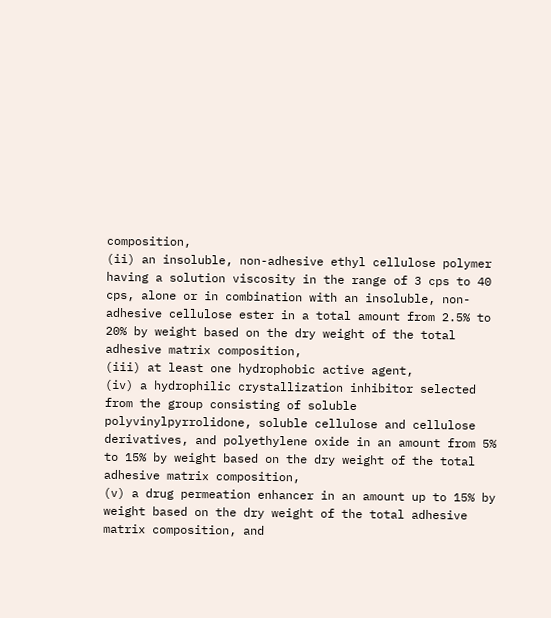composition,
(ii) an insoluble, non-adhesive ethyl cellulose polymer having a solution viscosity in the range of 3 cps to 40 cps, alone or in combination with an insoluble, non-adhesive cellulose ester in a total amount from 2.5% to 20% by weight based on the dry weight of the total adhesive matrix composition,
(iii) at least one hydrophobic active agent,
(iv) a hydrophilic crystallization inhibitor selected from the group consisting of soluble polyvinylpyrrolidone, soluble cellulose and cellulose derivatives, and polyethylene oxide in an amount from 5% to 15% by weight based on the dry weight of the total adhesive matrix composition,
(v) a drug permeation enhancer in an amount up to 15% by weight based on the dry weight of the total adhesive matrix composition, and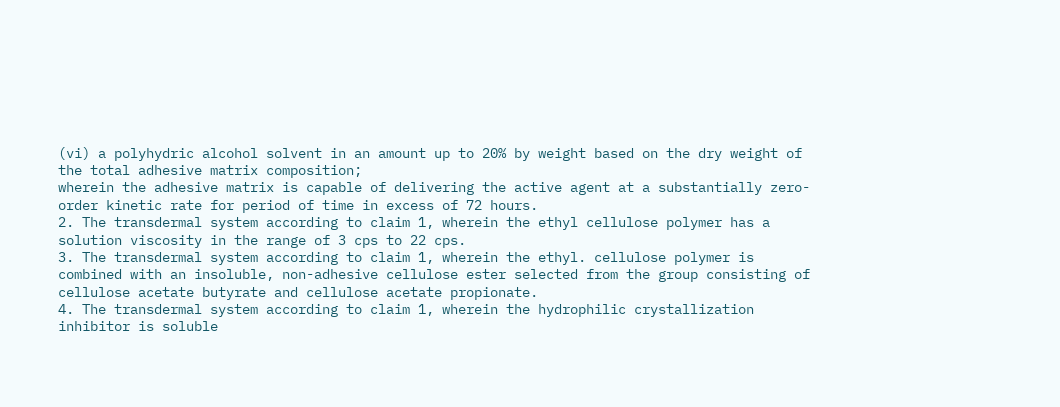(vi) a polyhydric alcohol solvent in an amount up to 20% by weight based on the dry weight of the total adhesive matrix composition;
wherein the adhesive matrix is capable of delivering the active agent at a substantially zero-order kinetic rate for period of time in excess of 72 hours.
2. The transdermal system according to claim 1, wherein the ethyl cellulose polymer has a solution viscosity in the range of 3 cps to 22 cps.
3. The transdermal system according to claim 1, wherein the ethyl. cellulose polymer is combined with an insoluble, non-adhesive cellulose ester selected from the group consisting of cellulose acetate butyrate and cellulose acetate propionate.
4. The transdermal system according to claim 1, wherein the hydrophilic crystallization inhibitor is soluble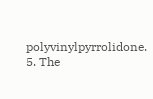polyvinylpyrrolidone.
5. The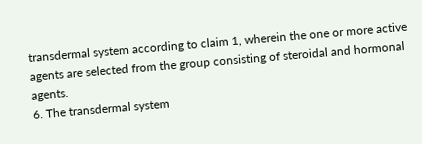transdermal system according to claim 1, wherein the one or more active agents are selected from the group consisting of steroidal and hormonal agents.
6. The transdermal system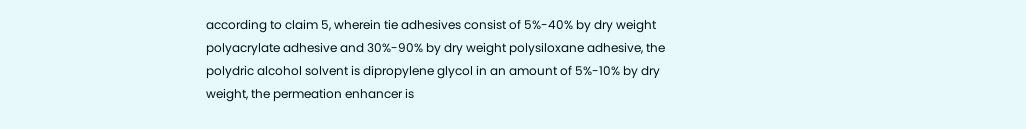according to claim 5, wherein tie adhesives consist of 5%-40% by dry weight polyacrylate adhesive and 30%-90% by dry weight polysiloxane adhesive, the polydric alcohol solvent is dipropylene glycol in an amount of 5%-10% by dry weight, the permeation enhancer is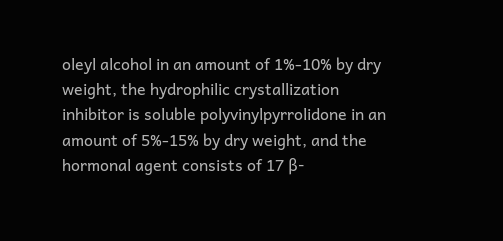oleyl alcohol in an amount of 1%-10% by dry weight, the hydrophilic crystallization inhibitor is soluble polyvinylpyrrolidone in an amount of 5%-15% by dry weight, and the hormonal agent consists of 17 β-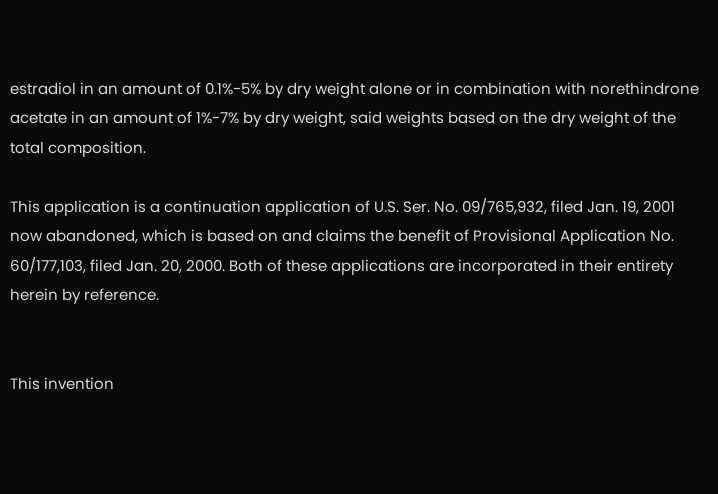estradiol in an amount of 0.1%-5% by dry weight alone or in combination with norethindrone acetate in an amount of 1%-7% by dry weight, said weights based on the dry weight of the total composition.

This application is a continuation application of U.S. Ser. No. 09/765,932, filed Jan. 19, 2001 now abandoned, which is based on and claims the benefit of Provisional Application No. 60/177,103, filed Jan. 20, 2000. Both of these applications are incorporated in their entirety herein by reference.


This invention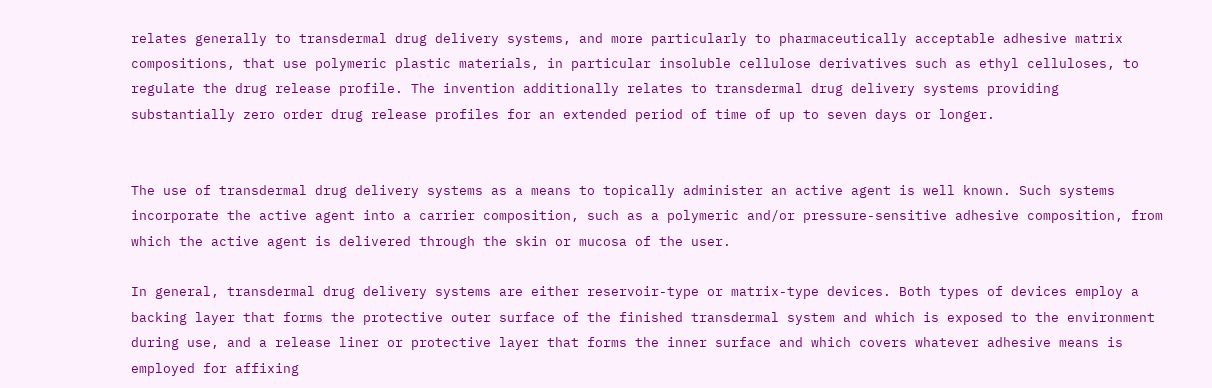relates generally to transdermal drug delivery systems, and more particularly to pharmaceutically acceptable adhesive matrix compositions, that use polymeric plastic materials, in particular insoluble cellulose derivatives such as ethyl celluloses, to regulate the drug release profile. The invention additionally relates to transdermal drug delivery systems providing substantially zero order drug release profiles for an extended period of time of up to seven days or longer.


The use of transdermal drug delivery systems as a means to topically administer an active agent is well known. Such systems incorporate the active agent into a carrier composition, such as a polymeric and/or pressure-sensitive adhesive composition, from which the active agent is delivered through the skin or mucosa of the user.

In general, transdermal drug delivery systems are either reservoir-type or matrix-type devices. Both types of devices employ a backing layer that forms the protective outer surface of the finished transdermal system and which is exposed to the environment during use, and a release liner or protective layer that forms the inner surface and which covers whatever adhesive means is employed for affixing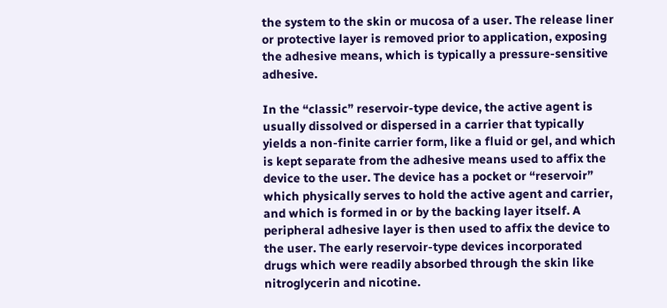the system to the skin or mucosa of a user. The release liner or protective layer is removed prior to application, exposing the adhesive means, which is typically a pressure-sensitive adhesive.

In the “classic” reservoir-type device, the active agent is usually dissolved or dispersed in a carrier that typically yields a non-finite carrier form, like a fluid or gel, and which is kept separate from the adhesive means used to affix the device to the user. The device has a pocket or “reservoir” which physically serves to hold the active agent and carrier, and which is formed in or by the backing layer itself. A peripheral adhesive layer is then used to affix the device to the user. The early reservoir-type devices incorporated drugs which were readily absorbed through the skin like nitroglycerin and nicotine.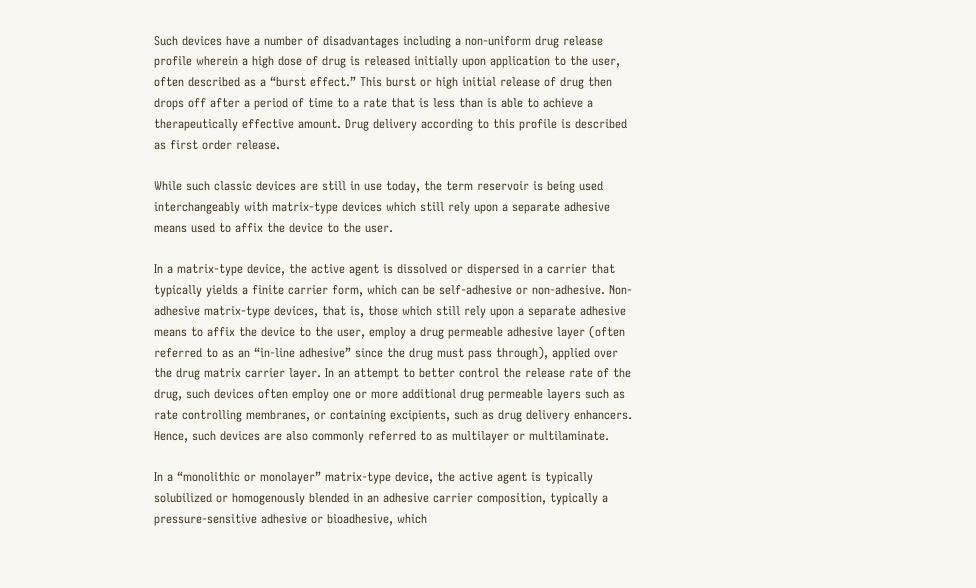Such devices have a number of disadvantages including a non-uniform drug release profile wherein a high dose of drug is released initially upon application to the user, often described as a “burst effect.” This burst or high initial release of drug then drops off after a period of time to a rate that is less than is able to achieve a therapeutically effective amount. Drug delivery according to this profile is described as first order release.

While such classic devices are still in use today, the term reservoir is being used interchangeably with matrix-type devices which still rely upon a separate adhesive means used to affix the device to the user.

In a matrix-type device, the active agent is dissolved or dispersed in a carrier that typically yields a finite carrier form, which can be self-adhesive or non-adhesive. Non-adhesive matrix-type devices, that is, those which still rely upon a separate adhesive means to affix the device to the user, employ a drug permeable adhesive layer (often referred to as an “in-line adhesive” since the drug must pass through), applied over the drug matrix carrier layer. In an attempt to better control the release rate of the drug, such devices often employ one or more additional drug permeable layers such as rate controlling membranes, or containing excipients, such as drug delivery enhancers. Hence, such devices are also commonly referred to as multilayer or multilaminate.

In a “monolithic or monolayer” matrix-type device, the active agent is typically solubilized or homogenously blended in an adhesive carrier composition, typically a pressure-sensitive adhesive or bioadhesive, which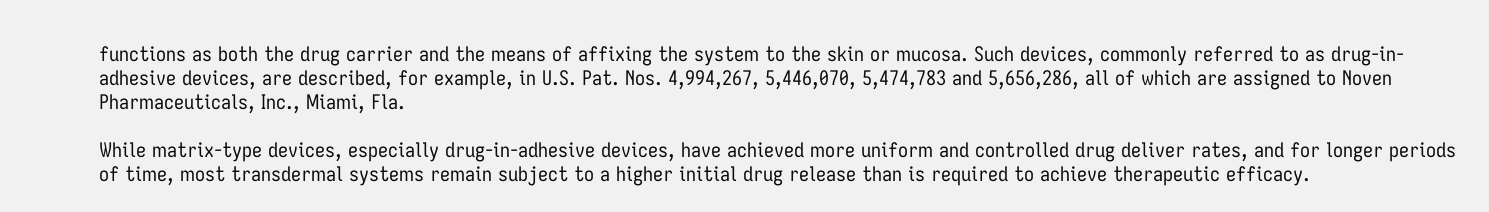functions as both the drug carrier and the means of affixing the system to the skin or mucosa. Such devices, commonly referred to as drug-in-adhesive devices, are described, for example, in U.S. Pat. Nos. 4,994,267, 5,446,070, 5,474,783 and 5,656,286, all of which are assigned to Noven Pharmaceuticals, Inc., Miami, Fla.

While matrix-type devices, especially drug-in-adhesive devices, have achieved more uniform and controlled drug deliver rates, and for longer periods of time, most transdermal systems remain subject to a higher initial drug release than is required to achieve therapeutic efficacy.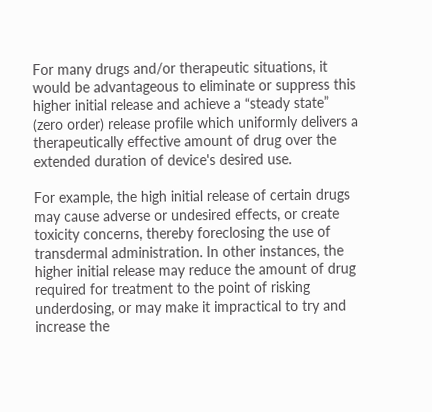For many drugs and/or therapeutic situations, it would be advantageous to eliminate or suppress this higher initial release and achieve a “steady state” (zero order) release profile which uniformly delivers a therapeutically effective amount of drug over the extended duration of device's desired use.

For example, the high initial release of certain drugs may cause adverse or undesired effects, or create toxicity concerns, thereby foreclosing the use of transdermal administration. In other instances, the higher initial release may reduce the amount of drug required for treatment to the point of risking underdosing, or may make it impractical to try and increase the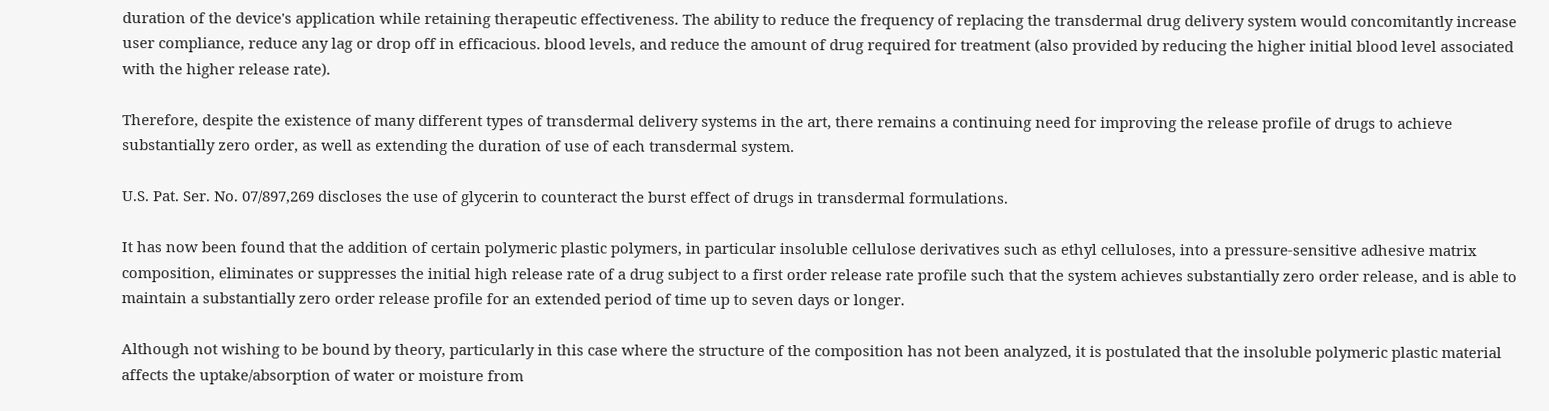duration of the device's application while retaining therapeutic effectiveness. The ability to reduce the frequency of replacing the transdermal drug delivery system would concomitantly increase user compliance, reduce any lag or drop off in efficacious. blood levels, and reduce the amount of drug required for treatment (also provided by reducing the higher initial blood level associated with the higher release rate).

Therefore, despite the existence of many different types of transdermal delivery systems in the art, there remains a continuing need for improving the release profile of drugs to achieve substantially zero order, as well as extending the duration of use of each transdermal system.

U.S. Pat. Ser. No. 07/897,269 discloses the use of glycerin to counteract the burst effect of drugs in transdermal formulations.

It has now been found that the addition of certain polymeric plastic polymers, in particular insoluble cellulose derivatives such as ethyl celluloses, into a pressure-sensitive adhesive matrix composition, eliminates or suppresses the initial high release rate of a drug subject to a first order release rate profile such that the system achieves substantially zero order release, and is able to maintain a substantially zero order release profile for an extended period of time up to seven days or longer.

Although not wishing to be bound by theory, particularly in this case where the structure of the composition has not been analyzed, it is postulated that the insoluble polymeric plastic material affects the uptake/absorption of water or moisture from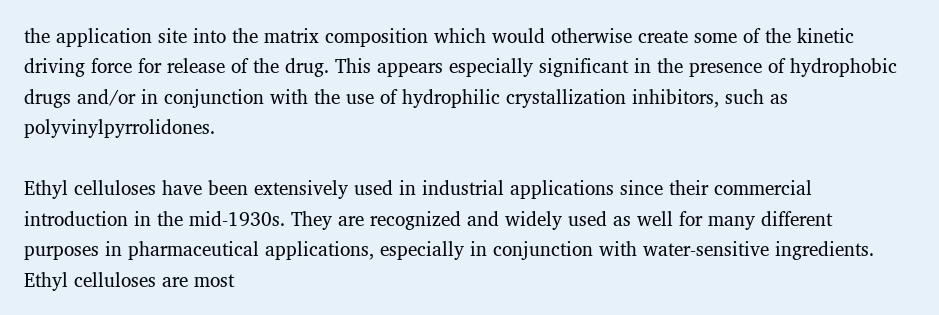the application site into the matrix composition which would otherwise create some of the kinetic driving force for release of the drug. This appears especially significant in the presence of hydrophobic drugs and/or in conjunction with the use of hydrophilic crystallization inhibitors, such as polyvinylpyrrolidones.

Ethyl celluloses have been extensively used in industrial applications since their commercial introduction in the mid-1930s. They are recognized and widely used as well for many different purposes in pharmaceutical applications, especially in conjunction with water-sensitive ingredients. Ethyl celluloses are most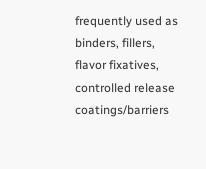frequently used as binders, fillers, flavor fixatives, controlled release coatings/barriers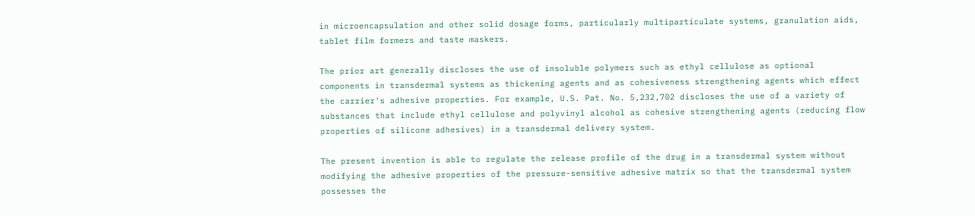in microencapsulation and other solid dosage forms, particularly multiparticulate systems, granulation aids, tablet film formers and taste maskers.

The prior art generally discloses the use of insoluble polymers such as ethyl cellulose as optional components in transdermal systems as thickening agents and as cohesiveness strengthening agents which effect the carrier's adhesive properties. For example, U.S. Pat. No. 5,232,702 discloses the use of a variety of substances that include ethyl cellulose and polyvinyl alcohol as cohesive strengthening agents (reducing flow properties of silicone adhesives) in a transdermal delivery system.

The present invention is able to regulate the release profile of the drug in a transdermal system without modifying the adhesive properties of the pressure-sensitive adhesive matrix so that the transdermal system possesses the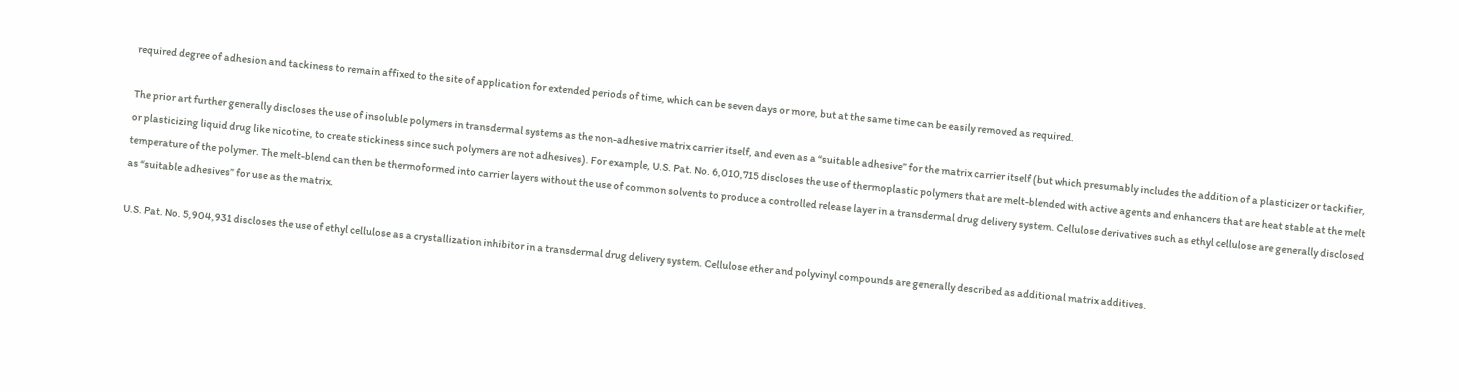required degree of adhesion and tackiness to remain affixed to the site of application for extended periods of time, which can be seven days or more, but at the same time can be easily removed as required.

The prior art further generally discloses the use of insoluble polymers in transdermal systems as the non-adhesive matrix carrier itself, and even as a “suitable adhesive” for the matrix carrier itself (but which presumably includes the addition of a plasticizer or tackifier, or plasticizing liquid drug like nicotine, to create stickiness since such polymers are not adhesives). For example, U.S. Pat. No. 6,010,715 discloses the use of thermoplastic polymers that are melt-blended with active agents and enhancers that are heat stable at the melt temperature of the polymer. The melt-blend can then be thermoformed into carrier layers without the use of common solvents to produce a controlled release layer in a transdermal drug delivery system. Cellulose derivatives such as ethyl cellulose are generally disclosed as “suitable adhesives” for use as the matrix.

U.S. Pat. No. 5,904,931 discloses the use of ethyl cellulose as a crystallization inhibitor in a transdermal drug delivery system. Cellulose ether and polyvinyl compounds are generally described as additional matrix additives.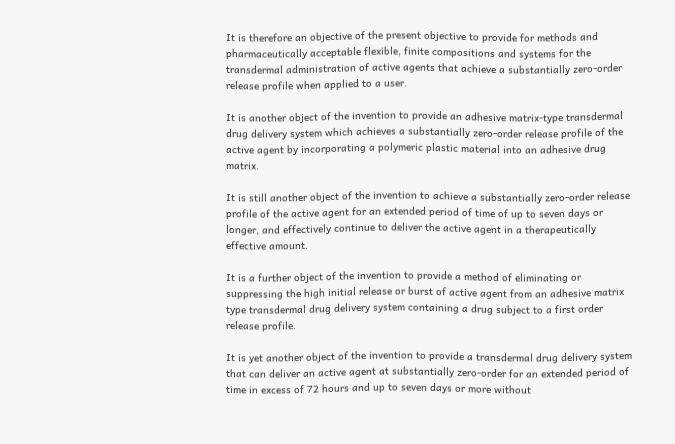It is therefore an objective of the present objective to provide for methods and pharmaceutically acceptable flexible, finite compositions and systems for the transdermal administration of active agents that achieve a substantially zero-order release profile when applied to a user.

It is another object of the invention to provide an adhesive matrix-type transdermal drug delivery system which achieves a substantially zero-order release profile of the active agent by incorporating a polymeric plastic material into an adhesive drug matrix.

It is still another object of the invention to achieve a substantially zero-order release profile of the active agent for an extended period of time of up to seven days or longer, and effectively continue to deliver the active agent in a therapeutically effective amount.

It is a further object of the invention to provide a method of eliminating or suppressing the high initial release or burst of active agent from an adhesive matrix type transdermal drug delivery system containing a drug subject to a first order release profile.

It is yet another object of the invention to provide a transdermal drug delivery system that can deliver an active agent at substantially zero-order for an extended period of time in excess of 72 hours and up to seven days or more without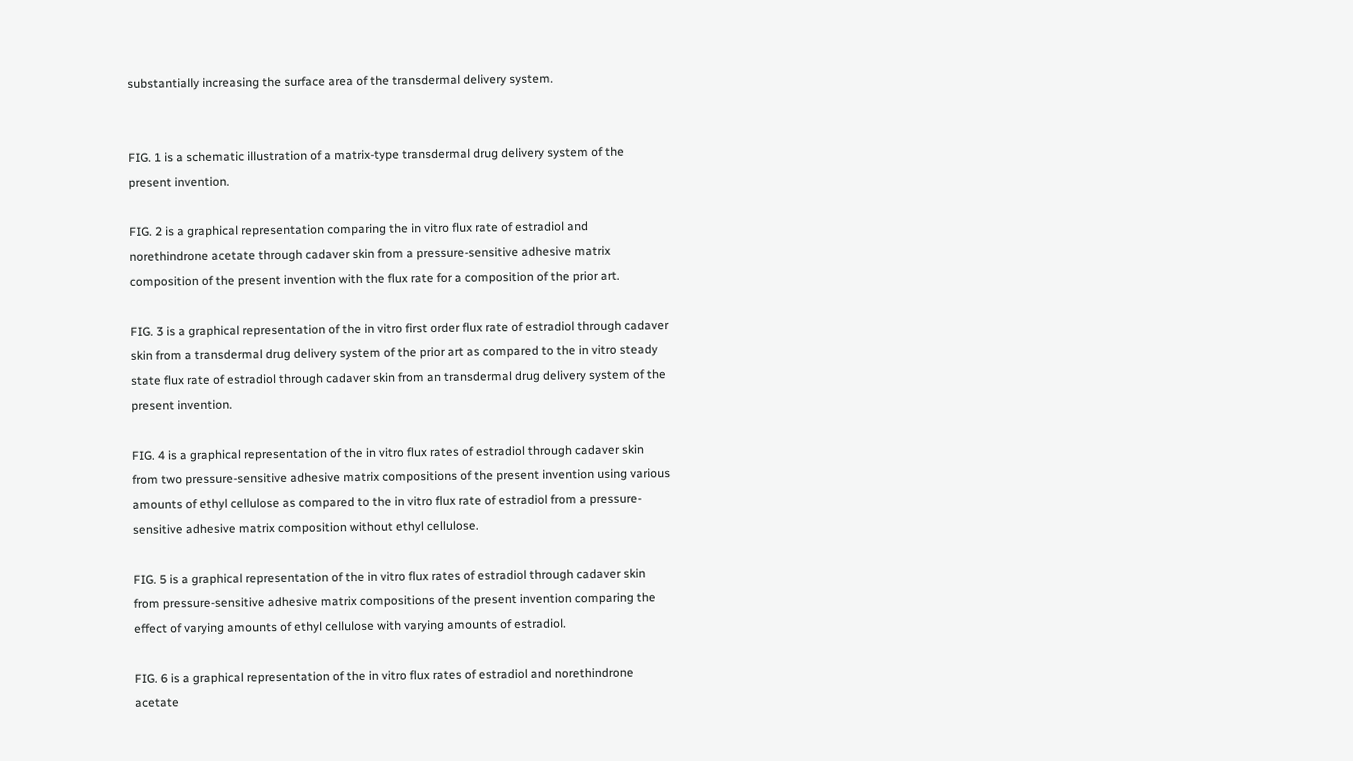substantially increasing the surface area of the transdermal delivery system.


FIG. 1 is a schematic illustration of a matrix-type transdermal drug delivery system of the present invention.

FIG. 2 is a graphical representation comparing the in vitro flux rate of estradiol and norethindrone acetate through cadaver skin from a pressure-sensitive adhesive matrix composition of the present invention with the flux rate for a composition of the prior art.

FIG. 3 is a graphical representation of the in vitro first order flux rate of estradiol through cadaver skin from a transdermal drug delivery system of the prior art as compared to the in vitro steady state flux rate of estradiol through cadaver skin from an transdermal drug delivery system of the present invention.

FIG. 4 is a graphical representation of the in vitro flux rates of estradiol through cadaver skin from two pressure-sensitive adhesive matrix compositions of the present invention using various amounts of ethyl cellulose as compared to the in vitro flux rate of estradiol from a pressure-sensitive adhesive matrix composition without ethyl cellulose.

FIG. 5 is a graphical representation of the in vitro flux rates of estradiol through cadaver skin from pressure-sensitive adhesive matrix compositions of the present invention comparing the effect of varying amounts of ethyl cellulose with varying amounts of estradiol.

FIG. 6 is a graphical representation of the in vitro flux rates of estradiol and norethindrone acetate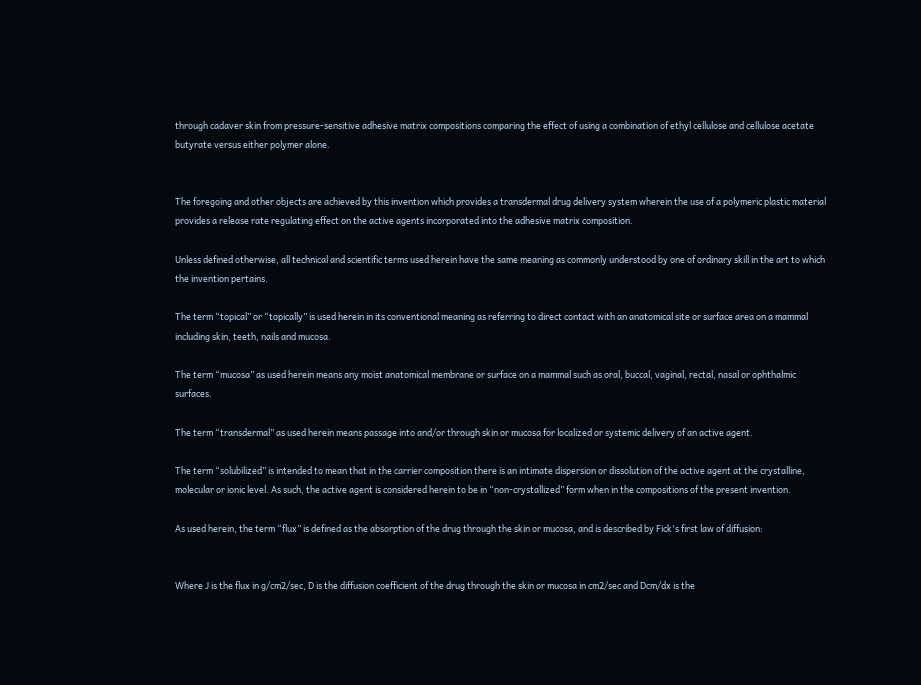through cadaver skin from pressure-sensitive adhesive matrix compositions comparing the effect of using a combination of ethyl cellulose and cellulose acetate butyrate versus either polymer alone.


The foregoing and other objects are achieved by this invention which provides a transdermal drug delivery system wherein the use of a polymeric plastic material provides a release rate regulating effect on the active agents incorporated into the adhesive matrix composition.

Unless defined otherwise, all technical and scientific terms used herein have the same meaning as commonly understood by one of ordinary skill in the art to which the invention pertains.

The term “topical” or “topically” is used herein in its conventional meaning as referring to direct contact with an anatomical site or surface area on a mammal including skin, teeth, nails and mucosa.

The term “mucosa” as used herein means any moist anatomical membrane or surface on a mammal such as oral, buccal, vaginal, rectal, nasal or ophthalmic surfaces.

The term “transdermal” as used herein means passage into and/or through skin or mucosa for localized or systemic delivery of an active agent.

The term “solubilized” is intended to mean that in the carrier composition there is an intimate dispersion or dissolution of the active agent at the crystalline, molecular or ionic level. As such, the active agent is considered herein to be in “non-crystallized” form when in the compositions of the present invention.

As used herein, the term “flux” is defined as the absorption of the drug through the skin or mucosa, and is described by Fick's first law of diffusion:


Where J is the flux in g/cm2/sec, D is the diffusion coefficient of the drug through the skin or mucosa in cm2/sec and Dcm/dx is the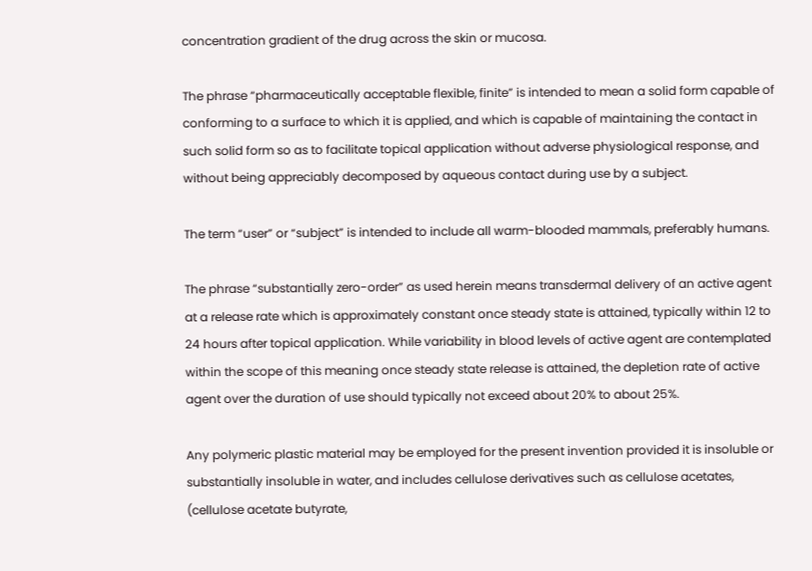concentration gradient of the drug across the skin or mucosa.

The phrase “pharmaceutically acceptable flexible, finite” is intended to mean a solid form capable of conforming to a surface to which it is applied, and which is capable of maintaining the contact in such solid form so as to facilitate topical application without adverse physiological response, and without being appreciably decomposed by aqueous contact during use by a subject.

The term “user” or “subject” is intended to include all warm-blooded mammals, preferably humans.

The phrase “substantially zero-order” as used herein means transdermal delivery of an active agent at a release rate which is approximately constant once steady state is attained, typically within 12 to 24 hours after topical application. While variability in blood levels of active agent are contemplated within the scope of this meaning once steady state release is attained, the depletion rate of active agent over the duration of use should typically not exceed about 20% to about 25%.

Any polymeric plastic material may be employed for the present invention provided it is insoluble or substantially insoluble in water, and includes cellulose derivatives such as cellulose acetates, (cellulose acetate butyrate,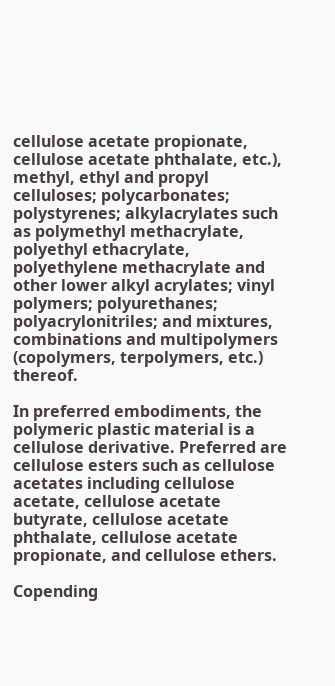cellulose acetate propionate, cellulose acetate phthalate, etc.), methyl, ethyl and propyl celluloses; polycarbonates; polystyrenes; alkylacrylates such as polymethyl methacrylate, polyethyl ethacrylate, polyethylene methacrylate and other lower alkyl acrylates; vinyl polymers; polyurethanes; polyacrylonitriles; and mixtures, combinations and multipolymers (copolymers, terpolymers, etc.) thereof.

In preferred embodiments, the polymeric plastic material is a cellulose derivative. Preferred are cellulose esters such as cellulose acetates including cellulose acetate, cellulose acetate butyrate, cellulose acetate phthalate, cellulose acetate propionate, and cellulose ethers.

Copending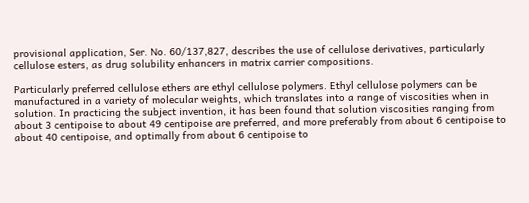provisional application, Ser. No. 60/137,827, describes the use of cellulose derivatives, particularly cellulose esters, as drug solubility enhancers in matrix carrier compositions.

Particularly preferred cellulose ethers are ethyl cellulose polymers. Ethyl cellulose polymers can be manufactured in a variety of molecular weights, which translates into a range of viscosities when in solution. In practicing the subject invention, it has been found that solution viscosities ranging from about 3 centipoise to about 49 centipoise are preferred, and more preferably from about 6 centipoise to about 40 centipoise, and optimally from about 6 centipoise to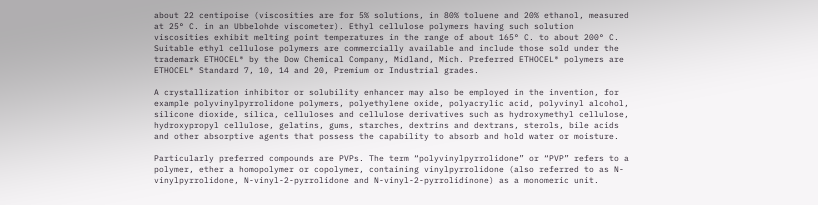about 22 centipoise (viscosities are for 5% solutions, in 80% toluene and 20% ethanol, measured at 25° C. in an Ubbelohde viscometer). Ethyl cellulose polymers having such solution viscosities exhibit melting point temperatures in the range of about 165° C. to about 200° C. Suitable ethyl cellulose polymers are commercially available and include those sold under the trademark ETHOCEL® by the Dow Chemical Company, Midland, Mich. Preferred ETHOCEL® polymers are ETHOCEL® Standard 7, 10, 14 and 20, Premium or Industrial grades.

A crystallization inhibitor or solubility enhancer may also be employed in the invention, for example polyvinylpyrrolidone polymers, polyethylene oxide, polyacrylic acid, polyvinyl alcohol, silicone dioxide, silica, celluloses and cellulose derivatives such as hydroxymethyl cellulose, hydroxypropyl cellulose, gelatins, gums, starches, dextrins and dextrans, sterols, bile acids and other absorptive agents that possess the capability to absorb and hold water or moisture.

Particularly preferred compounds are PVPs. The term “polyvinylpyrrolidone” or “PVP” refers to a polymer, ether a homopolymer or copolymer, containing vinylpyrrolidone (also referred to as N-vinylpyrrolidone, N-vinyl-2-pyrrolidone and N-vinyl-2-pyrrolidinone) as a monomeric unit.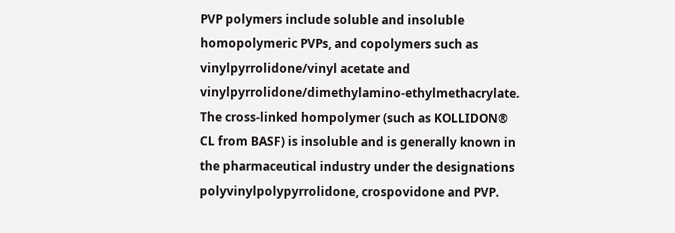PVP polymers include soluble and insoluble homopolymeric PVPs, and copolymers such as vinylpyrrolidone/vinyl acetate and vinylpyrrolidone/dimethylamino-ethylmethacrylate. The cross-linked hompolymer (such as KOLLIDON® CL from BASF) is insoluble and is generally known in the pharmaceutical industry under the designations polyvinylpolypyrrolidone, crospovidone and PVP.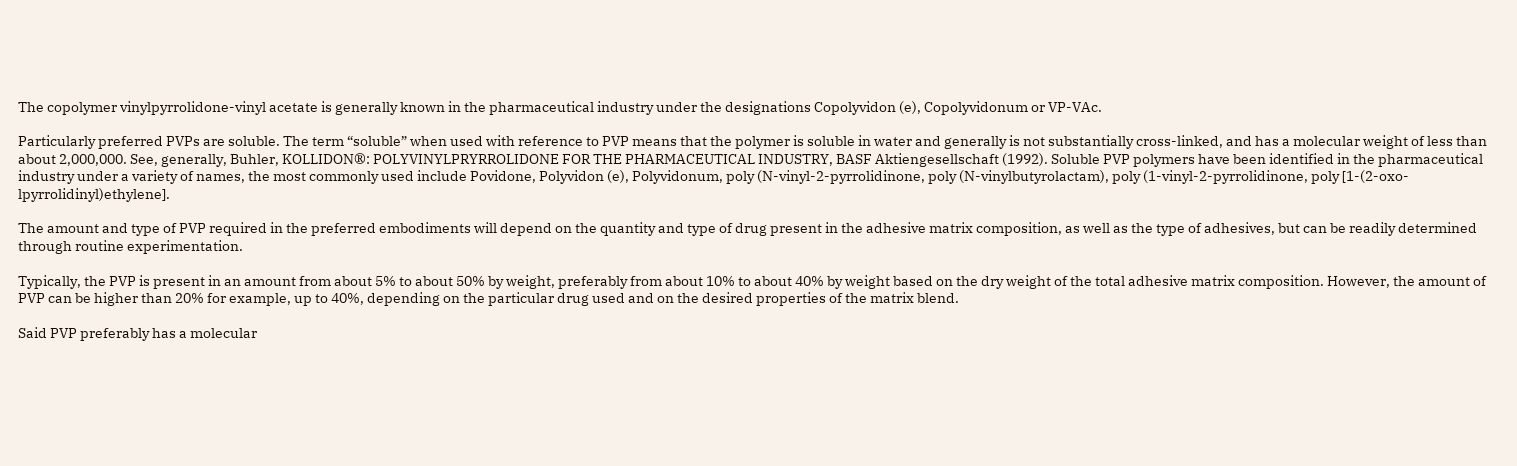The copolymer vinylpyrrolidone-vinyl acetate is generally known in the pharmaceutical industry under the designations Copolyvidon (e), Copolyvidonum or VP-VAc.

Particularly preferred PVPs are soluble. The term “soluble” when used with reference to PVP means that the polymer is soluble in water and generally is not substantially cross-linked, and has a molecular weight of less than about 2,000,000. See, generally, Buhler, KOLLIDON®: POLYVINYLPRYRROLIDONE FOR THE PHARMACEUTICAL INDUSTRY, BASF Aktiengesellschaft (1992). Soluble PVP polymers have been identified in the pharmaceutical industry under a variety of names, the most commonly used include Povidone, Polyvidon (e), Polyvidonum, poly (N-vinyl-2-pyrrolidinone, poly (N-vinylbutyrolactam), poly (1-vinyl-2-pyrrolidinone, poly [1-(2-oxo-lpyrrolidinyl)ethylene].

The amount and type of PVP required in the preferred embodiments will depend on the quantity and type of drug present in the adhesive matrix composition, as well as the type of adhesives, but can be readily determined through routine experimentation.

Typically, the PVP is present in an amount from about 5% to about 50% by weight, preferably from about 10% to about 40% by weight based on the dry weight of the total adhesive matrix composition. However, the amount of PVP can be higher than 20% for example, up to 40%, depending on the particular drug used and on the desired properties of the matrix blend.

Said PVP preferably has a molecular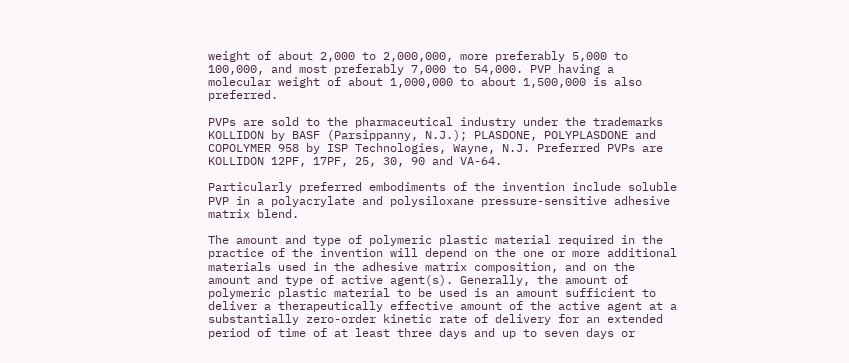weight of about 2,000 to 2,000,000, more preferably 5,000 to 100,000, and most preferably 7,000 to 54,000. PVP having a molecular weight of about 1,000,000 to about 1,500,000 is also preferred.

PVPs are sold to the pharmaceutical industry under the trademarks KOLLIDON by BASF (Parsippanny, N.J.); PLASDONE, POLYPLASDONE and COPOLYMER 958 by ISP Technologies, Wayne, N.J. Preferred PVPs are KOLLIDON 12PF, 17PF, 25, 30, 90 and VA-64.

Particularly preferred embodiments of the invention include soluble PVP in a polyacrylate and polysiloxane pressure-sensitive adhesive matrix blend.

The amount and type of polymeric plastic material required in the practice of the invention will depend on the one or more additional materials used in the adhesive matrix composition, and on the amount and type of active agent(s). Generally, the amount of polymeric plastic material to be used is an amount sufficient to deliver a therapeutically effective amount of the active agent at a substantially zero-order kinetic rate of delivery for an extended period of time of at least three days and up to seven days or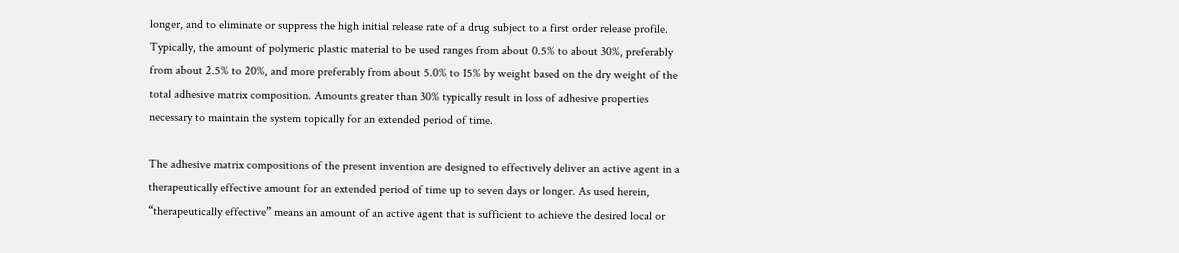longer, and to eliminate or suppress the high initial release rate of a drug subject to a first order release profile. Typically, the amount of polymeric plastic material to be used ranges from about 0.5% to about 30%, preferably from about 2.5% to 20%, and more preferably from about 5.0% to 15% by weight based on the dry weight of the total adhesive matrix composition. Amounts greater than 30% typically result in loss of adhesive properties necessary to maintain the system topically for an extended period of time.

The adhesive matrix compositions of the present invention are designed to effectively deliver an active agent in a therapeutically effective amount for an extended period of time up to seven days or longer. As used herein, “therapeutically effective” means an amount of an active agent that is sufficient to achieve the desired local or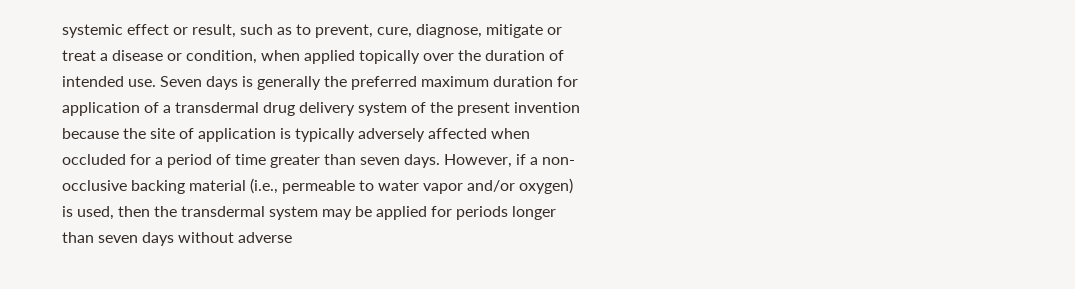systemic effect or result, such as to prevent, cure, diagnose, mitigate or treat a disease or condition, when applied topically over the duration of intended use. Seven days is generally the preferred maximum duration for application of a transdermal drug delivery system of the present invention because the site of application is typically adversely affected when occluded for a period of time greater than seven days. However, if a non-occlusive backing material (i.e., permeable to water vapor and/or oxygen) is used, then the transdermal system may be applied for periods longer than seven days without adverse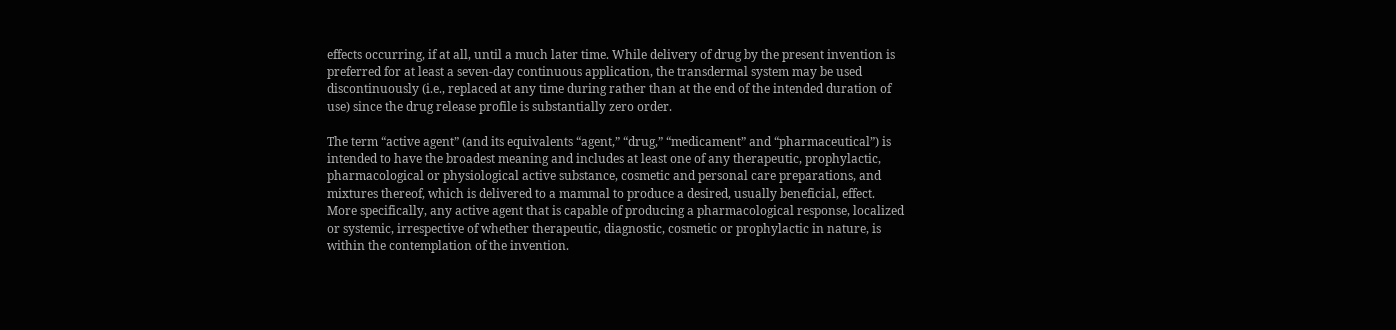effects occurring, if at all, until a much later time. While delivery of drug by the present invention is preferred for at least a seven-day continuous application, the transdermal system may be used discontinuously (i.e., replaced at any time during rather than at the end of the intended duration of use) since the drug release profile is substantially zero order.

The term “active agent” (and its equivalents “agent,” “drug,” “medicament” and “pharmaceutical”) is intended to have the broadest meaning and includes at least one of any therapeutic, prophylactic, pharmacological or physiological active substance, cosmetic and personal care preparations, and mixtures thereof, which is delivered to a mammal to produce a desired, usually beneficial, effect. More specifically, any active agent that is capable of producing a pharmacological response, localized or systemic, irrespective of whether therapeutic, diagnostic, cosmetic or prophylactic in nature, is within the contemplation of the invention.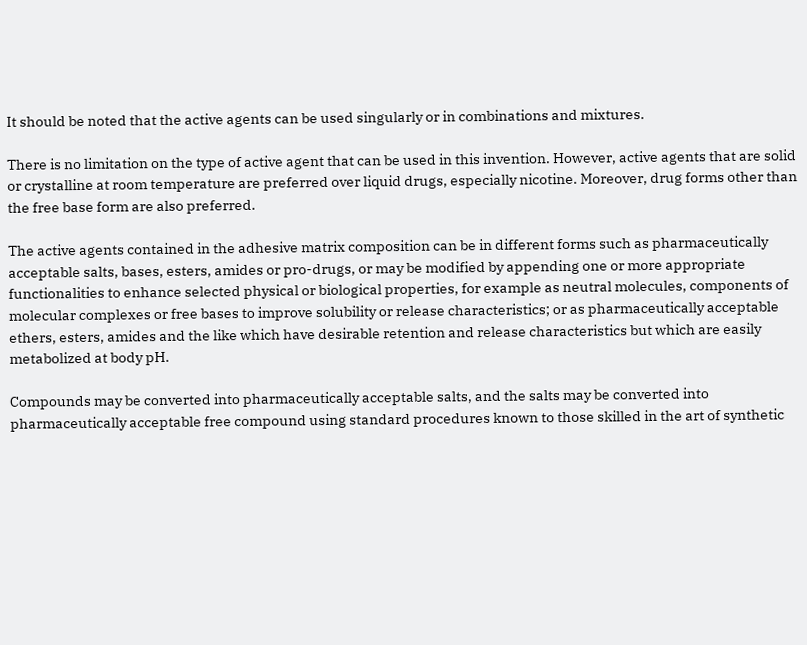It should be noted that the active agents can be used singularly or in combinations and mixtures.

There is no limitation on the type of active agent that can be used in this invention. However, active agents that are solid or crystalline at room temperature are preferred over liquid drugs, especially nicotine. Moreover, drug forms other than the free base form are also preferred.

The active agents contained in the adhesive matrix composition can be in different forms such as pharmaceutically acceptable salts, bases, esters, amides or pro-drugs, or may be modified by appending one or more appropriate functionalities to enhance selected physical or biological properties, for example as neutral molecules, components of molecular complexes or free bases to improve solubility or release characteristics; or as pharmaceutically acceptable ethers, esters, amides and the like which have desirable retention and release characteristics but which are easily metabolized at body pH.

Compounds may be converted into pharmaceutically acceptable salts, and the salts may be converted into pharmaceutically acceptable free compound using standard procedures known to those skilled in the art of synthetic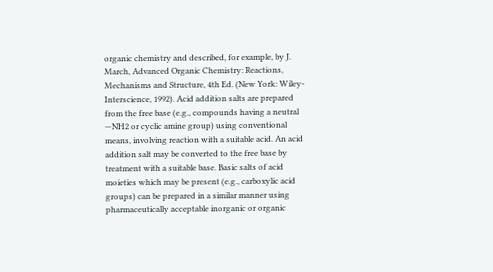organic chemistry and described, for example, by J. March, Advanced Organic Chemistry: Reactions, Mechanisms and Structure, 4th Ed. (New York: Wiley-Interscience, 1992). Acid addition salts are prepared from the free base (e.g., compounds having a neutral —NH2 or cyclic amine group) using conventional means, involving reaction with a suitable acid. An acid addition salt may be converted to the free base by treatment with a suitable base. Basic salts of acid moieties which may be present (e.g., carboxylic acid groups) can be prepared in a similar manner using pharmaceutically acceptable inorganic or organic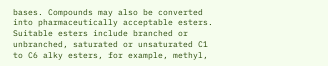bases. Compounds may also be converted into pharmaceutically acceptable esters. Suitable esters include branched or unbranched, saturated or unsaturated C1 to C6 alky esters, for example, methyl,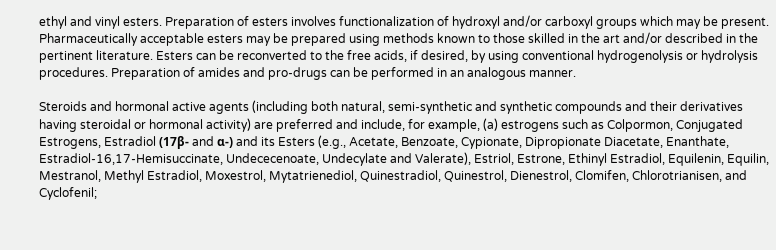ethyl and vinyl esters. Preparation of esters involves functionalization of hydroxyl and/or carboxyl groups which may be present. Pharmaceutically acceptable esters may be prepared using methods known to those skilled in the art and/or described in the pertinent literature. Esters can be reconverted to the free acids, if desired, by using conventional hydrogenolysis or hydrolysis procedures. Preparation of amides and pro-drugs can be performed in an analogous manner.

Steroids and hormonal active agents (including both natural, semi-synthetic and synthetic compounds and their derivatives having steroidal or hormonal activity) are preferred and include, for example, (a) estrogens such as Colpormon, Conjugated Estrogens, Estradiol (17β- and α-) and its Esters (e.g., Acetate, Benzoate, Cypionate, Dipropionate Diacetate, Enanthate, Estradiol-16,17-Hemisuccinate, Undececenoate, Undecylate and Valerate), Estriol, Estrone, Ethinyl Estradiol, Equilenin, Equilin, Mestranol, Methyl Estradiol, Moxestrol, Mytatrienediol, Quinestradiol, Quinestrol, Dienestrol, Clomifen, Chlorotrianisen, and Cyclofenil;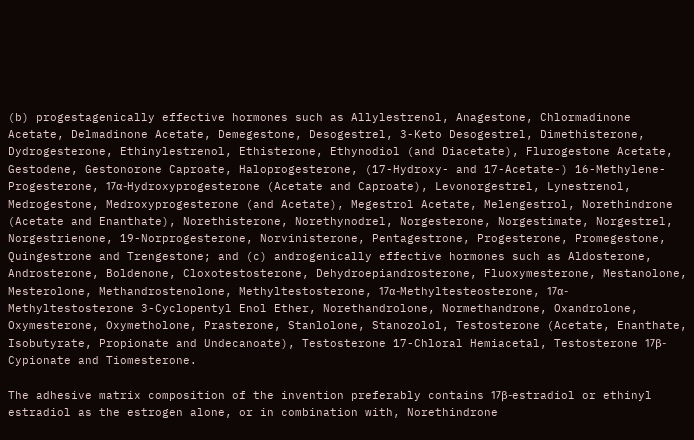(b) progestagenically effective hormones such as Allylestrenol, Anagestone, Chlormadinone Acetate, Delmadinone Acetate, Demegestone, Desogestrel, 3-Keto Desogestrel, Dimethisterone, Dydrogesterone, Ethinylestrenol, Ethisterone, Ethynodiol (and Diacetate), Flurogestone Acetate, Gestodene, Gestonorone Caproate, Haloprogesterone, (17-Hydroxy- and 17-Acetate-) 16-Methylene-Progesterone, 17α-Hydroxyprogesterone (Acetate and Caproate), Levonorgestrel, Lynestrenol, Medrogestone, Medroxyprogesterone (and Acetate), Megestrol Acetate, Melengestrol, Norethindrone (Acetate and Enanthate), Norethisterone, Norethynodrel, Norgesterone, Norgestimate, Norgestrel, Norgestrienone, 19-Norprogesterone, Norvinisterone, Pentagestrone, Progesterone, Promegestone, Quingestrone and Trengestone; and (c) androgenically effective hormones such as Aldosterone, Androsterone, Boldenone, Cloxotestosterone, Dehydroepiandrosterone, Fluoxymesterone, Mestanolone, Mesterolone, Methandrostenolone, Methyltestosterone, 17α-Methyltesteosterone, 17α-Methyltestosterone 3-Cyclopentyl Enol Ether, Norethandrolone, Normethandrone, Oxandrolone, Oxymesterone, Oxymetholone, Prasterone, Stanlolone, Stanozolol, Testosterone (Acetate, Enanthate, Isobutyrate, Propionate and Undecanoate), Testosterone 17-Chloral Hemiacetal, Testosterone 17β-Cypionate and Tiomesterone.

The adhesive matrix composition of the invention preferably contains 17β-estradiol or ethinyl estradiol as the estrogen alone, or in combination with, Norethindrone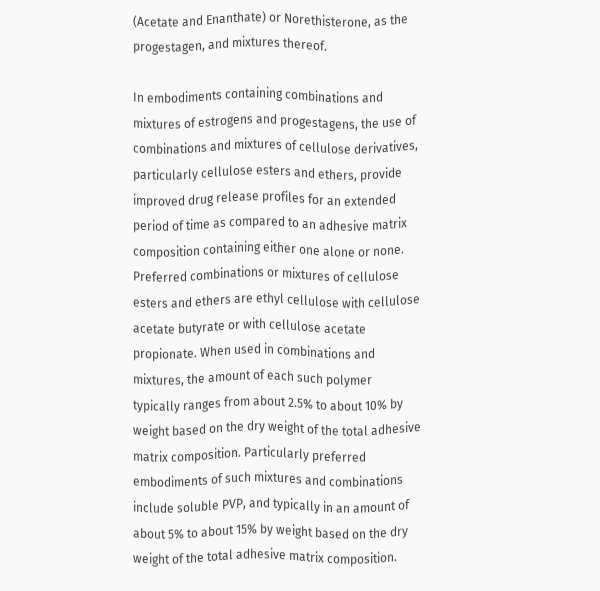(Acetate and Enanthate) or Norethisterone, as the progestagen, and mixtures thereof.

In embodiments containing combinations and mixtures of estrogens and progestagens, the use of combinations and mixtures of cellulose derivatives, particularly cellulose esters and ethers, provide improved drug release profiles for an extended period of time as compared to an adhesive matrix composition containing either one alone or none. Preferred combinations or mixtures of cellulose esters and ethers are ethyl cellulose with cellulose acetate butyrate or with cellulose acetate propionate. When used in combinations and mixtures, the amount of each such polymer typically ranges from about 2.5% to about 10% by weight based on the dry weight of the total adhesive matrix composition. Particularly preferred embodiments of such mixtures and combinations include soluble PVP, and typically in an amount of about 5% to about 15% by weight based on the dry weight of the total adhesive matrix composition.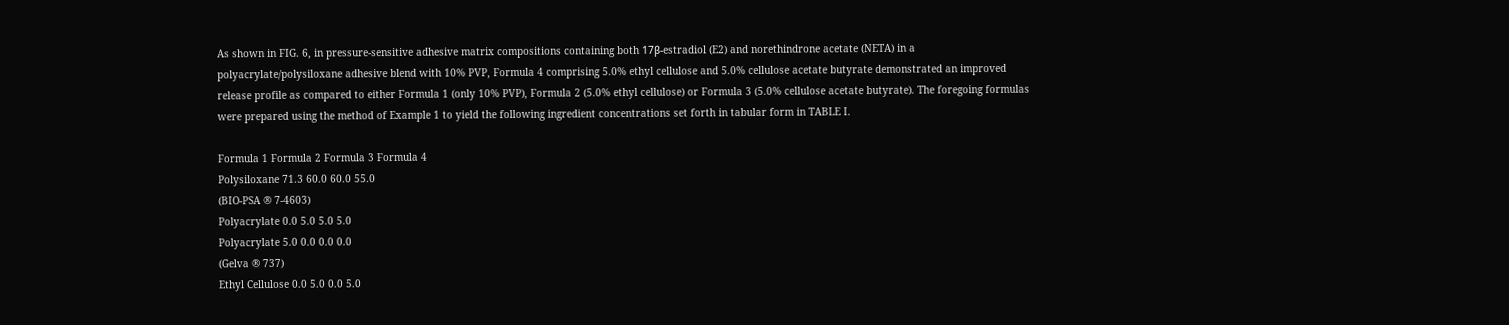As shown in FIG. 6, in pressure-sensitive adhesive matrix compositions containing both 17β-estradiol (E2) and norethindrone acetate (NETA) in a polyacrylate/polysiloxane adhesive blend with 10% PVP, Formula 4 comprising 5.0% ethyl cellulose and 5.0% cellulose acetate butyrate demonstrated an improved release profile as compared to either Formula 1 (only 10% PVP), Formula 2 (5.0% ethyl cellulose) or Formula 3 (5.0% cellulose acetate butyrate). The foregoing formulas were prepared using the method of Example 1 to yield the following ingredient concentrations set forth in tabular form in TABLE I.

Formula 1 Formula 2 Formula 3 Formula 4
Polysiloxane 71.3 60.0 60.0 55.0
(BIO-PSA ® 7-4603)
Polyacrylate 0.0 5.0 5.0 5.0
Polyacrylate 5.0 0.0 0.0 0.0
(Gelva ® 737)
Ethyl Cellulose 0.0 5.0 0.0 5.0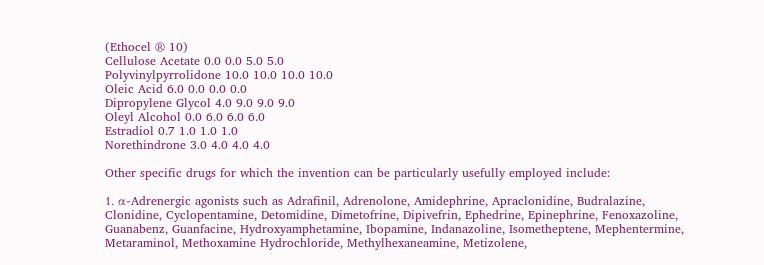(Ethocel ® 10)
Cellulose Acetate 0.0 0.0 5.0 5.0
Polyvinylpyrrolidone 10.0 10.0 10.0 10.0
Oleic Acid 6.0 0.0 0.0 0.0
Dipropylene Glycol 4.0 9.0 9.0 9.0
Oleyl Alcohol 0.0 6.0 6.0 6.0
Estradiol 0.7 1.0 1.0 1.0
Norethindrone 3.0 4.0 4.0 4.0

Other specific drugs for which the invention can be particularly usefully employed include:

1. α-Adrenergic agonists such as Adrafinil, Adrenolone, Amidephrine, Apraclonidine, Budralazine, Clonidine, Cyclopentamine, Detomidine, Dimetofrine, Dipivefrin, Ephedrine, Epinephrine, Fenoxazoline, Guanabenz, Guanfacine, Hydroxyamphetamine, Ibopamine, Indanazoline, Isometheptene, Mephentermine, Metaraminol, Methoxamine Hydrochloride, Methylhexaneamine, Metizolene,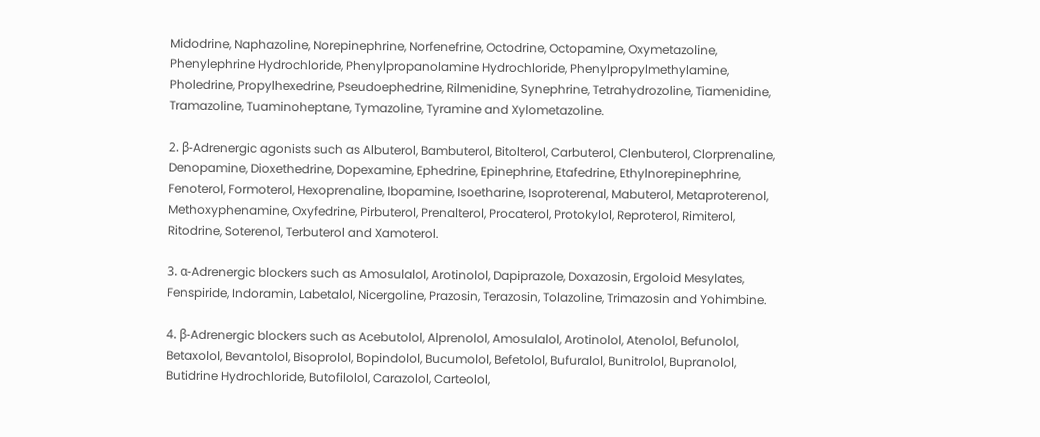Midodrine, Naphazoline, Norepinephrine, Norfenefrine, Octodrine, Octopamine, Oxymetazoline, Phenylephrine Hydrochloride, Phenylpropanolamine Hydrochloride, Phenylpropylmethylamine, Pholedrine, Propylhexedrine, Pseudoephedrine, Rilmenidine, Synephrine, Tetrahydrozoline, Tiamenidine, Tramazoline, Tuaminoheptane, Tymazoline, Tyramine and Xylometazoline.

2. β-Adrenergic agonists such as Albuterol, Bambuterol, Bitolterol, Carbuterol, Clenbuterol, Clorprenaline, Denopamine, Dioxethedrine, Dopexamine, Ephedrine, Epinephrine, Etafedrine, Ethylnorepinephrine, Fenoterol, Formoterol, Hexoprenaline, Ibopamine, Isoetharine, Isoproterenal, Mabuterol, Metaproterenol, Methoxyphenamine, Oxyfedrine, Pirbuterol, Prenalterol, Procaterol, Protokylol, Reproterol, Rimiterol, Ritodrine, Soterenol, Terbuterol and Xamoterol.

3. α-Adrenergic blockers such as Amosulalol, Arotinolol, Dapiprazole, Doxazosin, Ergoloid Mesylates, Fenspiride, Indoramin, Labetalol, Nicergoline, Prazosin, Terazosin, Tolazoline, Trimazosin and Yohimbine.

4. β-Adrenergic blockers such as Acebutolol, Alprenolol, Amosulalol, Arotinolol, Atenolol, Befunolol, Betaxolol, Bevantolol, Bisoprolol, Bopindolol, Bucumolol, Befetolol, Bufuralol, Bunitrolol, Bupranolol, Butidrine Hydrochloride, Butofilolol, Carazolol, Carteolol,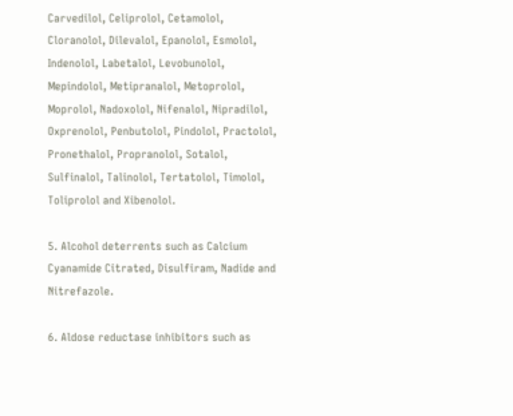Carvedilol, Celiprolol, Cetamolol, Cloranolol, Dilevalol, Epanolol, Esmolol, Indenolol, Labetalol, Levobunolol, Mepindolol, Metipranalol, Metoprolol, Moprolol, Nadoxolol, Nifenalol, Nipradilol, Oxprenolol, Penbutolol, Pindolol, Practolol, Pronethalol, Propranolol, Sotalol, Sulfinalol, Talinolol, Tertatolol, Timolol, Toliprolol and Xibenolol.

5. Alcohol deterrents such as Calcium Cyanamide Citrated, Disulfiram, Nadide and Nitrefazole.

6. Aldose reductase inhibitors such as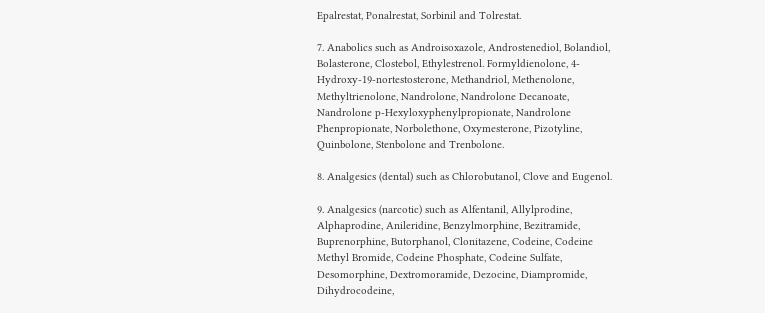Epalrestat, Ponalrestat, Sorbinil and Tolrestat.

7. Anabolics such as Androisoxazole, Androstenediol, Bolandiol, Bolasterone, Clostebol, Ethylestrenol. Formyldienolone, 4-Hydroxy-19-nortestosterone, Methandriol, Methenolone, Methyltrienolone, Nandrolone, Nandrolone Decanoate, Nandrolone p-Hexyloxyphenylpropionate, Nandrolone Phenpropionate, Norbolethone, Oxymesterone, Pizotyline, Quinbolone, Stenbolone and Trenbolone.

8. Analgesics (dental) such as Chlorobutanol, Clove and Eugenol.

9. Analgesics (narcotic) such as Alfentanil, Allylprodine, Alphaprodine, Anileridine, Benzylmorphine, Bezitramide, Buprenorphine, Butorphanol, Clonitazene, Codeine, Codeine Methyl Bromide, Codeine Phosphate, Codeine Sulfate, Desomorphine, Dextromoramide, Dezocine, Diampromide, Dihydrocodeine,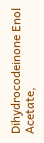Dihydrocodeinone Enol Acetate,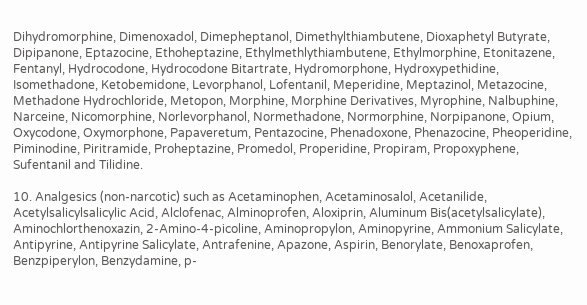Dihydromorphine, Dimenoxadol, Dimepheptanol, Dimethylthiambutene, Dioxaphetyl Butyrate, Dipipanone, Eptazocine, Ethoheptazine, Ethylmethlythiambutene, Ethylmorphine, Etonitazene, Fentanyl, Hydrocodone, Hydrocodone Bitartrate, Hydromorphone, Hydroxypethidine, Isomethadone, Ketobemidone, Levorphanol, Lofentanil, Meperidine, Meptazinol, Metazocine, Methadone Hydrochloride, Metopon, Morphine, Morphine Derivatives, Myrophine, Nalbuphine, Narceine, Nicomorphine, Norlevorphanol, Normethadone, Normorphine, Norpipanone, Opium, Oxycodone, Oxymorphone, Papaveretum, Pentazocine, Phenadoxone, Phenazocine, Pheoperidine, Piminodine, Piritramide, Proheptazine, Promedol, Properidine, Propiram, Propoxyphene, Sufentanil and Tilidine.

10. Analgesics (non-narcotic) such as Acetaminophen, Acetaminosalol, Acetanilide, Acetylsalicylsalicylic Acid, Alclofenac, Alminoprofen, Aloxiprin, Aluminum Bis(acetylsalicylate), Aminochlorthenoxazin, 2-Amino-4-picoline, Aminopropylon, Aminopyrine, Ammonium Salicylate, Antipyrine, Antipyrine Salicylate, Antrafenine, Apazone, Aspirin, Benorylate, Benoxaprofen, Benzpiperylon, Benzydamine, p-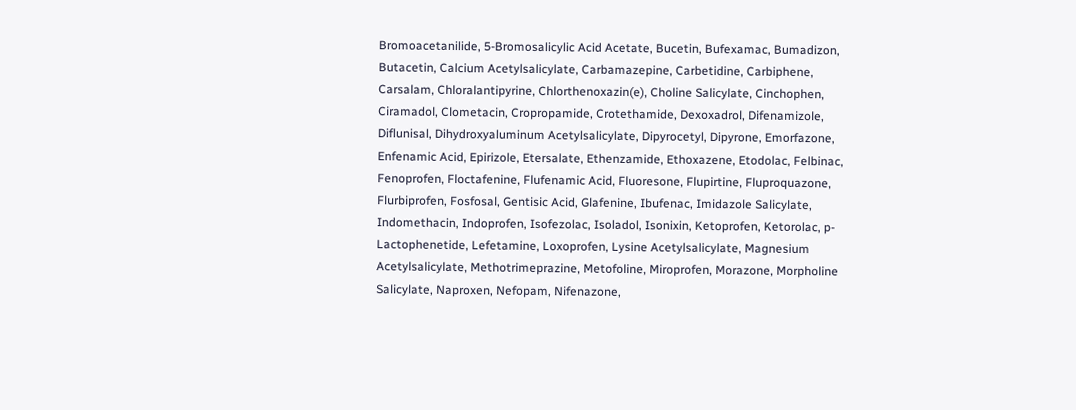Bromoacetanilide, 5-Bromosalicylic Acid Acetate, Bucetin, Bufexamac, Bumadizon, Butacetin, Calcium Acetylsalicylate, Carbamazepine, Carbetidine, Carbiphene, Carsalam, Chloralantipyrine, Chlorthenoxazin(e), Choline Salicylate, Cinchophen, Ciramadol, Clometacin, Cropropamide, Crotethamide, Dexoxadrol, Difenamizole, Diflunisal, Dihydroxyaluminum Acetylsalicylate, Dipyrocetyl, Dipyrone, Emorfazone, Enfenamic Acid, Epirizole, Etersalate, Ethenzamide, Ethoxazene, Etodolac, Felbinac, Fenoprofen, Floctafenine, Flufenamic Acid, Fluoresone, Flupirtine, Fluproquazone, Flurbiprofen, Fosfosal, Gentisic Acid, Glafenine, Ibufenac, Imidazole Salicylate, Indomethacin, Indoprofen, Isofezolac, Isoladol, Isonixin, Ketoprofen, Ketorolac, p-Lactophenetide, Lefetamine, Loxoprofen, Lysine Acetylsalicylate, Magnesium Acetylsalicylate, Methotrimeprazine, Metofoline, Miroprofen, Morazone, Morpholine Salicylate, Naproxen, Nefopam, Nifenazone,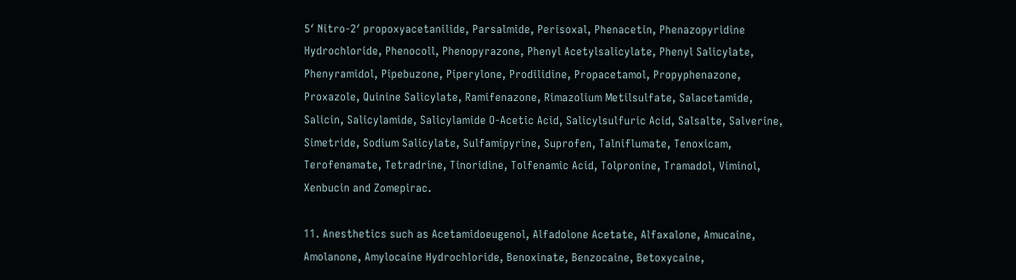5′ Nitro-2′ propoxyacetanilide, Parsalmide, Perisoxal, Phenacetin, Phenazopyridine Hydrochloride, Phenocoll, Phenopyrazone, Phenyl Acetylsalicylate, Phenyl Salicylate, Phenyramidol, Pipebuzone, Piperylone, Prodilidine, Propacetamol, Propyphenazone, Proxazole, Quinine Salicylate, Ramifenazone, Rimazolium Metilsulfate, Salacetamide, Salicin, Salicylamide, Salicylamide O-Acetic Acid, Salicylsulfuric Acid, Salsalte, Salverine, Simetride, Sodium Salicylate, Sulfamipyrine, Suprofen, Talniflumate, Tenoxicam, Terofenamate, Tetradrine, Tinoridine, Tolfenamic Acid, Tolpronine, Tramadol, Viminol, Xenbucin and Zomepirac.

11. Anesthetics such as Acetamidoeugenol, Alfadolone Acetate, Alfaxalone, Amucaine, Amolanone, Amylocaine Hydrochloride, Benoxinate, Benzocaine, Betoxycaine,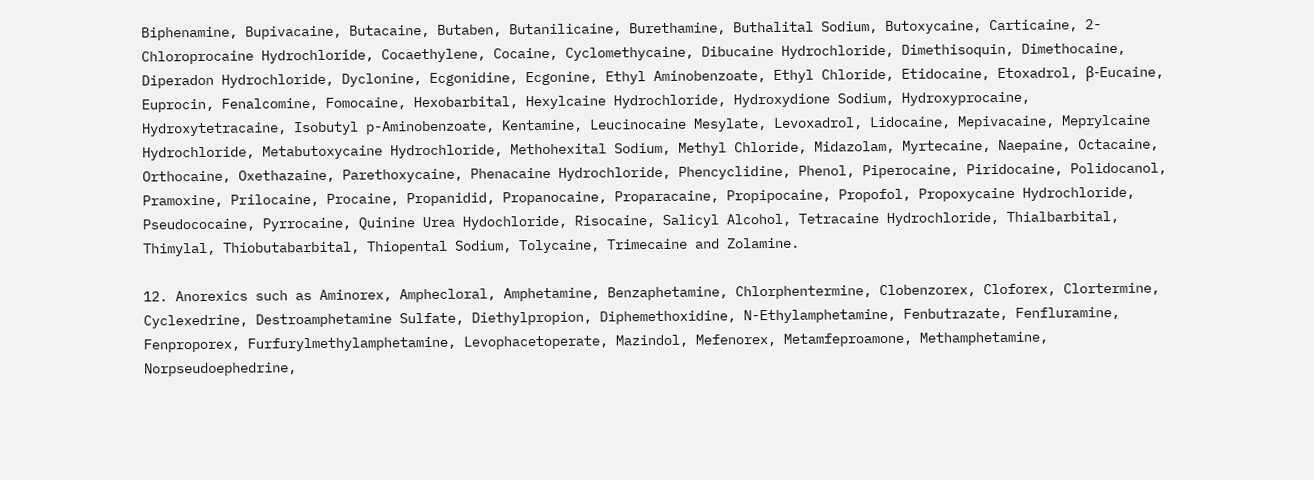Biphenamine, Bupivacaine, Butacaine, Butaben, Butanilicaine, Burethamine, Buthalital Sodium, Butoxycaine, Carticaine, 2-Chloroprocaine Hydrochloride, Cocaethylene, Cocaine, Cyclomethycaine, Dibucaine Hydrochloride, Dimethisoquin, Dimethocaine, Diperadon Hydrochloride, Dyclonine, Ecgonidine, Ecgonine, Ethyl Aminobenzoate, Ethyl Chloride, Etidocaine, Etoxadrol, β-Eucaine, Euprocin, Fenalcomine, Fomocaine, Hexobarbital, Hexylcaine Hydrochloride, Hydroxydione Sodium, Hydroxyprocaine, Hydroxytetracaine, Isobutyl p-Aminobenzoate, Kentamine, Leucinocaine Mesylate, Levoxadrol, Lidocaine, Mepivacaine, Meprylcaine Hydrochloride, Metabutoxycaine Hydrochloride, Methohexital Sodium, Methyl Chloride, Midazolam, Myrtecaine, Naepaine, Octacaine, Orthocaine, Oxethazaine, Parethoxycaine, Phenacaine Hydrochloride, Phencyclidine, Phenol, Piperocaine, Piridocaine, Polidocanol, Pramoxine, Prilocaine, Procaine, Propanidid, Propanocaine, Proparacaine, Propipocaine, Propofol, Propoxycaine Hydrochloride, Pseudococaine, Pyrrocaine, Quinine Urea Hydochloride, Risocaine, Salicyl Alcohol, Tetracaine Hydrochloride, Thialbarbital, Thimylal, Thiobutabarbital, Thiopental Sodium, Tolycaine, Trimecaine and Zolamine.

12. Anorexics such as Aminorex, Amphecloral, Amphetamine, Benzaphetamine, Chlorphentermine, Clobenzorex, Cloforex, Clortermine, Cyclexedrine, Destroamphetamine Sulfate, Diethylpropion, Diphemethoxidine, N-Ethylamphetamine, Fenbutrazate, Fenfluramine, Fenproporex, Furfurylmethylamphetamine, Levophacetoperate, Mazindol, Mefenorex, Metamfeproamone, Methamphetamine, Norpseudoephedrine,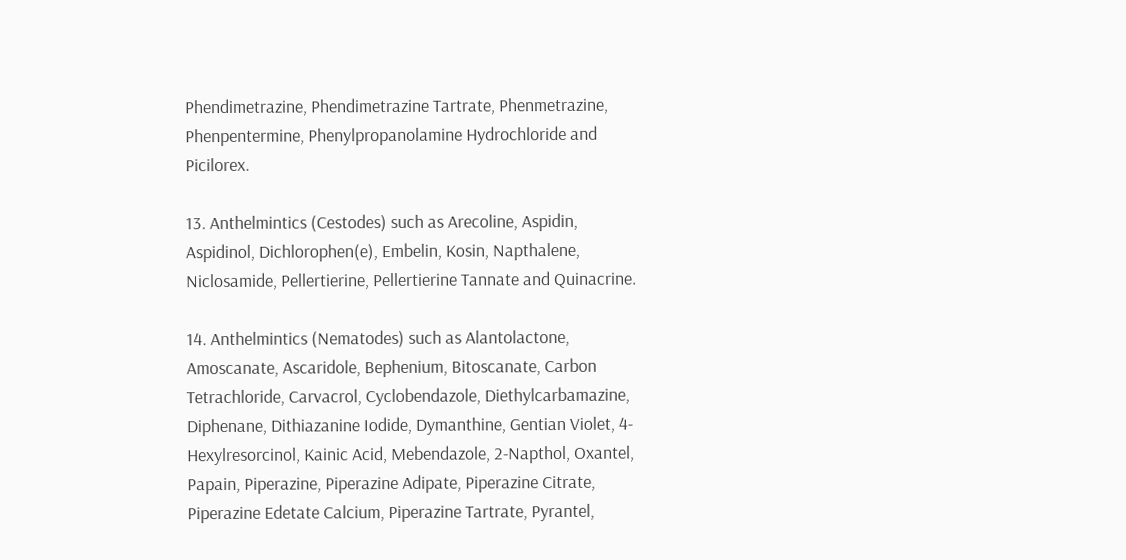Phendimetrazine, Phendimetrazine Tartrate, Phenmetrazine, Phenpentermine, Phenylpropanolamine Hydrochloride and Picilorex.

13. Anthelmintics (Cestodes) such as Arecoline, Aspidin, Aspidinol, Dichlorophen(e), Embelin, Kosin, Napthalene, Niclosamide, Pellertierine, Pellertierine Tannate and Quinacrine.

14. Anthelmintics (Nematodes) such as Alantolactone, Amoscanate, Ascaridole, Bephenium, Bitoscanate, Carbon Tetrachloride, Carvacrol, Cyclobendazole, Diethylcarbamazine, Diphenane, Dithiazanine Iodide, Dymanthine, Gentian Violet, 4-Hexylresorcinol, Kainic Acid, Mebendazole, 2-Napthol, Oxantel, Papain, Piperazine, Piperazine Adipate, Piperazine Citrate, Piperazine Edetate Calcium, Piperazine Tartrate, Pyrantel,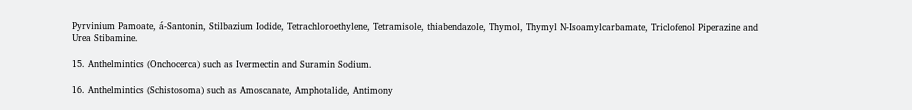Pyrvinium Pamoate, á-Santonin, Stilbazium Iodide, Tetrachloroethylene, Tetramisole, thiabendazole, Thymol, Thymyl N-Isoamylcarbamate, Triclofenol Piperazine and Urea Stibamine.

15. Anthelmintics (Onchocerca) such as Ivermectin and Suramin Sodium.

16. Anthelmintics (Schistosoma) such as Amoscanate, Amphotalide, Antimony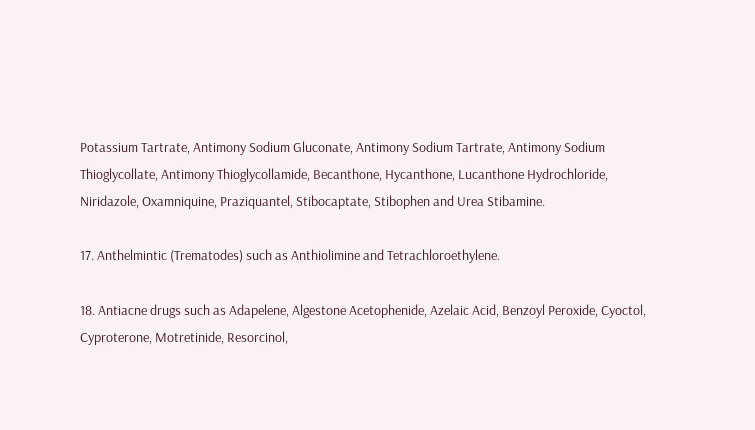Potassium Tartrate, Antimony Sodium Gluconate, Antimony Sodium Tartrate, Antimony Sodium Thioglycollate, Antimony Thioglycollamide, Becanthone, Hycanthone, Lucanthone Hydrochloride, Niridazole, Oxamniquine, Praziquantel, Stibocaptate, Stibophen and Urea Stibamine.

17. Anthelmintic (Trematodes) such as Anthiolimine and Tetrachloroethylene.

18. Antiacne drugs such as Adapelene, Algestone Acetophenide, Azelaic Acid, Benzoyl Peroxide, Cyoctol, Cyproterone, Motretinide, Resorcinol,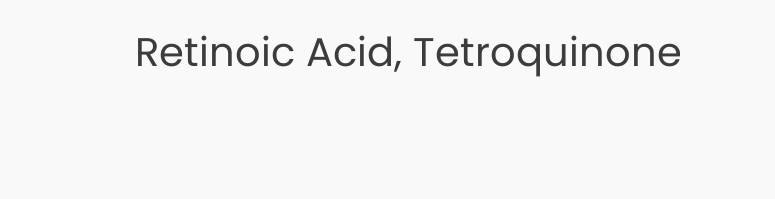Retinoic Acid, Tetroquinone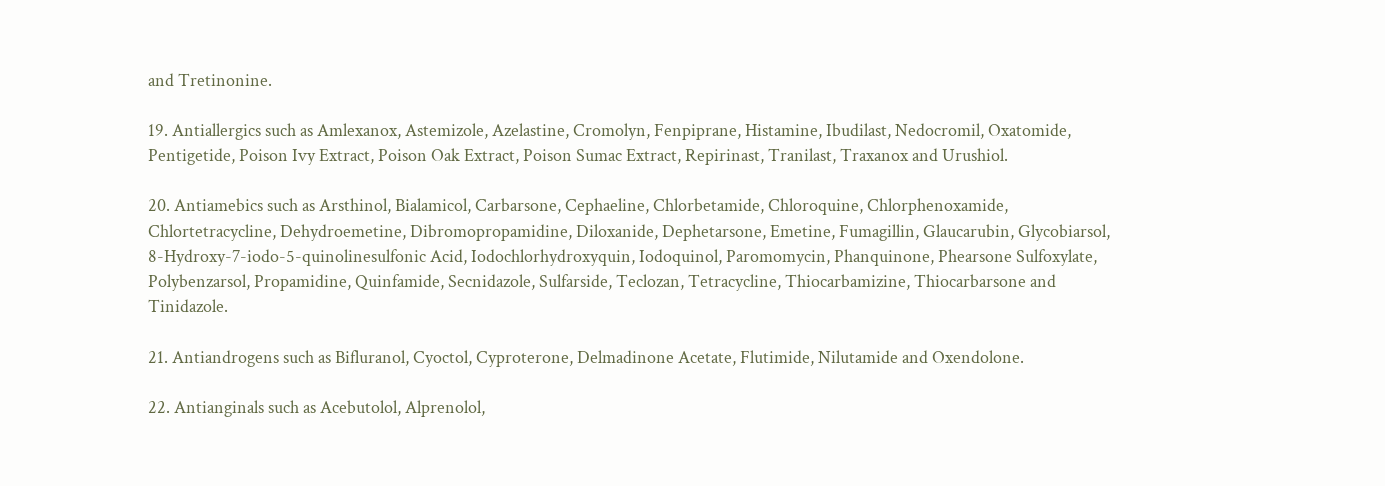and Tretinonine.

19. Antiallergics such as Amlexanox, Astemizole, Azelastine, Cromolyn, Fenpiprane, Histamine, Ibudilast, Nedocromil, Oxatomide, Pentigetide, Poison Ivy Extract, Poison Oak Extract, Poison Sumac Extract, Repirinast, Tranilast, Traxanox and Urushiol.

20. Antiamebics such as Arsthinol, Bialamicol, Carbarsone, Cephaeline, Chlorbetamide, Chloroquine, Chlorphenoxamide, Chlortetracycline, Dehydroemetine, Dibromopropamidine, Diloxanide, Dephetarsone, Emetine, Fumagillin, Glaucarubin, Glycobiarsol, 8-Hydroxy-7-iodo-5-quinolinesulfonic Acid, Iodochlorhydroxyquin, Iodoquinol, Paromomycin, Phanquinone, Phearsone Sulfoxylate, Polybenzarsol, Propamidine, Quinfamide, Secnidazole, Sulfarside, Teclozan, Tetracycline, Thiocarbamizine, Thiocarbarsone and Tinidazole.

21. Antiandrogens such as Bifluranol, Cyoctol, Cyproterone, Delmadinone Acetate, Flutimide, Nilutamide and Oxendolone.

22. Antianginals such as Acebutolol, Alprenolol,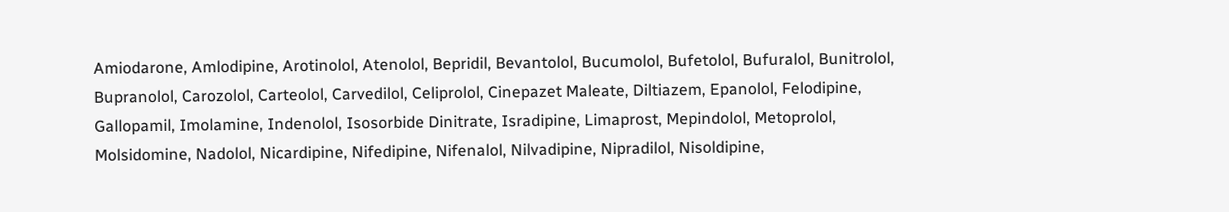Amiodarone, Amlodipine, Arotinolol, Atenolol, Bepridil, Bevantolol, Bucumolol, Bufetolol, Bufuralol, Bunitrolol, Bupranolol, Carozolol, Carteolol, Carvedilol, Celiprolol, Cinepazet Maleate, Diltiazem, Epanolol, Felodipine, Gallopamil, Imolamine, Indenolol, Isosorbide Dinitrate, Isradipine, Limaprost, Mepindolol, Metoprolol, Molsidomine, Nadolol, Nicardipine, Nifedipine, Nifenalol, Nilvadipine, Nipradilol, Nisoldipine,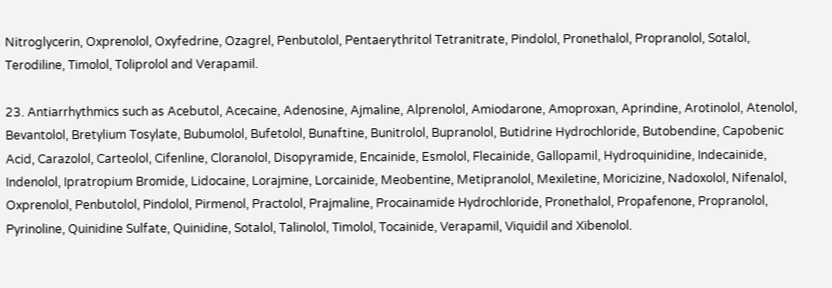Nitroglycerin, Oxprenolol, Oxyfedrine, Ozagrel, Penbutolol, Pentaerythritol Tetranitrate, Pindolol, Pronethalol, Propranolol, Sotalol, Terodiline, Timolol, Toliprolol and Verapamil.

23. Antiarrhythmics such as Acebutol, Acecaine, Adenosine, Ajmaline, Alprenolol, Amiodarone, Amoproxan, Aprindine, Arotinolol, Atenolol, Bevantolol, Bretylium Tosylate, Bubumolol, Bufetolol, Bunaftine, Bunitrolol, Bupranolol, Butidrine Hydrochloride, Butobendine, Capobenic Acid, Carazolol, Carteolol, Cifenline, Cloranolol, Disopyramide, Encainide, Esmolol, Flecainide, Gallopamil, Hydroquinidine, Indecainide, Indenolol, Ipratropium Bromide, Lidocaine, Lorajmine, Lorcainide, Meobentine, Metipranolol, Mexiletine, Moricizine, Nadoxolol, Nifenalol, Oxprenolol, Penbutolol, Pindolol, Pirmenol, Practolol, Prajmaline, Procainamide Hydrochloride, Pronethalol, Propafenone, Propranolol, Pyrinoline, Quinidine Sulfate, Quinidine, Sotalol, Talinolol, Timolol, Tocainide, Verapamil, Viquidil and Xibenolol.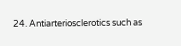24. Antiarteriosclerotics such as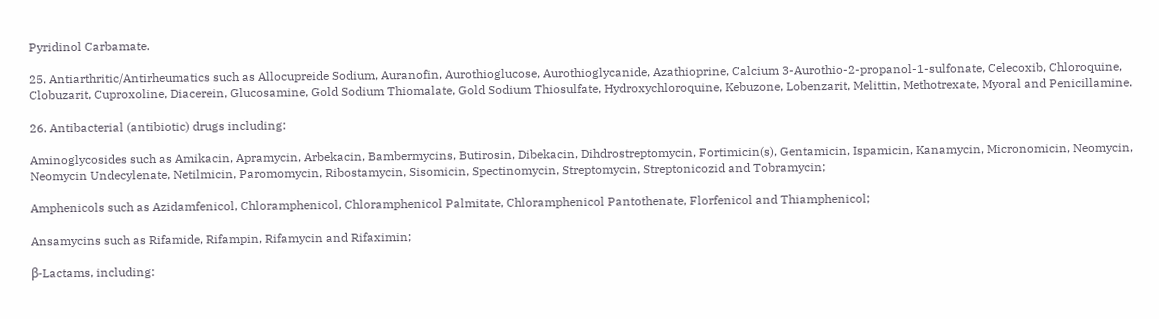Pyridinol Carbamate.

25. Antiarthritic/Antirheumatics such as Allocupreide Sodium, Auranofin, Aurothioglucose, Aurothioglycanide, Azathioprine, Calcium 3-Aurothio-2-propanol-1-sulfonate, Celecoxib, Chloroquine, Clobuzarit, Cuproxoline, Diacerein, Glucosamine, Gold Sodium Thiomalate, Gold Sodium Thiosulfate, Hydroxychloroquine, Kebuzone, Lobenzarit, Melittin, Methotrexate, Myoral and Penicillamine.

26. Antibacterial (antibiotic) drugs including:

Aminoglycosides such as Amikacin, Apramycin, Arbekacin, Bambermycins, Butirosin, Dibekacin, Dihdrostreptomycin, Fortimicin(s), Gentamicin, Ispamicin, Kanamycin, Micronomicin, Neomycin, Neomycin Undecylenate, Netilmicin, Paromomycin, Ribostamycin, Sisomicin, Spectinomycin, Streptomycin, Streptonicozid and Tobramycin;

Amphenicols such as Azidamfenicol, Chloramphenicol, Chloramphenicol Palmitate, Chloramphenicol Pantothenate, Florfenicol and Thiamphenicol;

Ansamycins such as Rifamide, Rifampin, Rifamycin and Rifaximin;

β-Lactams, including: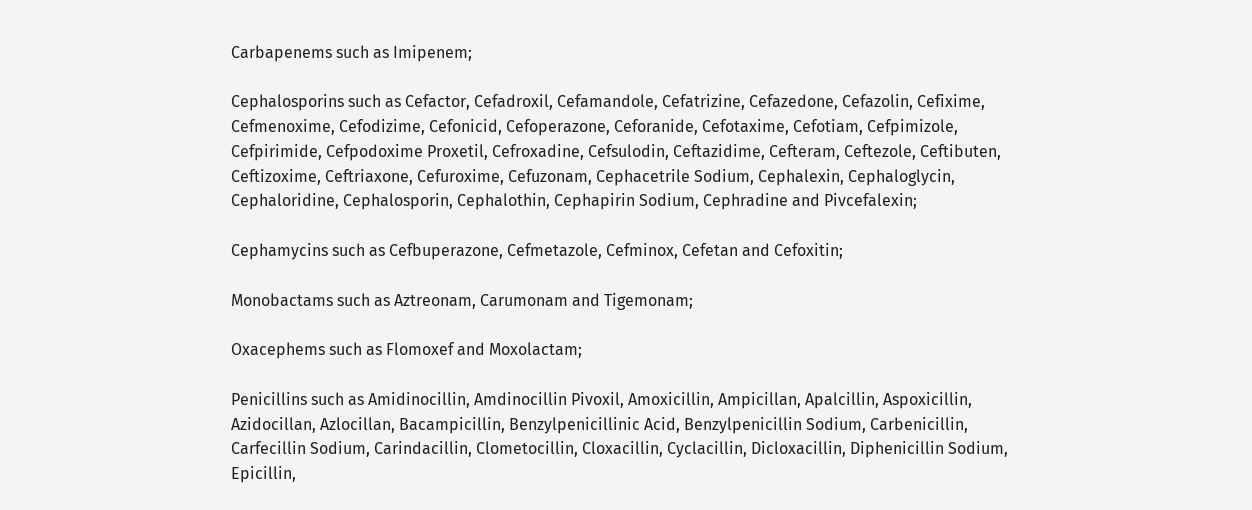Carbapenems such as Imipenem;

Cephalosporins such as Cefactor, Cefadroxil, Cefamandole, Cefatrizine, Cefazedone, Cefazolin, Cefixime, Cefmenoxime, Cefodizime, Cefonicid, Cefoperazone, Ceforanide, Cefotaxime, Cefotiam, Cefpimizole, Cefpirimide, Cefpodoxime Proxetil, Cefroxadine, Cefsulodin, Ceftazidime, Cefteram, Ceftezole, Ceftibuten, Ceftizoxime, Ceftriaxone, Cefuroxime, Cefuzonam, Cephacetrile Sodium, Cephalexin, Cephaloglycin, Cephaloridine, Cephalosporin, Cephalothin, Cephapirin Sodium, Cephradine and Pivcefalexin;

Cephamycins such as Cefbuperazone, Cefmetazole, Cefminox, Cefetan and Cefoxitin;

Monobactams such as Aztreonam, Carumonam and Tigemonam;

Oxacephems such as Flomoxef and Moxolactam;

Penicillins such as Amidinocillin, Amdinocillin Pivoxil, Amoxicillin, Ampicillan, Apalcillin, Aspoxicillin, Azidocillan, Azlocillan, Bacampicillin, Benzylpenicillinic Acid, Benzylpenicillin Sodium, Carbenicillin, Carfecillin Sodium, Carindacillin, Clometocillin, Cloxacillin, Cyclacillin, Dicloxacillin, Diphenicillin Sodium, Epicillin,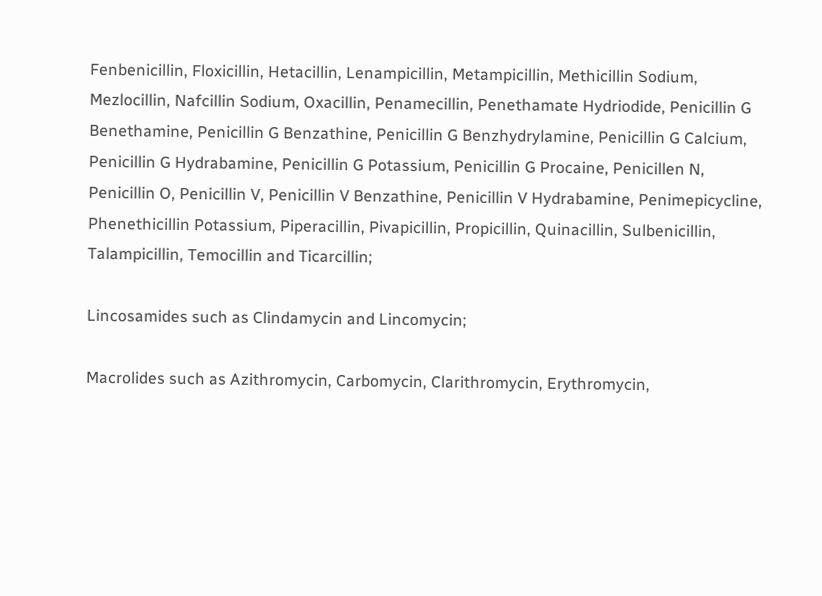Fenbenicillin, Floxicillin, Hetacillin, Lenampicillin, Metampicillin, Methicillin Sodium, Mezlocillin, Nafcillin Sodium, Oxacillin, Penamecillin, Penethamate Hydriodide, Penicillin G Benethamine, Penicillin G Benzathine, Penicillin G Benzhydrylamine, Penicillin G Calcium, Penicillin G Hydrabamine, Penicillin G Potassium, Penicillin G Procaine, Penicillen N, Penicillin O, Penicillin V, Penicillin V Benzathine, Penicillin V Hydrabamine, Penimepicycline, Phenethicillin Potassium, Piperacillin, Pivapicillin, Propicillin, Quinacillin, Sulbenicillin, Talampicillin, Temocillin and Ticarcillin;

Lincosamides such as Clindamycin and Lincomycin;

Macrolides such as Azithromycin, Carbomycin, Clarithromycin, Erythromycin,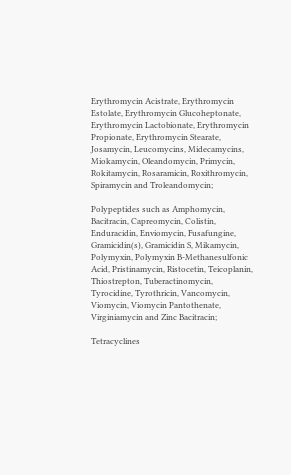Erythromycin Acistrate, Erythromycin Estolate, Erythromycin Glucoheptonate, Erythromycin Lactobionate, Erythromycin Propionate, Erythromycin Stearate, Josamycin, Leucomycins, Midecamycins, Miokamycin, Oleandomycin, Primycin, Rokitamycin, Rosaramicin, Roxithromycin, Spiramycin and Troleandomycin;

Polypeptides such as Amphomycin, Bacitracin, Capreomycin, Colistin, Enduracidin, Enviomycin, Fusafungine, Gramicidin(s), Gramicidin S, Mikamycin, Polymyxin, Polymyxin B-Methanesulfonic Acid, Pristinamycin, Ristocetin, Teicoplanin, Thiostrepton, Tuberactinomycin, Tyrocidine, Tyrothricin, Vancomycin, Viomycin, Viomycin Pantothenate, Virginiamycin and Zinc Bacitracin;

Tetracyclines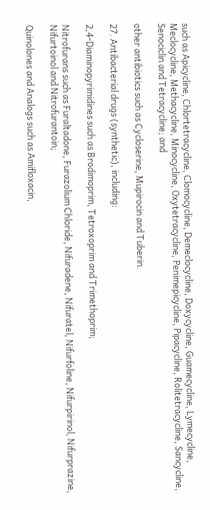such as Apicycline, Chlortetracycline, Clomocycline, Demeclocycline, Doxycycline, Guamecycline, Lymecycline, Meclocycline, Methacycline, Minocycline, Oxytetracycline, Penimepicycline, Pipacycline, Rolitetracycline, Sancycline, Senociclin and Tetracycline; and

other antibiotics such as Cycloserine, Mupirocin and Tuberin.

27. Antibacterial drugs (synthetic), including:

2,4-Diaminopyrimidines such as Brodimoprim, Tetroxoprim and Trimethoprim;

Nitrofurans such as Furaltadone, Furazolium Chloride, Nifuradene, Nifuratel, Nifurfoline, Nifurpirinol, Nifurprazine, Nifurtoinol and Nitrofurantoin;

Quinolones and Analogs such as Amifloxacin,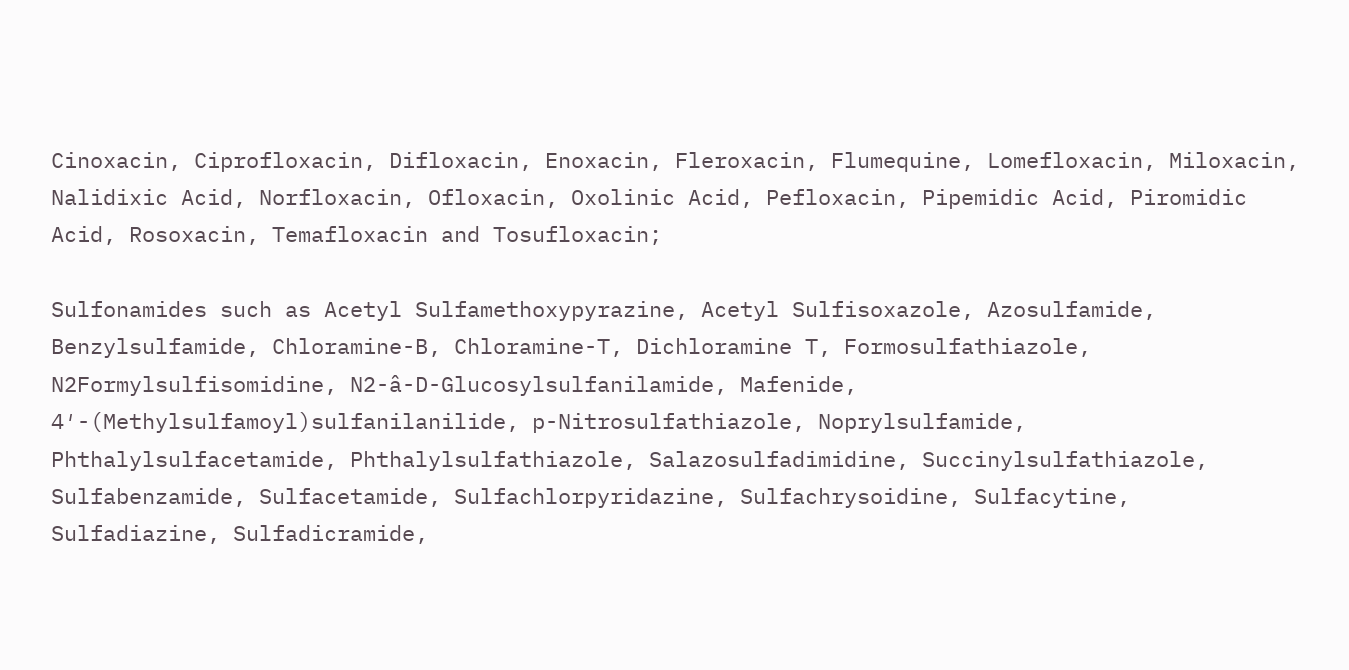Cinoxacin, Ciprofloxacin, Difloxacin, Enoxacin, Fleroxacin, Flumequine, Lomefloxacin, Miloxacin, Nalidixic Acid, Norfloxacin, Ofloxacin, Oxolinic Acid, Pefloxacin, Pipemidic Acid, Piromidic Acid, Rosoxacin, Temafloxacin and Tosufloxacin;

Sulfonamides such as Acetyl Sulfamethoxypyrazine, Acetyl Sulfisoxazole, Azosulfamide, Benzylsulfamide, Chloramine-B, Chloramine-T, Dichloramine T, Formosulfathiazole, N2Formylsulfisomidine, N2-â-D-Glucosylsulfanilamide, Mafenide, 4′-(Methylsulfamoyl)sulfanilanilide, p-Nitrosulfathiazole, Noprylsulfamide, Phthalylsulfacetamide, Phthalylsulfathiazole, Salazosulfadimidine, Succinylsulfathiazole, Sulfabenzamide, Sulfacetamide, Sulfachlorpyridazine, Sulfachrysoidine, Sulfacytine, Sulfadiazine, Sulfadicramide,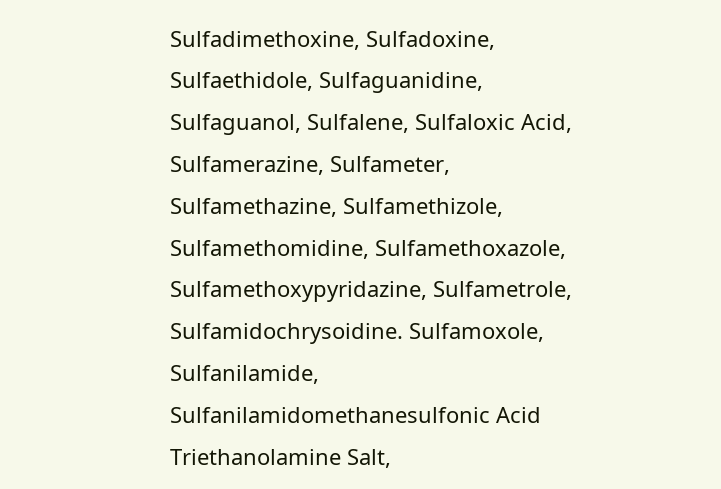Sulfadimethoxine, Sulfadoxine, Sulfaethidole, Sulfaguanidine, Sulfaguanol, Sulfalene, Sulfaloxic Acid, Sulfamerazine, Sulfameter, Sulfamethazine, Sulfamethizole, Sulfamethomidine, Sulfamethoxazole, Sulfamethoxypyridazine, Sulfametrole, Sulfamidochrysoidine. Sulfamoxole, Sulfanilamide, Sulfanilamidomethanesulfonic Acid Triethanolamine Salt,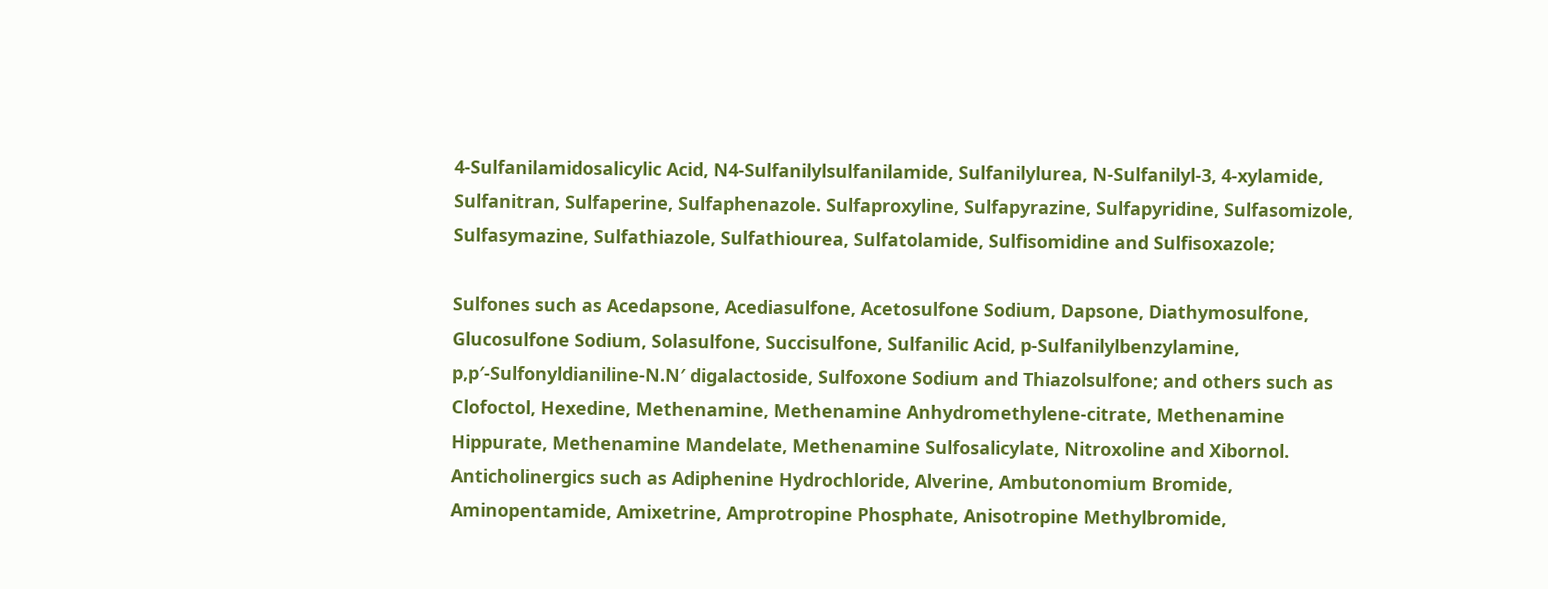4-Sulfanilamidosalicylic Acid, N4-Sulfanilylsulfanilamide, Sulfanilylurea, N-Sulfanilyl-3, 4-xylamide, Sulfanitran, Sulfaperine, Sulfaphenazole. Sulfaproxyline, Sulfapyrazine, Sulfapyridine, Sulfasomizole, Sulfasymazine, Sulfathiazole, Sulfathiourea, Sulfatolamide, Sulfisomidine and Sulfisoxazole;

Sulfones such as Acedapsone, Acediasulfone, Acetosulfone Sodium, Dapsone, Diathymosulfone, Glucosulfone Sodium, Solasulfone, Succisulfone, Sulfanilic Acid, p-Sulfanilylbenzylamine, p,p′-Sulfonyldianiline-N.N′ digalactoside, Sulfoxone Sodium and Thiazolsulfone; and others such as Clofoctol, Hexedine, Methenamine, Methenamine Anhydromethylene-citrate, Methenamine Hippurate, Methenamine Mandelate, Methenamine Sulfosalicylate, Nitroxoline and Xibornol. Anticholinergics such as Adiphenine Hydrochloride, Alverine, Ambutonomium Bromide, Aminopentamide, Amixetrine, Amprotropine Phosphate, Anisotropine Methylbromide,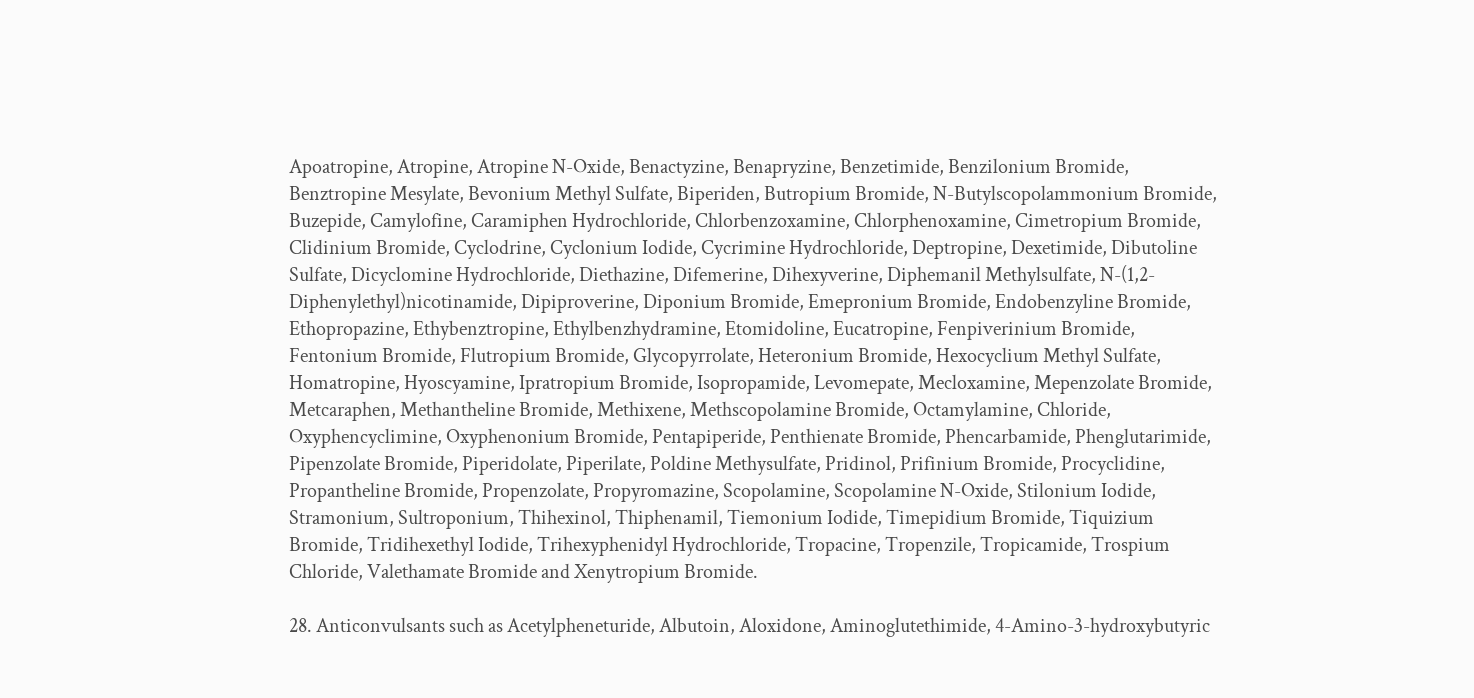Apoatropine, Atropine, Atropine N-Oxide, Benactyzine, Benapryzine, Benzetimide, Benzilonium Bromide, Benztropine Mesylate, Bevonium Methyl Sulfate, Biperiden, Butropium Bromide, N-Butylscopolammonium Bromide, Buzepide, Camylofine, Caramiphen Hydrochloride, Chlorbenzoxamine, Chlorphenoxamine, Cimetropium Bromide, Clidinium Bromide, Cyclodrine, Cyclonium Iodide, Cycrimine Hydrochloride, Deptropine, Dexetimide, Dibutoline Sulfate, Dicyclomine Hydrochloride, Diethazine, Difemerine, Dihexyverine, Diphemanil Methylsulfate, N-(1,2-Diphenylethyl)nicotinamide, Dipiproverine, Diponium Bromide, Emepronium Bromide, Endobenzyline Bromide, Ethopropazine, Ethybenztropine, Ethylbenzhydramine, Etomidoline, Eucatropine, Fenpiverinium Bromide, Fentonium Bromide, Flutropium Bromide, Glycopyrrolate, Heteronium Bromide, Hexocyclium Methyl Sulfate, Homatropine, Hyoscyamine, Ipratropium Bromide, Isopropamide, Levomepate, Mecloxamine, Mepenzolate Bromide, Metcaraphen, Methantheline Bromide, Methixene, Methscopolamine Bromide, Octamylamine, Chloride, Oxyphencyclimine, Oxyphenonium Bromide, Pentapiperide, Penthienate Bromide, Phencarbamide, Phenglutarimide, Pipenzolate Bromide, Piperidolate, Piperilate, Poldine Methysulfate, Pridinol, Prifinium Bromide, Procyclidine, Propantheline Bromide, Propenzolate, Propyromazine, Scopolamine, Scopolamine N-Oxide, Stilonium Iodide, Stramonium, Sultroponium, Thihexinol, Thiphenamil, Tiemonium Iodide, Timepidium Bromide, Tiquizium Bromide, Tridihexethyl Iodide, Trihexyphenidyl Hydrochloride, Tropacine, Tropenzile, Tropicamide, Trospium Chloride, Valethamate Bromide and Xenytropium Bromide.

28. Anticonvulsants such as Acetylpheneturide, Albutoin, Aloxidone, Aminoglutethimide, 4-Amino-3-hydroxybutyric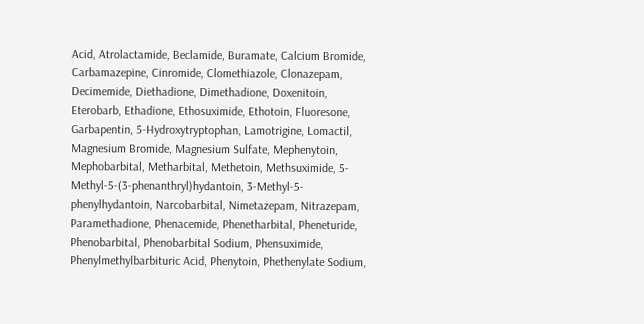Acid, Atrolactamide, Beclamide, Buramate, Calcium Bromide, Carbamazepine, Cinromide, Clomethiazole, Clonazepam, Decimemide, Diethadione, Dimethadione, Doxenitoin, Eterobarb, Ethadione, Ethosuximide, Ethotoin, Fluoresone, Garbapentin, 5-Hydroxytryptophan, Lamotrigine, Lomactil, Magnesium Bromide, Magnesium Sulfate, Mephenytoin, Mephobarbital, Metharbital, Methetoin, Methsuximide, 5-Methyl-5-(3-phenanthryl)hydantoin, 3-Methyl-5-phenylhydantoin, Narcobarbital, Nimetazepam, Nitrazepam, Paramethadione, Phenacemide, Phenetharbital, Pheneturide, Phenobarbital, Phenobarbital Sodium, Phensuximide, Phenylmethylbarbituric Acid, Phenytoin, Phethenylate Sodium,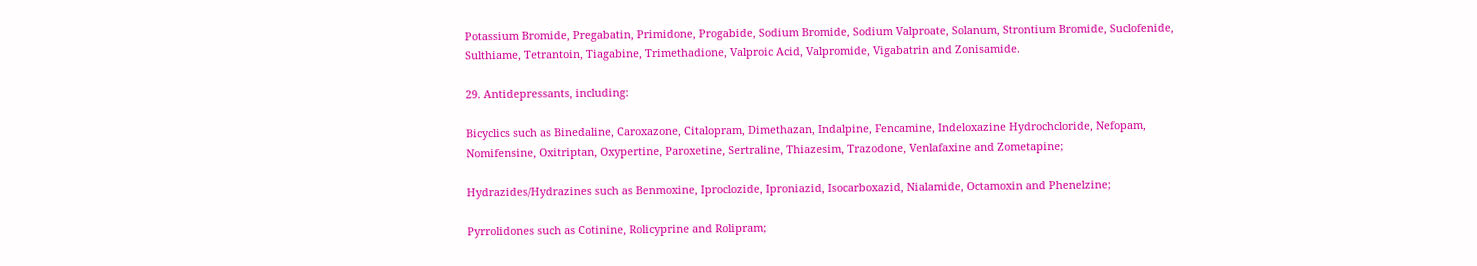Potassium Bromide, Pregabatin, Primidone, Progabide, Sodium Bromide, Sodium Valproate, Solanum, Strontium Bromide, Suclofenide, Sulthiame, Tetrantoin, Tiagabine, Trimethadione, Valproic Acid, Valpromide, Vigabatrin and Zonisamide.

29. Antidepressants, including:

Bicyclics such as Binedaline, Caroxazone, Citalopram, Dimethazan, Indalpine, Fencamine, Indeloxazine Hydrochcloride, Nefopam, Nomifensine, Oxitriptan, Oxypertine, Paroxetine, Sertraline, Thiazesim, Trazodone, Venlafaxine and Zometapine;

Hydrazides/Hydrazines such as Benmoxine, Iproclozide, Iproniazid, Isocarboxazid, Nialamide, Octamoxin and Phenelzine;

Pyrrolidones such as Cotinine, Rolicyprine and Rolipram;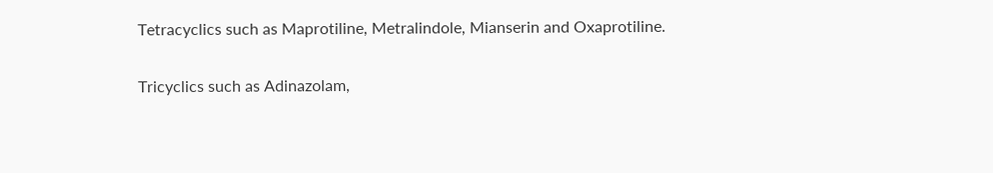Tetracyclics such as Maprotiline, Metralindole, Mianserin and Oxaprotiline.

Tricyclics such as Adinazolam,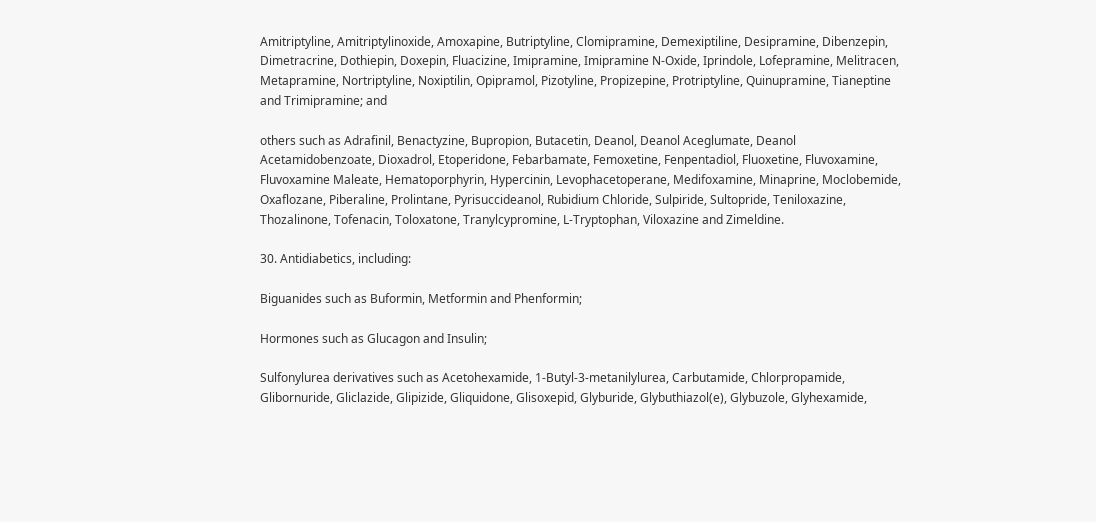Amitriptyline, Amitriptylinoxide, Amoxapine, Butriptyline, Clomipramine, Demexiptiline, Desipramine, Dibenzepin, Dimetracrine, Dothiepin, Doxepin, Fluacizine, Imipramine, Imipramine N-Oxide, Iprindole, Lofepramine, Melitracen, Metapramine, Nortriptyline, Noxiptilin, Opipramol, Pizotyline, Propizepine, Protriptyline, Quinupramine, Tianeptine and Trimipramine; and

others such as Adrafinil, Benactyzine, Bupropion, Butacetin, Deanol, Deanol Aceglumate, Deanol Acetamidobenzoate, Dioxadrol, Etoperidone, Febarbamate, Femoxetine, Fenpentadiol, Fluoxetine, Fluvoxamine, Fluvoxamine Maleate, Hematoporphyrin, Hypercinin, Levophacetoperane, Medifoxamine, Minaprine, Moclobemide, Oxaflozane, Piberaline, Prolintane, Pyrisuccideanol, Rubidium Chloride, Sulpiride, Sultopride, Teniloxazine, Thozalinone, Tofenacin, Toloxatone, Tranylcypromine, L-Tryptophan, Viloxazine and Zimeldine.

30. Antidiabetics, including:

Biguanides such as Buformin, Metformin and Phenformin;

Hormones such as Glucagon and Insulin;

Sulfonylurea derivatives such as Acetohexamide, 1-Butyl-3-metanilylurea, Carbutamide, Chlorpropamide, Glibornuride, Gliclazide, Glipizide, Gliquidone, Glisoxepid, Glyburide, Glybuthiazol(e), Glybuzole, Glyhexamide,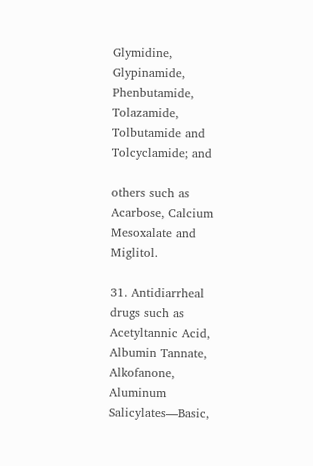Glymidine, Glypinamide, Phenbutamide, Tolazamide, Tolbutamide and Tolcyclamide; and

others such as Acarbose, Calcium Mesoxalate and Miglitol.

31. Antidiarrheal drugs such as Acetyltannic Acid, Albumin Tannate, Alkofanone, Aluminum Salicylates—Basic,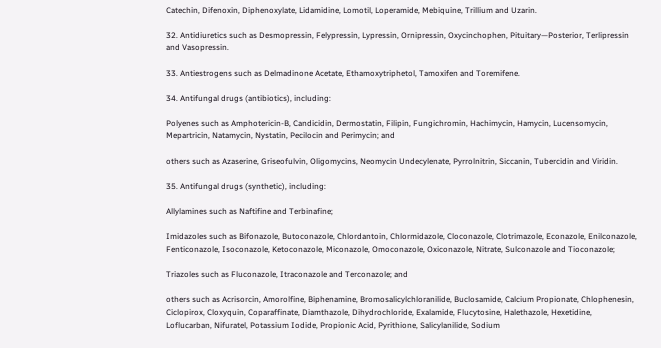Catechin, Difenoxin, Diphenoxylate, Lidamidine, Lomotil, Loperamide, Mebiquine, Trillium and Uzarin.

32. Antidiuretics such as Desmopressin, Felypressin, Lypressin, Ornipressin, Oxycinchophen, Pituitary—Posterior, Terlipressin and Vasopressin.

33. Antiestrogens such as Delmadinone Acetate, Ethamoxytriphetol, Tamoxifen and Toremifene.

34. Antifungal drugs (antibiotics), including:

Polyenes such as Amphotericin-B, Candicidin, Dermostatin, Filipin, Fungichromin, Hachimycin, Hamycin, Lucensomycin, Mepartricin, Natamycin, Nystatin, Pecilocin and Perimycin; and

others such as Azaserine, Griseofulvin, Oligomycins, Neomycin Undecylenate, Pyrrolnitrin, Siccanin, Tubercidin and Viridin.

35. Antifungal drugs (synthetic), including:

Allylamines such as Naftifine and Terbinafine;

Imidazoles such as Bifonazole, Butoconazole, Chlordantoin, Chlormidazole, Cloconazole, Clotrimazole, Econazole, Enilconazole, Fenticonazole, Isoconazole, Ketoconazole, Miconazole, Omoconazole, Oxiconazole, Nitrate, Sulconazole and Tioconazole;

Triazoles such as Fluconazole, Itraconazole and Terconazole; and

others such as Acrisorcin, Amorolfine, Biphenamine, Bromosalicylchloranilide, Buclosamide, Calcium Propionate, Chlophenesin, Ciclopirox, Cloxyquin, Coparaffinate, Diamthazole, Dihydrochloride, Exalamide, Flucytosine, Halethazole, Hexetidine, Loflucarban, Nifuratel, Potassium Iodide, Propionic Acid, Pyrithione, Salicylanilide, Sodium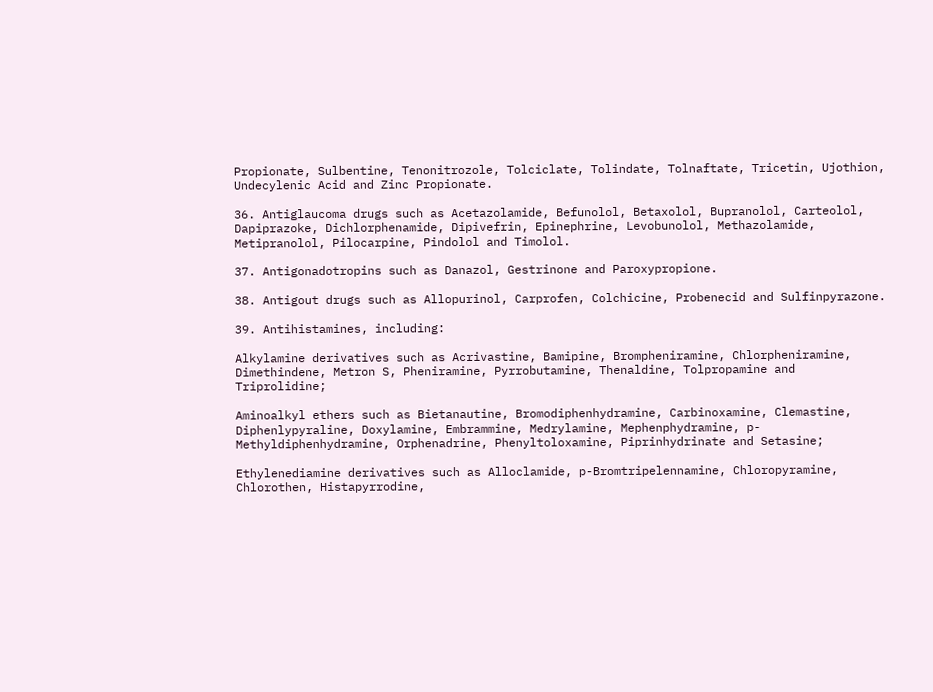Propionate, Sulbentine, Tenonitrozole, Tolciclate, Tolindate, Tolnaftate, Tricetin, Ujothion, Undecylenic Acid and Zinc Propionate.

36. Antiglaucoma drugs such as Acetazolamide, Befunolol, Betaxolol, Bupranolol, Carteolol, Dapiprazoke, Dichlorphenamide, Dipivefrin, Epinephrine, Levobunolol, Methazolamide, Metipranolol, Pilocarpine, Pindolol and Timolol.

37. Antigonadotropins such as Danazol, Gestrinone and Paroxypropione.

38. Antigout drugs such as Allopurinol, Carprofen, Colchicine, Probenecid and Sulfinpyrazone.

39. Antihistamines, including:

Alkylamine derivatives such as Acrivastine, Bamipine, Brompheniramine, Chlorpheniramine, Dimethindene, Metron S, Pheniramine, Pyrrobutamine, Thenaldine, Tolpropamine and Triprolidine;

Aminoalkyl ethers such as Bietanautine, Bromodiphenhydramine, Carbinoxamine, Clemastine, Diphenlypyraline, Doxylamine, Embrammine, Medrylamine, Mephenphydramine, p-Methyldiphenhydramine, Orphenadrine, Phenyltoloxamine, Piprinhydrinate and Setasine;

Ethylenediamine derivatives such as Alloclamide, p-Bromtripelennamine, Chloropyramine, Chlorothen, Histapyrrodine,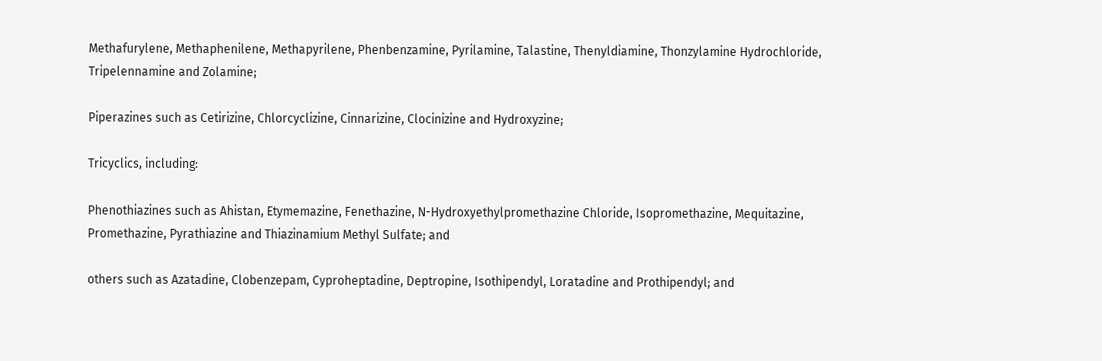Methafurylene, Methaphenilene, Methapyrilene, Phenbenzamine, Pyrilamine, Talastine, Thenyldiamine, Thonzylamine Hydrochloride, Tripelennamine and Zolamine;

Piperazines such as Cetirizine, Chlorcyclizine, Cinnarizine, Clocinizine and Hydroxyzine;

Tricyclics, including:

Phenothiazines such as Ahistan, Etymemazine, Fenethazine, N-Hydroxyethylpromethazine Chloride, Isopromethazine, Mequitazine, Promethazine, Pyrathiazine and Thiazinamium Methyl Sulfate; and

others such as Azatadine, Clobenzepam, Cyproheptadine, Deptropine, Isothipendyl, Loratadine and Prothipendyl; and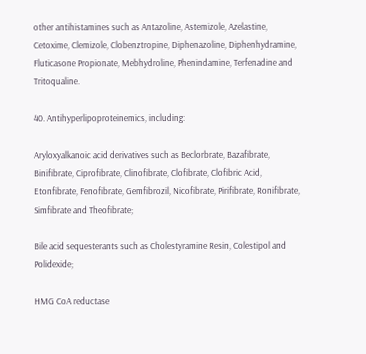other antihistamines such as Antazoline, Astemizole, Azelastine, Cetoxime, Clemizole, Clobenztropine, Diphenazoline, Diphenhydramine, Fluticasone Propionate, Mebhydroline, Phenindamine, Terfenadine and Tritoqualine.

40. Antihyperlipoproteinemics, including:

Aryloxyalkanoic acid derivatives such as Beclorbrate, Bazafibrate, Binifibrate, Ciprofibrate, Clinofibrate, Clofibrate, Clofibric Acid, Etonfibrate, Fenofibrate, Gemfibrozil, Nicofibrate, Pirifibrate, Ronifibrate, Simfibrate and Theofibrate;

Bile acid sequesterants such as Cholestyramine Resin, Colestipol and Polidexide;

HMG CoA reductase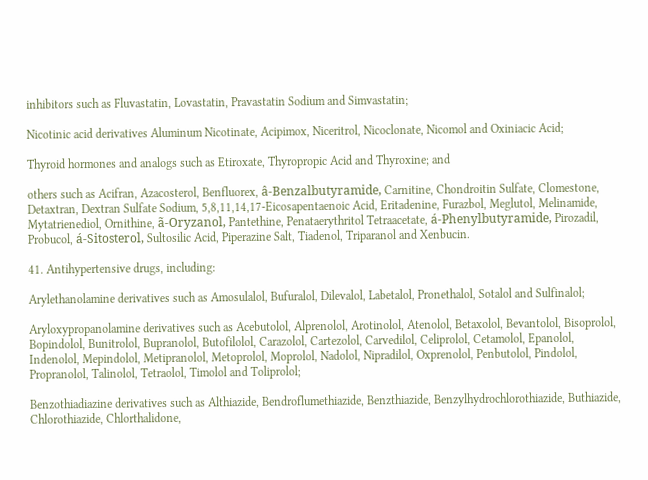inhibitors such as Fluvastatin, Lovastatin, Pravastatin Sodium and Simvastatin;

Nicotinic acid derivatives Aluminum Nicotinate, Acipimox, Niceritrol, Nicoclonate, Nicomol and Oxiniacic Acid;

Thyroid hormones and analogs such as Etiroxate, Thyropropic Acid and Thyroxine; and

others such as Acifran, Azacosterol, Benfluorex, â-Benzalbutyramide, Carnitine, Chondroitin Sulfate, Clomestone, Detaxtran, Dextran Sulfate Sodium, 5,8,11,14,17-Eicosapentaenoic Acid, Eritadenine, Furazbol, Meglutol, Melinamide, Mytatrienediol, Ornithine, ã-Oryzanol, Pantethine, Penataerythritol Tetraacetate, á-Phenylbutyramide, Pirozadil, Probucol, á-Sitosterol, Sultosilic Acid, Piperazine Salt, Tiadenol, Triparanol and Xenbucin.

41. Antihypertensive drugs, including:

Arylethanolamine derivatives such as Amosulalol, Bufuralol, Dilevalol, Labetalol, Pronethalol, Sotalol and Sulfinalol;

Aryloxypropanolamine derivatives such as Acebutolol, Alprenolol, Arotinolol, Atenolol, Betaxolol, Bevantolol, Bisoprolol, Bopindolol, Bunitrolol, Bupranolol, Butofilolol, Carazolol, Cartezolol, Carvedilol, Celiprolol, Cetamolol, Epanolol, Indenolol, Mepindolol, Metipranolol, Metoprolol, Moprolol, Nadolol, Nipradilol, Oxprenolol, Penbutolol, Pindolol, Propranolol, Talinolol, Tetraolol, Timolol and Toliprolol;

Benzothiadiazine derivatives such as Althiazide, Bendroflumethiazide, Benzthiazide, Benzylhydrochlorothiazide, Buthiazide, Chlorothiazide, Chlorthalidone,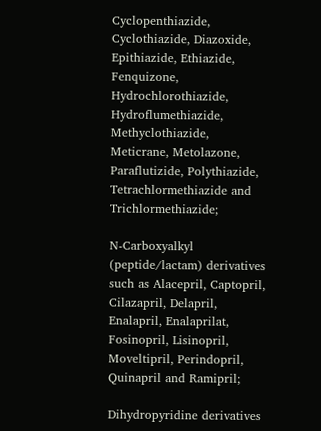Cyclopenthiazide, Cyclothiazide, Diazoxide, Epithiazide, Ethiazide, Fenquizone, Hydrochlorothiazide, Hydroflumethiazide, Methyclothiazide, Meticrane, Metolazone, Paraflutizide, Polythiazide, Tetrachlormethiazide and Trichlormethiazide;

N-Carboxyalkyl (peptide/lactam) derivatives such as Alacepril, Captopril, Cilazapril, Delapril, Enalapril, Enalaprilat, Fosinopril, Lisinopril, Moveltipril, Perindopril, Quinapril and Ramipril;

Dihydropyridine derivatives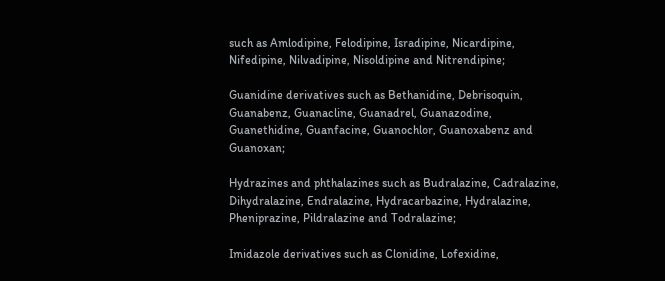such as Amlodipine, Felodipine, Isradipine, Nicardipine, Nifedipine, Nilvadipine, Nisoldipine and Nitrendipine;

Guanidine derivatives such as Bethanidine, Debrisoquin, Guanabenz, Guanacline, Guanadrel, Guanazodine, Guanethidine, Guanfacine, Guanochlor, Guanoxabenz and Guanoxan;

Hydrazines and phthalazines such as Budralazine, Cadralazine, Dihydralazine, Endralazine, Hydracarbazine, Hydralazine, Pheniprazine, Pildralazine and Todralazine;

Imidazole derivatives such as Clonidine, Lofexidine,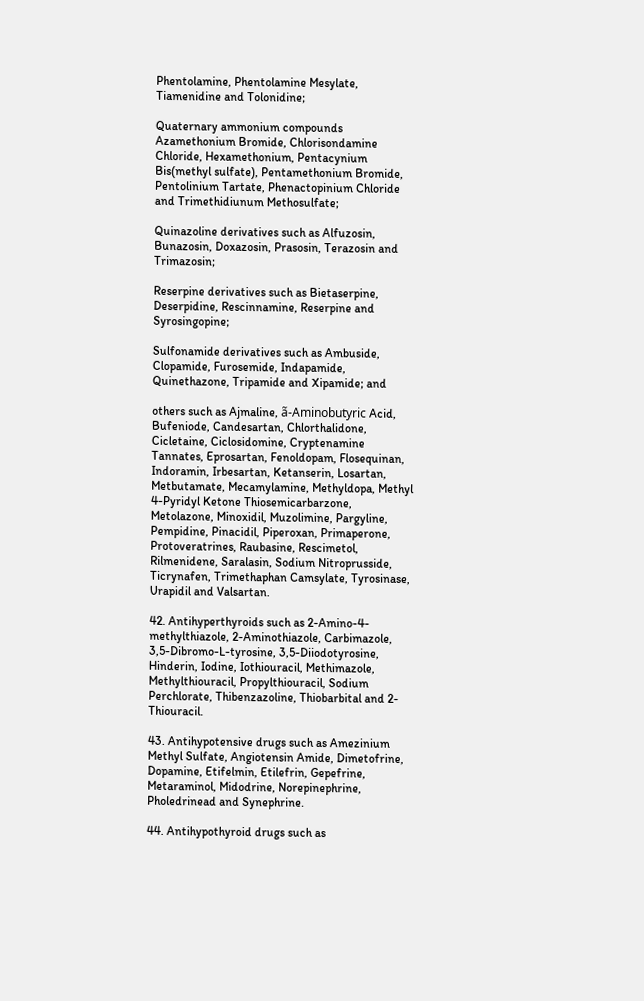Phentolamine, Phentolamine Mesylate, Tiamenidine and Tolonidine;

Quaternary ammonium compounds Azamethonium Bromide, Chlorisondamine Chloride, Hexamethonium, Pentacynium Bis(methyl sulfate), Pentamethonium Bromide, Pentolinium Tartate, Phenactopinium Chloride and Trimethidiunum Methosulfate;

Quinazoline derivatives such as Alfuzosin, Bunazosin, Doxazosin, Prasosin, Terazosin and Trimazosin;

Reserpine derivatives such as Bietaserpine, Deserpidine, Rescinnamine, Reserpine and Syrosingopine;

Sulfonamide derivatives such as Ambuside, Clopamide, Furosemide, Indapamide, Quinethazone, Tripamide and Xipamide; and

others such as Ajmaline, ã-Aminobutyric Acid, Bufeniode, Candesartan, Chlorthalidone, Cicletaine, Ciclosidomine, Cryptenamine Tannates, Eprosartan, Fenoldopam, Flosequinan, Indoramin, Irbesartan, Ketanserin, Losartan, Metbutamate, Mecamylamine, Methyldopa, Methyl 4-Pyridyl Ketone Thiosemicarbarzone, Metolazone, Minoxidil, Muzolimine, Pargyline, Pempidine, Pinacidil, Piperoxan, Primaperone, Protoveratrines, Raubasine, Rescimetol, Rilmenidene, Saralasin, Sodium Nitroprusside, Ticrynafen, Trimethaphan Camsylate, Tyrosinase, Urapidil and Valsartan.

42. Antihyperthyroids such as 2-Amino-4-methylthiazole, 2-Aminothiazole, Carbimazole, 3,5-Dibromo-L-tyrosine, 3,5-Diiodotyrosine, Hinderin, Iodine, Iothiouracil, Methimazole, Methylthiouracil, Propylthiouracil, Sodium Perchlorate, Thibenzazoline, Thiobarbital and 2-Thiouracil.

43. Antihypotensive drugs such as Amezinium Methyl Sulfate, Angiotensin Amide, Dimetofrine, Dopamine, Etifelmin, Etilefrin, Gepefrine, Metaraminol, Midodrine, Norepinephrine, Pholedrinead and Synephrine.

44. Antihypothyroid drugs such as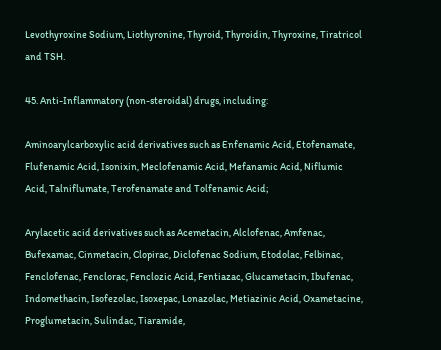Levothyroxine Sodium, Liothyronine, Thyroid, Thyroidin, Thyroxine, Tiratricol and TSH.

45. Anti-Inflammatory (non-steroidal) drugs, including:

Aminoarylcarboxylic acid derivatives such as Enfenamic Acid, Etofenamate, Flufenamic Acid, Isonixin, Meclofenamic Acid, Mefanamic Acid, Niflumic Acid, Talniflumate, Terofenamate and Tolfenamic Acid;

Arylacetic acid derivatives such as Acemetacin, Alclofenac, Amfenac, Bufexamac, Cinmetacin, Clopirac, Diclofenac Sodium, Etodolac, Felbinac, Fenclofenac, Fenclorac, Fenclozic Acid, Fentiazac, Glucametacin, Ibufenac, Indomethacin, Isofezolac, Isoxepac, Lonazolac, Metiazinic Acid, Oxametacine, Proglumetacin, Sulindac, Tiaramide,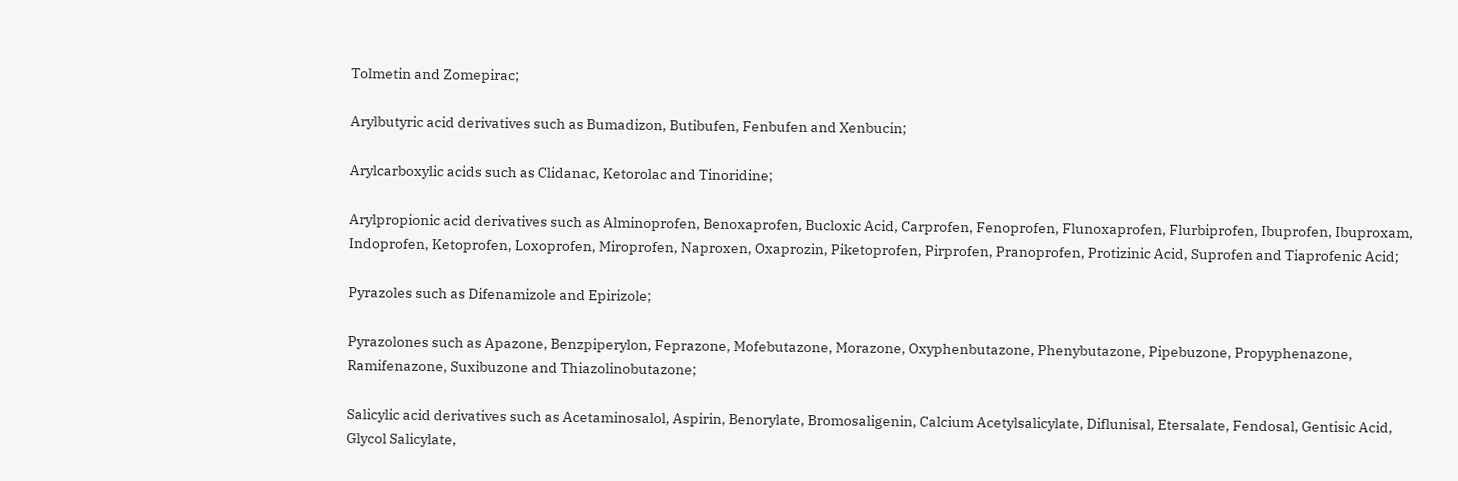Tolmetin and Zomepirac;

Arylbutyric acid derivatives such as Bumadizon, Butibufen, Fenbufen and Xenbucin;

Arylcarboxylic acids such as Clidanac, Ketorolac and Tinoridine;

Arylpropionic acid derivatives such as Alminoprofen, Benoxaprofen, Bucloxic Acid, Carprofen, Fenoprofen, Flunoxaprofen, Flurbiprofen, Ibuprofen, Ibuproxam, Indoprofen, Ketoprofen, Loxoprofen, Miroprofen, Naproxen, Oxaprozin, Piketoprofen, Pirprofen, Pranoprofen, Protizinic Acid, Suprofen and Tiaprofenic Acid;

Pyrazoles such as Difenamizole and Epirizole;

Pyrazolones such as Apazone, Benzpiperylon, Feprazone, Mofebutazone, Morazone, Oxyphenbutazone, Phenybutazone, Pipebuzone, Propyphenazone, Ramifenazone, Suxibuzone and Thiazolinobutazone;

Salicylic acid derivatives such as Acetaminosalol, Aspirin, Benorylate, Bromosaligenin, Calcium Acetylsalicylate, Diflunisal, Etersalate, Fendosal, Gentisic Acid, Glycol Salicylate,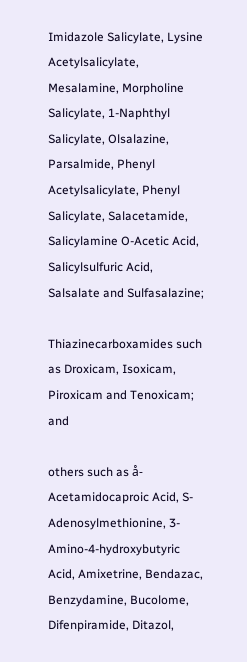Imidazole Salicylate, Lysine Acetylsalicylate, Mesalamine, Morpholine Salicylate, 1-Naphthyl Salicylate, Olsalazine, Parsalmide, Phenyl Acetylsalicylate, Phenyl Salicylate, Salacetamide, Salicylamine O-Acetic Acid, Salicylsulfuric Acid, Salsalate and Sulfasalazine;

Thiazinecarboxamides such as Droxicam, Isoxicam, Piroxicam and Tenoxicam; and

others such as å-Acetamidocaproic Acid, S-Adenosylmethionine, 3-Amino-4-hydroxybutyric Acid, Amixetrine, Bendazac, Benzydamine, Bucolome, Difenpiramide, Ditazol,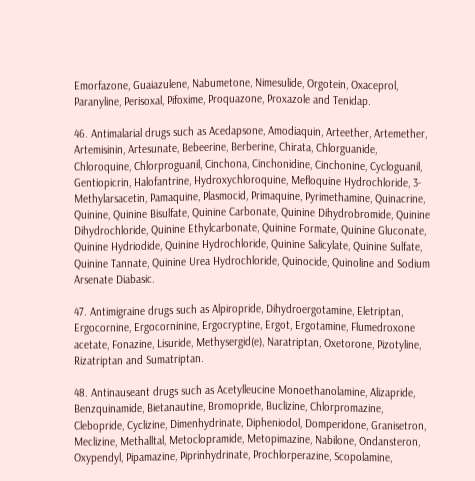Emorfazone, Guaiazulene, Nabumetone, Nimesulide, Orgotein, Oxaceprol, Paranyline, Perisoxal, Pifoxime, Proquazone, Proxazole and Tenidap.

46. Antimalarial drugs such as Acedapsone, Amodiaquin, Arteether, Artemether, Artemisinin, Artesunate, Bebeerine, Berberine, Chirata, Chlorguanide, Chloroquine, Chlorproguanil, Cinchona, Cinchonidine, Cinchonine, Cycloguanil, Gentiopicrin, Halofantrine, Hydroxychloroquine, Mefloquine Hydrochloride, 3-Methylarsacetin, Pamaquine, Plasmocid, Primaquine, Pyrimethamine, Quinacrine, Quinine, Quinine Bisulfate, Quinine Carbonate, Quinine Dihydrobromide, Quinine Dihydrochloride, Quinine Ethylcarbonate, Quinine Formate, Quinine Gluconate, Quinine Hydriodide, Quinine Hydrochloride, Quinine Salicylate, Quinine Sulfate, Quinine Tannate, Quinine Urea Hydrochloride, Quinocide, Quinoline and Sodium Arsenate Diabasic.

47. Antimigraine drugs such as Alpiropride, Dihydroergotamine, Eletriptan, Ergocornine, Ergocorninine, Ergocryptine, Ergot, Ergotamine, Flumedroxone acetate, Fonazine, Lisuride, Methysergid(e), Naratriptan, Oxetorone, Pizotyline, Rizatriptan and Sumatriptan.

48. Antinauseant drugs such as Acetylleucine Monoethanolamine, Alizapride, Benzquinamide, Bietanautine, Bromopride, Buclizine, Chlorpromazine, Clebopride, Cyclizine, Dimenhydrinate, Dipheniodol, Domperidone, Granisetron, Meclizine, Methalltal, Metoclopramide, Metopimazine, Nabilone, Ondansteron, Oxypendyl, Pipamazine, Piprinhydrinate, Prochlorperazine, Scopolamine,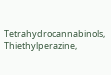Tetrahydrocannabinols, Thiethylperazine,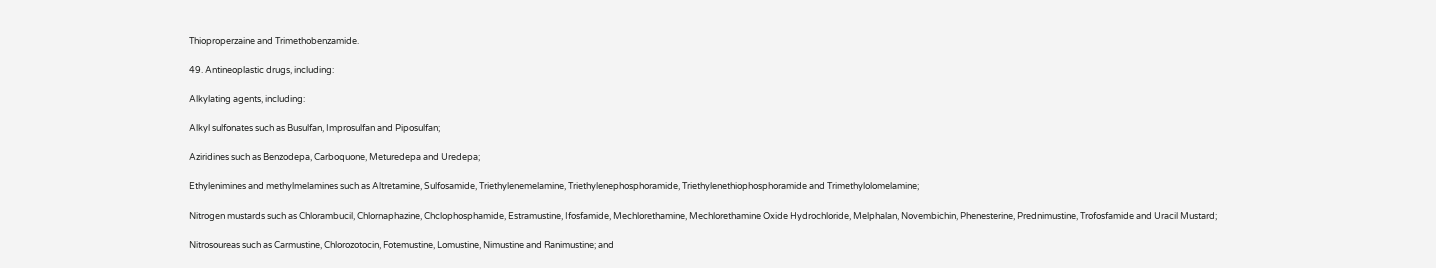Thioproperzaine and Trimethobenzamide.

49. Antineoplastic drugs, including:

Alkylating agents, including:

Alkyl sulfonates such as Busulfan, Improsulfan and Piposulfan;

Aziridines such as Benzodepa, Carboquone, Meturedepa and Uredepa;

Ethylenimines and methylmelamines such as Altretamine, Sulfosamide, Triethylenemelamine, Triethylenephosphoramide, Triethylenethiophosphoramide and Trimethylolomelamine;

Nitrogen mustards such as Chlorambucil, Chlornaphazine, Chclophosphamide, Estramustine, Ifosfamide, Mechlorethamine, Mechlorethamine Oxide Hydrochloride, Melphalan, Novembichin, Phenesterine, Prednimustine, Trofosfamide and Uracil Mustard;

Nitrosoureas such as Carmustine, Chlorozotocin, Fotemustine, Lomustine, Nimustine and Ranimustine; and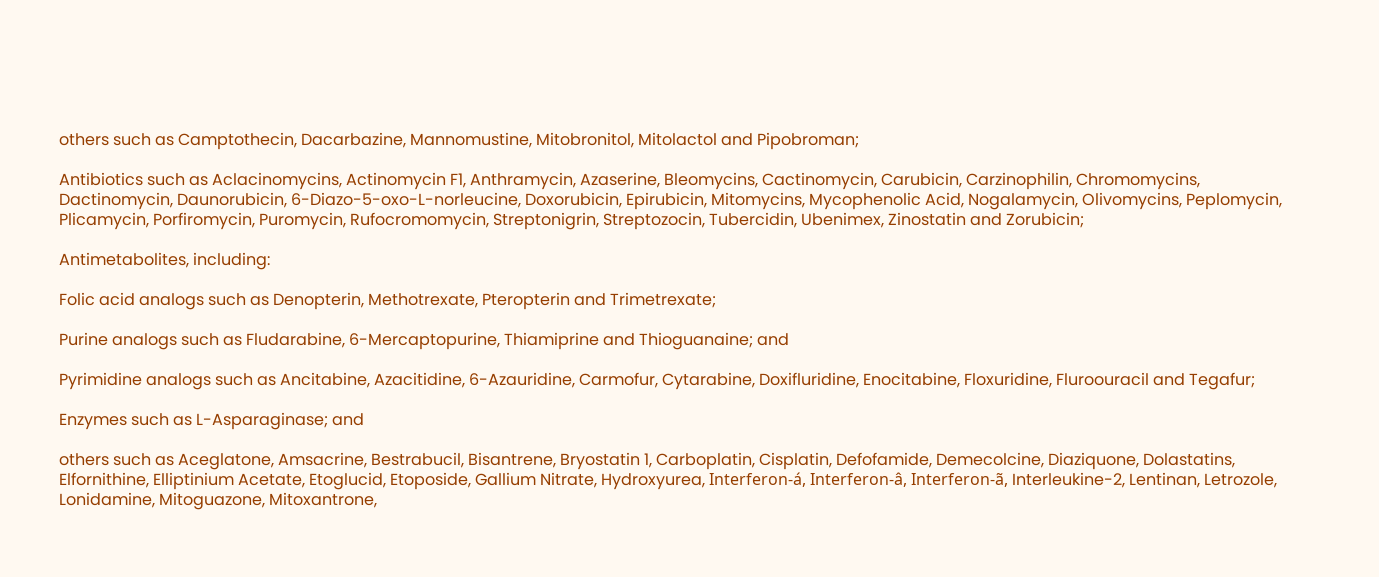others such as Camptothecin, Dacarbazine, Mannomustine, Mitobronitol, Mitolactol and Pipobroman;

Antibiotics such as Aclacinomycins, Actinomycin F1, Anthramycin, Azaserine, Bleomycins, Cactinomycin, Carubicin, Carzinophilin, Chromomycins, Dactinomycin, Daunorubicin, 6-Diazo-5-oxo-L-norleucine, Doxorubicin, Epirubicin, Mitomycins, Mycophenolic Acid, Nogalamycin, Olivomycins, Peplomycin, Plicamycin, Porfiromycin, Puromycin, Rufocromomycin, Streptonigrin, Streptozocin, Tubercidin, Ubenimex, Zinostatin and Zorubicin;

Antimetabolites, including:

Folic acid analogs such as Denopterin, Methotrexate, Pteropterin and Trimetrexate;

Purine analogs such as Fludarabine, 6-Mercaptopurine, Thiamiprine and Thioguanaine; and

Pyrimidine analogs such as Ancitabine, Azacitidine, 6-Azauridine, Carmofur, Cytarabine, Doxifluridine, Enocitabine, Floxuridine, Fluroouracil and Tegafur;

Enzymes such as L-Asparaginase; and

others such as Aceglatone, Amsacrine, Bestrabucil, Bisantrene, Bryostatin 1, Carboplatin, Cisplatin, Defofamide, Demecolcine, Diaziquone, Dolastatins, Elfornithine, Elliptinium Acetate, Etoglucid, Etoposide, Gallium Nitrate, Hydroxyurea, Interferon-á, Interferon-â, Interferon-ã, Interleukine-2, Lentinan, Letrozole, Lonidamine, Mitoguazone, Mitoxantrone,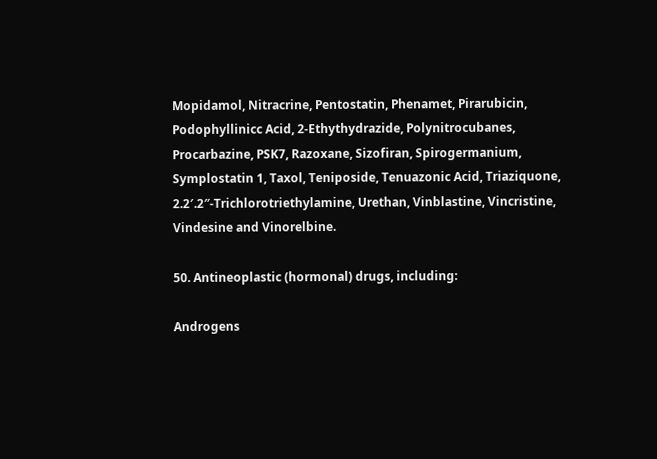Mopidamol, Nitracrine, Pentostatin, Phenamet, Pirarubicin, Podophyllinicc Acid, 2-Ethythydrazide, Polynitrocubanes, Procarbazine, PSK7, Razoxane, Sizofiran, Spirogermanium, Symplostatin 1, Taxol, Teniposide, Tenuazonic Acid, Triaziquone, 2.2′.2″-Trichlorotriethylamine, Urethan, Vinblastine, Vincristine, Vindesine and Vinorelbine.

50. Antineoplastic (hormonal) drugs, including:

Androgens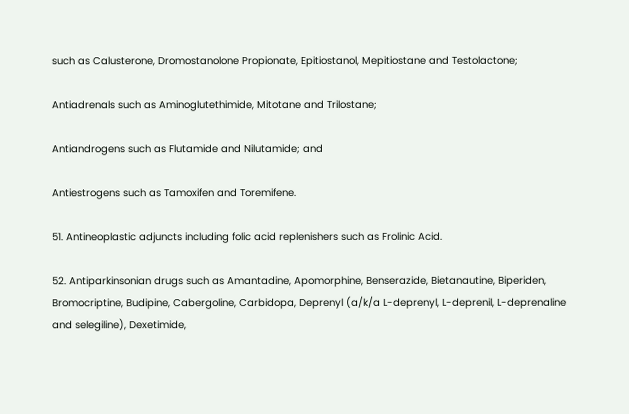such as Calusterone, Dromostanolone Propionate, Epitiostanol, Mepitiostane and Testolactone;

Antiadrenals such as Aminoglutethimide, Mitotane and Trilostane;

Antiandrogens such as Flutamide and Nilutamide; and

Antiestrogens such as Tamoxifen and Toremifene.

51. Antineoplastic adjuncts including folic acid replenishers such as Frolinic Acid.

52. Antiparkinsonian drugs such as Amantadine, Apomorphine, Benserazide, Bietanautine, Biperiden, Bromocriptine, Budipine, Cabergoline, Carbidopa, Deprenyl (a/k/a L-deprenyl, L-deprenil, L-deprenaline and selegiline), Dexetimide,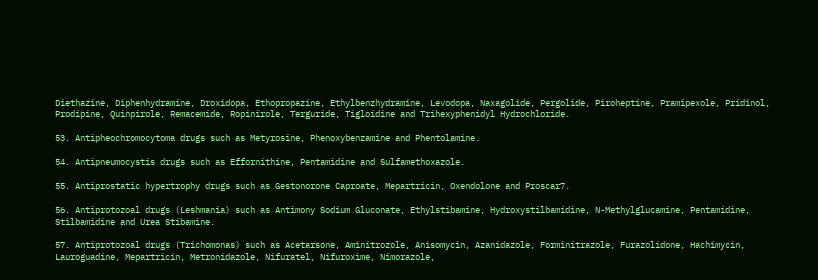Diethazine, Diphenhydramine, Droxidopa, Ethopropazine, Ethylbenzhydramine, Levodopa, Naxagolide, Pergolide, Piroheptine, Pramipexole, Pridinol, Prodipine, Quinpirole, Remacemide, Ropinirole, Terguride, Tigloidine and Trihexyphenidyl Hydrochloride.

53. Antipheochromocytoma drugs such as Metyrosine, Phenoxybenzamine and Phentolamine.

54. Antipneumocystis drugs such as Effornithine, Pentamidine and Sulfamethoxazole.

55. Antiprostatic hypertrophy drugs such as Gestonorone Caproate, Mepartricin, Oxendolone and Proscar7.

56. Antiprotozoal drugs (Leshmania) such as Antimony Sodium Gluconate, Ethylstibamine, Hydroxystilbamidine, N-Methylglucamine, Pentamidine, Stilbamidine and Urea Stibamine.

57. Antiprotozoal drugs (Trichomonas) such as Acetarsone, Aminitrozole, Anisomycin, Azanidazole, Forminitrazole, Furazolidone, Hachimycin, Lauroguadine, Mepartricin, Metronidazole, Nifuratel, Nifuroxime, Nimorazole,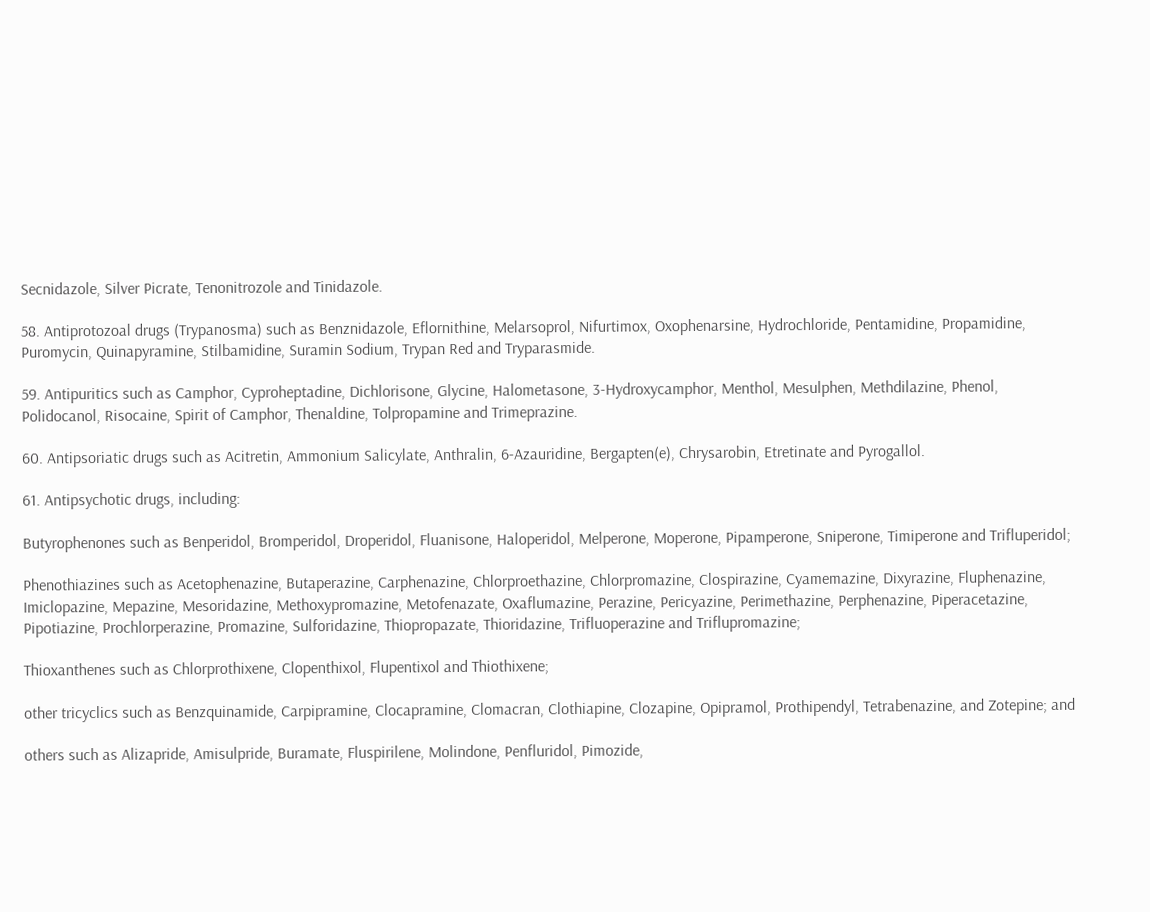Secnidazole, Silver Picrate, Tenonitrozole and Tinidazole.

58. Antiprotozoal drugs (Trypanosma) such as Benznidazole, Eflornithine, Melarsoprol, Nifurtimox, Oxophenarsine, Hydrochloride, Pentamidine, Propamidine, Puromycin, Quinapyramine, Stilbamidine, Suramin Sodium, Trypan Red and Tryparasmide.

59. Antipuritics such as Camphor, Cyproheptadine, Dichlorisone, Glycine, Halometasone, 3-Hydroxycamphor, Menthol, Mesulphen, Methdilazine, Phenol, Polidocanol, Risocaine, Spirit of Camphor, Thenaldine, Tolpropamine and Trimeprazine.

60. Antipsoriatic drugs such as Acitretin, Ammonium Salicylate, Anthralin, 6-Azauridine, Bergapten(e), Chrysarobin, Etretinate and Pyrogallol.

61. Antipsychotic drugs, including:

Butyrophenones such as Benperidol, Bromperidol, Droperidol, Fluanisone, Haloperidol, Melperone, Moperone, Pipamperone, Sniperone, Timiperone and Trifluperidol;

Phenothiazines such as Acetophenazine, Butaperazine, Carphenazine, Chlorproethazine, Chlorpromazine, Clospirazine, Cyamemazine, Dixyrazine, Fluphenazine, Imiclopazine, Mepazine, Mesoridazine, Methoxypromazine, Metofenazate, Oxaflumazine, Perazine, Pericyazine, Perimethazine, Perphenazine, Piperacetazine, Pipotiazine, Prochlorperazine, Promazine, Sulforidazine, Thiopropazate, Thioridazine, Trifluoperazine and Triflupromazine;

Thioxanthenes such as Chlorprothixene, Clopenthixol, Flupentixol and Thiothixene;

other tricyclics such as Benzquinamide, Carpipramine, Clocapramine, Clomacran, Clothiapine, Clozapine, Opipramol, Prothipendyl, Tetrabenazine, and Zotepine; and

others such as Alizapride, Amisulpride, Buramate, Fluspirilene, Molindone, Penfluridol, Pimozide,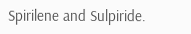Spirilene and Sulpiride.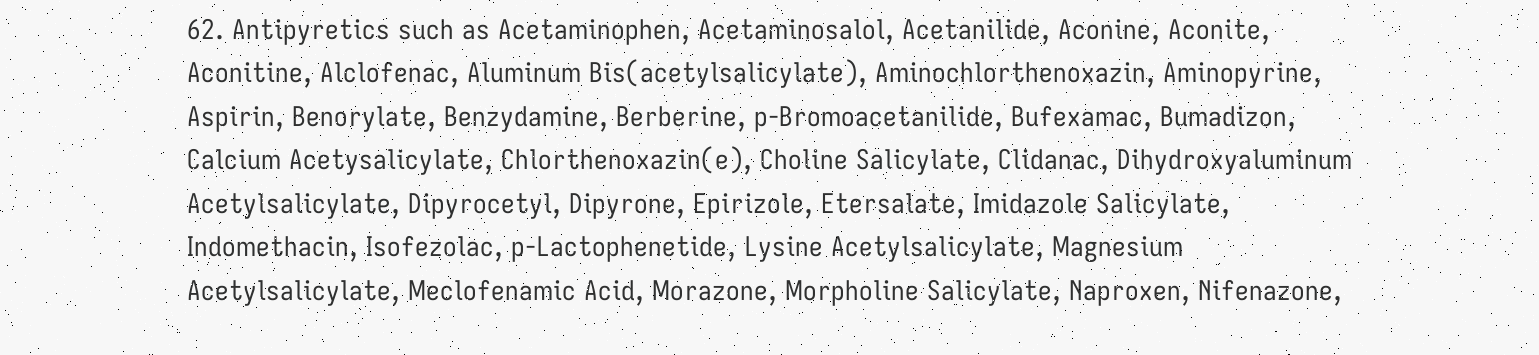62. Antipyretics such as Acetaminophen, Acetaminosalol, Acetanilide, Aconine, Aconite, Aconitine, Alclofenac, Aluminum Bis(acetylsalicylate), Aminochlorthenoxazin, Aminopyrine, Aspirin, Benorylate, Benzydamine, Berberine, p-Bromoacetanilide, Bufexamac, Bumadizon, Calcium Acetysalicylate, Chlorthenoxazin(e), Choline Salicylate, Clidanac, Dihydroxyaluminum Acetylsalicylate, Dipyrocetyl, Dipyrone, Epirizole, Etersalate, Imidazole Salicylate, Indomethacin, Isofezolac, p-Lactophenetide, Lysine Acetylsalicylate, Magnesium Acetylsalicylate, Meclofenamic Acid, Morazone, Morpholine Salicylate, Naproxen, Nifenazone,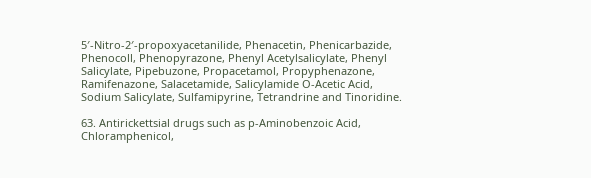5′-Nitro-2′-propoxyacetanilide, Phenacetin, Phenicarbazide, Phenocoll, Phenopyrazone, Phenyl Acetylsalicylate, Phenyl Salicylate, Pipebuzone, Propacetamol, Propyphenazone, Ramifenazone, Salacetamide, Salicylamide O-Acetic Acid, Sodium Salicylate, Sulfamipyrine, Tetrandrine and Tinoridine.

63. Antirickettsial drugs such as p-Aminobenzoic Acid, Chloramphenicol,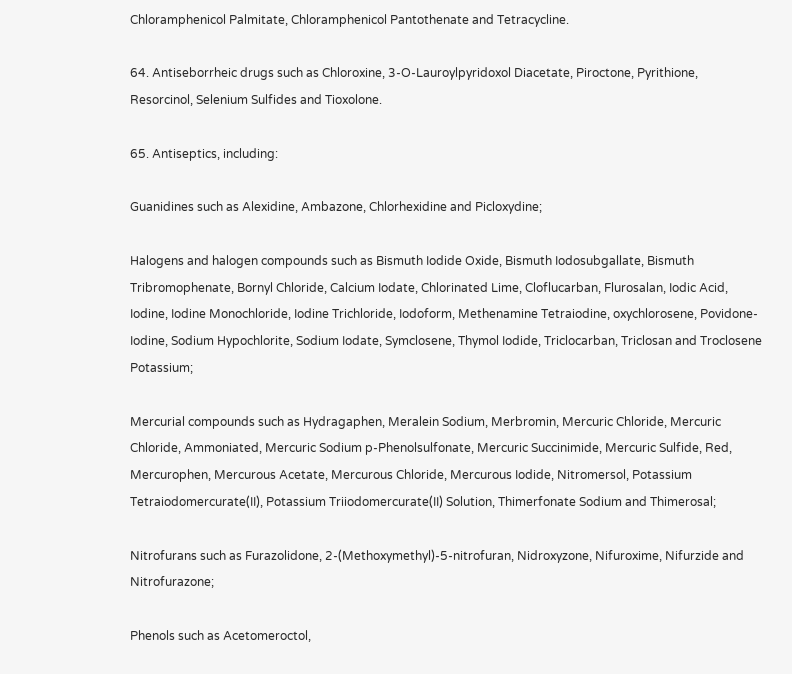Chloramphenicol Palmitate, Chloramphenicol Pantothenate and Tetracycline.

64. Antiseborrheic drugs such as Chloroxine, 3-O-Lauroylpyridoxol Diacetate, Piroctone, Pyrithione, Resorcinol, Selenium Sulfides and Tioxolone.

65. Antiseptics, including:

Guanidines such as Alexidine, Ambazone, Chlorhexidine and Picloxydine;

Halogens and halogen compounds such as Bismuth Iodide Oxide, Bismuth Iodosubgallate, Bismuth Tribromophenate, Bornyl Chloride, Calcium Iodate, Chlorinated Lime, Cloflucarban, Flurosalan, Iodic Acid, Iodine, Iodine Monochloride, Iodine Trichloride, Iodoform, Methenamine Tetraiodine, oxychlorosene, Povidone-Iodine, Sodium Hypochlorite, Sodium Iodate, Symclosene, Thymol Iodide, Triclocarban, Triclosan and Troclosene Potassium;

Mercurial compounds such as Hydragaphen, Meralein Sodium, Merbromin, Mercuric Chloride, Mercuric Chloride, Ammoniated, Mercuric Sodium p-Phenolsulfonate, Mercuric Succinimide, Mercuric Sulfide, Red, Mercurophen, Mercurous Acetate, Mercurous Chloride, Mercurous Iodide, Nitromersol, Potassium Tetraiodomercurate(II), Potassium Triiodomercurate(II) Solution, Thimerfonate Sodium and Thimerosal;

Nitrofurans such as Furazolidone, 2-(Methoxymethyl)-5-nitrofuran, Nidroxyzone, Nifuroxime, Nifurzide and Nitrofurazone;

Phenols such as Acetomeroctol,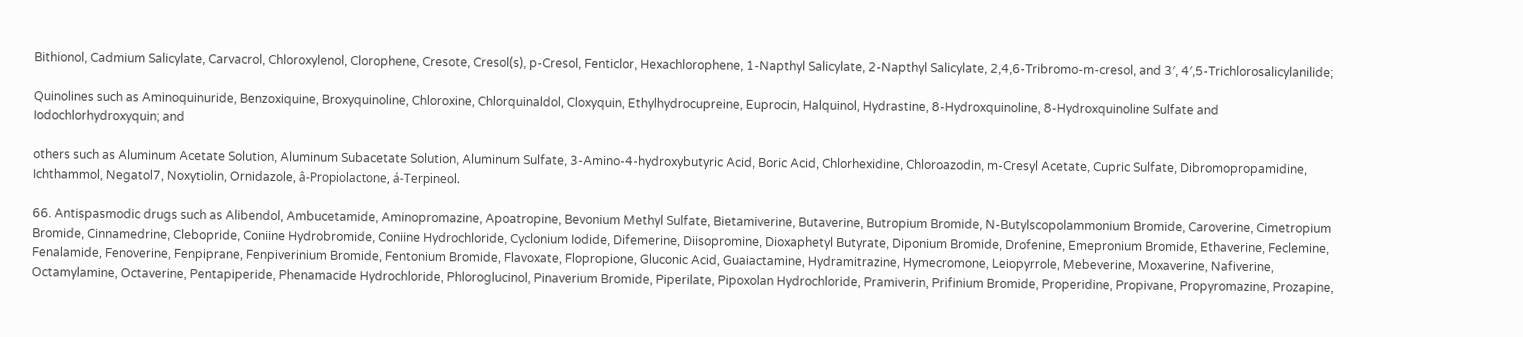Bithionol, Cadmium Salicylate, Carvacrol, Chloroxylenol, Clorophene, Cresote, Cresol(s), p-Cresol, Fenticlor, Hexachlorophene, 1-Napthyl Salicylate, 2-Napthyl Salicylate, 2,4,6-Tribromo-m-cresol, and 3′, 4′,5-Trichlorosalicylanilide;

Quinolines such as Aminoquinuride, Benzoxiquine, Broxyquinoline, Chloroxine, Chlorquinaldol, Cloxyquin, Ethylhydrocupreine, Euprocin, Halquinol, Hydrastine, 8-Hydroxquinoline, 8-Hydroxquinoline Sulfate and Iodochlorhydroxyquin; and

others such as Aluminum Acetate Solution, Aluminum Subacetate Solution, Aluminum Sulfate, 3-Amino-4-hydroxybutyric Acid, Boric Acid, Chlorhexidine, Chloroazodin, m-Cresyl Acetate, Cupric Sulfate, Dibromopropamidine, Ichthammol, Negatol7, Noxytiolin, Ornidazole, â-Propiolactone, á-Terpineol.

66. Antispasmodic drugs such as Alibendol, Ambucetamide, Aminopromazine, Apoatropine, Bevonium Methyl Sulfate, Bietamiverine, Butaverine, Butropium Bromide, N-Butylscopolammonium Bromide, Caroverine, Cimetropium Bromide, Cinnamedrine, Clebopride, Coniine Hydrobromide, Coniine Hydrochloride, Cyclonium Iodide, Difemerine, Diisopromine, Dioxaphetyl Butyrate, Diponium Bromide, Drofenine, Emepronium Bromide, Ethaverine, Feclemine, Fenalamide, Fenoverine, Fenpiprane, Fenpiverinium Bromide, Fentonium Bromide, Flavoxate, Flopropione, Gluconic Acid, Guaiactamine, Hydramitrazine, Hymecromone, Leiopyrrole, Mebeverine, Moxaverine, Nafiverine, Octamylamine, Octaverine, Pentapiperide, Phenamacide Hydrochloride, Phloroglucinol, Pinaverium Bromide, Piperilate, Pipoxolan Hydrochloride, Pramiverin, Prifinium Bromide, Properidine, Propivane, Propyromazine, Prozapine,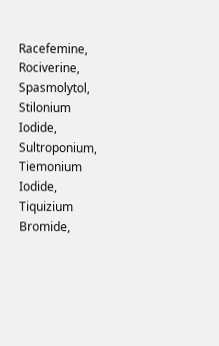Racefemine, Rociverine, Spasmolytol, Stilonium Iodide, Sultroponium, Tiemonium Iodide, Tiquizium Bromide,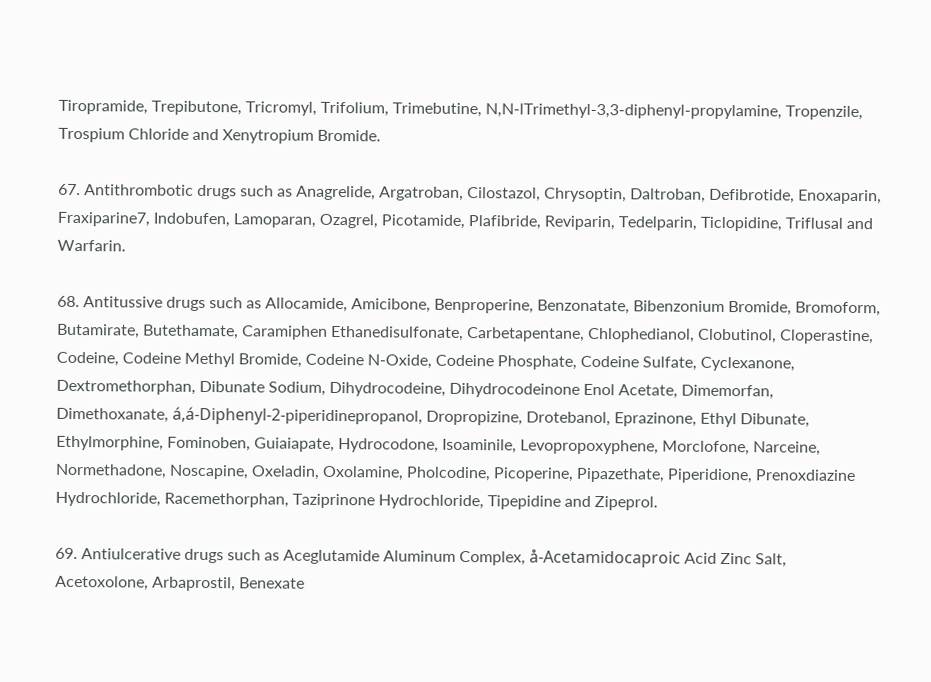Tiropramide, Trepibutone, Tricromyl, Trifolium, Trimebutine, N,N-lTrimethyl-3,3-diphenyl-propylamine, Tropenzile, Trospium Chloride and Xenytropium Bromide.

67. Antithrombotic drugs such as Anagrelide, Argatroban, Cilostazol, Chrysoptin, Daltroban, Defibrotide, Enoxaparin, Fraxiparine7, Indobufen, Lamoparan, Ozagrel, Picotamide, Plafibride, Reviparin, Tedelparin, Ticlopidine, Triflusal and Warfarin.

68. Antitussive drugs such as Allocamide, Amicibone, Benproperine, Benzonatate, Bibenzonium Bromide, Bromoform, Butamirate, Butethamate, Caramiphen Ethanedisulfonate, Carbetapentane, Chlophedianol, Clobutinol, Cloperastine, Codeine, Codeine Methyl Bromide, Codeine N-Oxide, Codeine Phosphate, Codeine Sulfate, Cyclexanone, Dextromethorphan, Dibunate Sodium, Dihydrocodeine, Dihydrocodeinone Enol Acetate, Dimemorfan, Dimethoxanate, á,á-Diphenyl-2-piperidinepropanol, Dropropizine, Drotebanol, Eprazinone, Ethyl Dibunate, Ethylmorphine, Fominoben, Guiaiapate, Hydrocodone, Isoaminile, Levopropoxyphene, Morclofone, Narceine, Normethadone, Noscapine, Oxeladin, Oxolamine, Pholcodine, Picoperine, Pipazethate, Piperidione, Prenoxdiazine Hydrochloride, Racemethorphan, Taziprinone Hydrochloride, Tipepidine and Zipeprol.

69. Antiulcerative drugs such as Aceglutamide Aluminum Complex, å-Acetamidocaproic Acid Zinc Salt, Acetoxolone, Arbaprostil, Benexate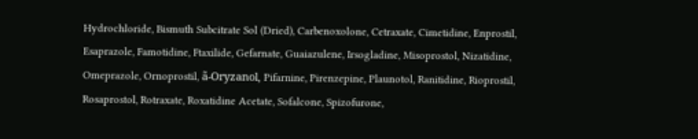Hydrochloride, Bismuth Subcitrate Sol (Dried), Carbenoxolone, Cetraxate, Cimetidine, Enprostil, Esaprazole, Famotidine, Ftaxilide, Gefarnate, Guaiazulene, Irsogladine, Misoprostol, Nizatidine, Omeprazole, Ornoprostil, ã-Oryzanol, Pifarnine, Pirenzepine, Plaunotol, Ranitidine, Rioprostil, Rosaprostol, Rotraxate, Roxatidine Acetate, Sofalcone, Spizofurone,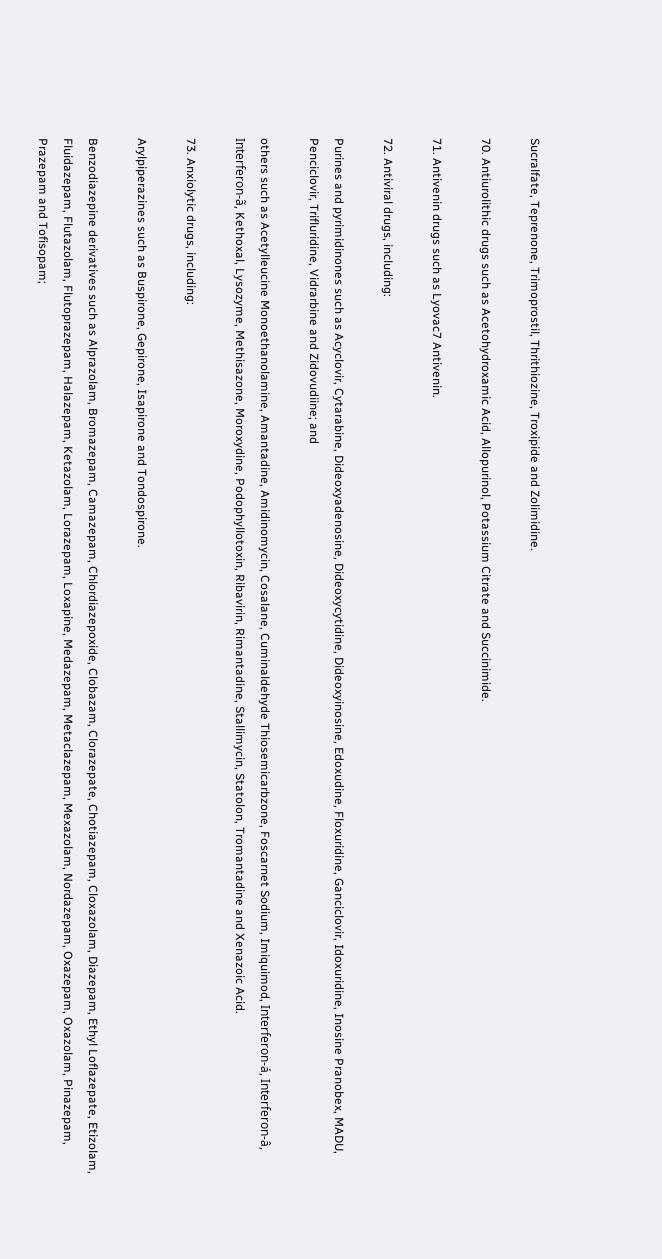Sucralfate, Teprenone, Trimoprostil, Thrithiozine, Troxipide and Zolimidine.

70. Antiurolithic drugs such as Acetohydroxamic Acid, Allopurinol, Potassium Citrate and Succinimide.

71. Antivenin drugs such as Lyovac7 Antivenin.

72. Antiviral drugs, including:

Purines and pyrimidinones such as Acyclovir, Cytarabine, Dideoxyadenosine, Dideoxycytidine, Dideoxyinosine, Edoxudine, Floxuridine, Ganciclovir, Idoxuridine, Inosine Pranobex, MADU, Penciclovir, Trifluridine, Vidrarbine and Zidovudiine; and

others such as Acetylleucine Monoethanolamine, Amantadine, Amidinomycin, Cosalane, Cuminaldehyde Thiosemicarbzone, Foscarnet Sodium, Imiquimod, Interferon-á, Interferon-â, Interferon-ã, Kethoxal, Lysozyme, Methisazone, Moroxydine, Podophyllotoxin, Ribavirin, Rimantadine, Stallimycin, Statolon, Tromantadine and Xenazoic Acid.

73. Anxiolytic drugs, including:

Arylpiperazines such as Buspirone, Gepirone, Isapirone and Tondospirone.

Benzodiazepine derivatives such as Alprazolam, Bromazepam, Camazepam, Chlordiazepoxide, Clobazam, Clorazepate, Chotiazepam, Cloxazolam, Diazepam, Ethyl Loflazepate, Etizolam, Fluidazepam, Flutazolam, Flutoprazepam, Halazepam, Ketazolam, Lorazepam, Loxapine, Medazepam, Metaclazepam, Mexazolam, Nordazepam, Oxazepam, Oxazolam, Pinazepam, Prazepam and Tofisopam;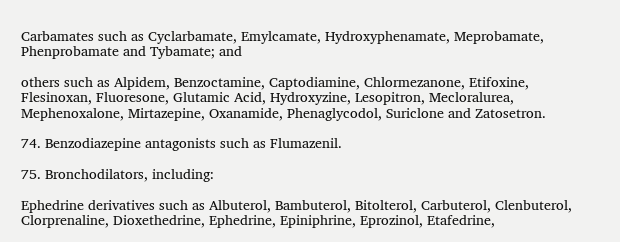Carbamates such as Cyclarbamate, Emylcamate, Hydroxyphenamate, Meprobamate, Phenprobamate and Tybamate; and

others such as Alpidem, Benzoctamine, Captodiamine, Chlormezanone, Etifoxine, Flesinoxan, Fluoresone, Glutamic Acid, Hydroxyzine, Lesopitron, Mecloralurea, Mephenoxalone, Mirtazepine, Oxanamide, Phenaglycodol, Suriclone and Zatosetron.

74. Benzodiazepine antagonists such as Flumazenil.

75. Bronchodilators, including:

Ephedrine derivatives such as Albuterol, Bambuterol, Bitolterol, Carbuterol, Clenbuterol, Clorprenaline, Dioxethedrine, Ephedrine, Epiniphrine, Eprozinol, Etafedrine,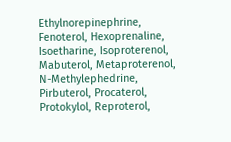Ethylnorepinephrine, Fenoterol, Hexoprenaline, Isoetharine, Isoproterenol, Mabuterol, Metaproterenol, N-Methylephedrine, Pirbuterol, Procaterol, Protokylol, Reproterol,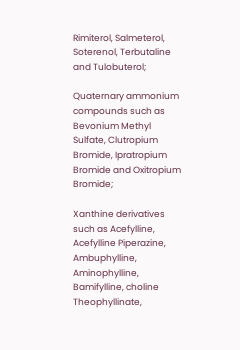Rimiterol, Salmeterol, Soterenol, Terbutaline and Tulobuterol;

Quaternary ammonium compounds such as Bevonium Methyl Sulfate, Clutropium Bromide, Ipratropium Bromide and Oxitropium Bromide;

Xanthine derivatives such as Acefylline, Acefylline Piperazine, Ambuphylline, Aminophylline, Bamifylline, choline Theophyllinate,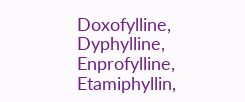Doxofylline, Dyphylline, Enprofylline, Etamiphyllin,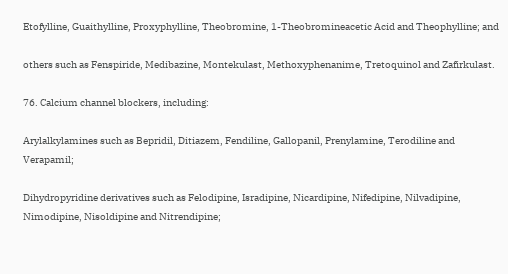Etofylline, Guaithylline, Proxyphylline, Theobromine, 1-Theobromineacetic Acid and Theophylline; and

others such as Fenspiride, Medibazine, Montekulast, Methoxyphenanime, Tretoquinol and Zafirkulast.

76. Calcium channel blockers, including:

Arylalkylamines such as Bepridil, Ditiazem, Fendiline, Gallopanil, Prenylamine, Terodiline and Verapamil;

Dihydropyridine derivatives such as Felodipine, Isradipine, Nicardipine, Nifedipine, Nilvadipine, Nimodipine, Nisoldipine and Nitrendipine;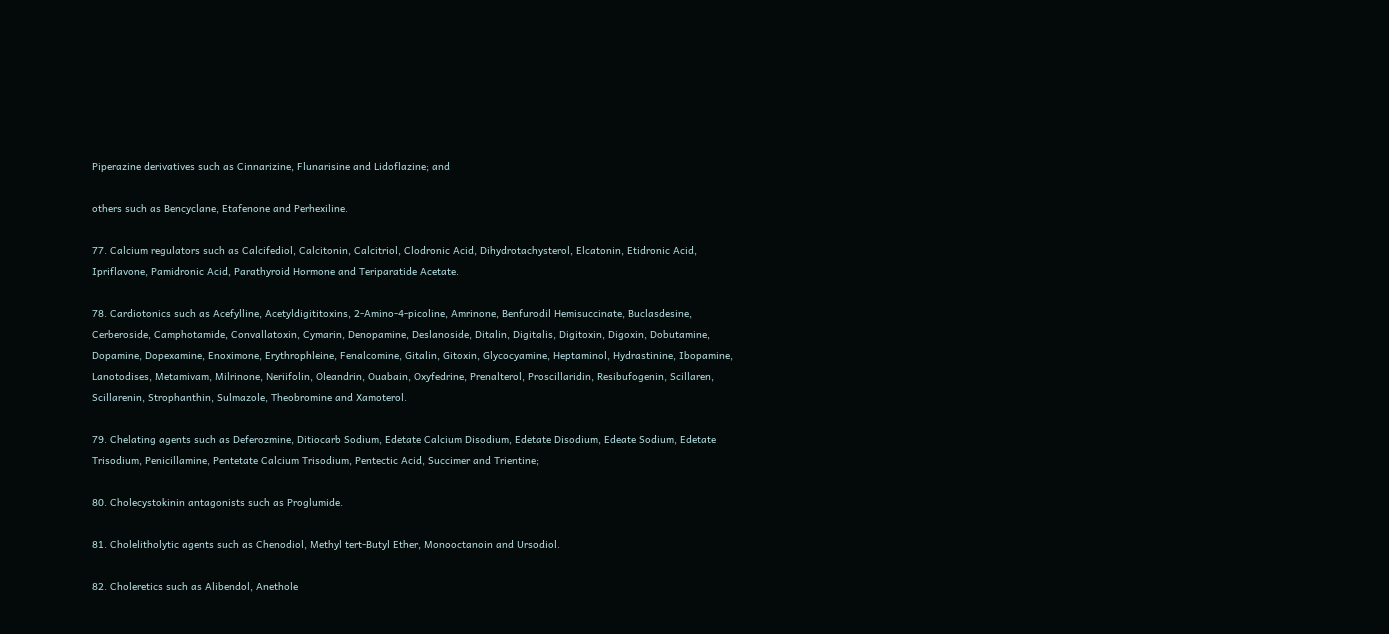Piperazine derivatives such as Cinnarizine, Flunarisine and Lidoflazine; and

others such as Bencyclane, Etafenone and Perhexiline.

77. Calcium regulators such as Calcifediol, Calcitonin, Calcitriol, Clodronic Acid, Dihydrotachysterol, Elcatonin, Etidronic Acid, Ipriflavone, Pamidronic Acid, Parathyroid Hormone and Teriparatide Acetate.

78. Cardiotonics such as Acefylline, Acetyldigititoxins, 2-Amino-4-picoline, Amrinone, Benfurodil Hemisuccinate, Buclasdesine, Cerberoside, Camphotamide, Convallatoxin, Cymarin, Denopamine, Deslanoside, Ditalin, Digitalis, Digitoxin, Digoxin, Dobutamine, Dopamine, Dopexamine, Enoximone, Erythrophleine, Fenalcomine, Gitalin, Gitoxin, Glycocyamine, Heptaminol, Hydrastinine, Ibopamine, Lanotodises, Metamivam, Milrinone, Neriifolin, Oleandrin, Ouabain, Oxyfedrine, Prenalterol, Proscillaridin, Resibufogenin, Scillaren, Scillarenin, Strophanthin, Sulmazole, Theobromine and Xamoterol.

79. Chelating agents such as Deferozmine, Ditiocarb Sodium, Edetate Calcium Disodium, Edetate Disodium, Edeate Sodium, Edetate Trisodium, Penicillamine, Pentetate Calcium Trisodium, Pentectic Acid, Succimer and Trientine;

80. Cholecystokinin antagonists such as Proglumide.

81. Cholelitholytic agents such as Chenodiol, Methyl tert-Butyl Ether, Monooctanoin and Ursodiol.

82. Choleretics such as Alibendol, Anethole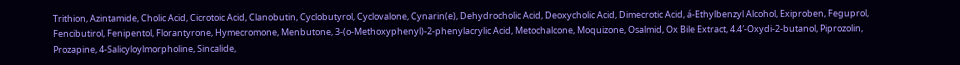Trithion, Azintamide, Cholic Acid, Cicrotoic Acid, Clanobutin, Cyclobutyrol, Cyclovalone, Cynarin(e), Dehydrocholic Acid, Deoxycholic Acid, Dimecrotic Acid, á-Ethylbenzyl Alcohol, Exiproben, Feguprol, Fencibutirol, Fenipentol, Florantyrone, Hymecromone, Menbutone, 3-(o-Methoxyphenyl)-2-phenylacrylic Acid, Metochalcone, Moquizone, Osalmid, Ox Bile Extract, 4.4′-Oxydi-2-butanol, Piprozolin, Prozapine, 4-Salicyloylmorpholine, Sincalide,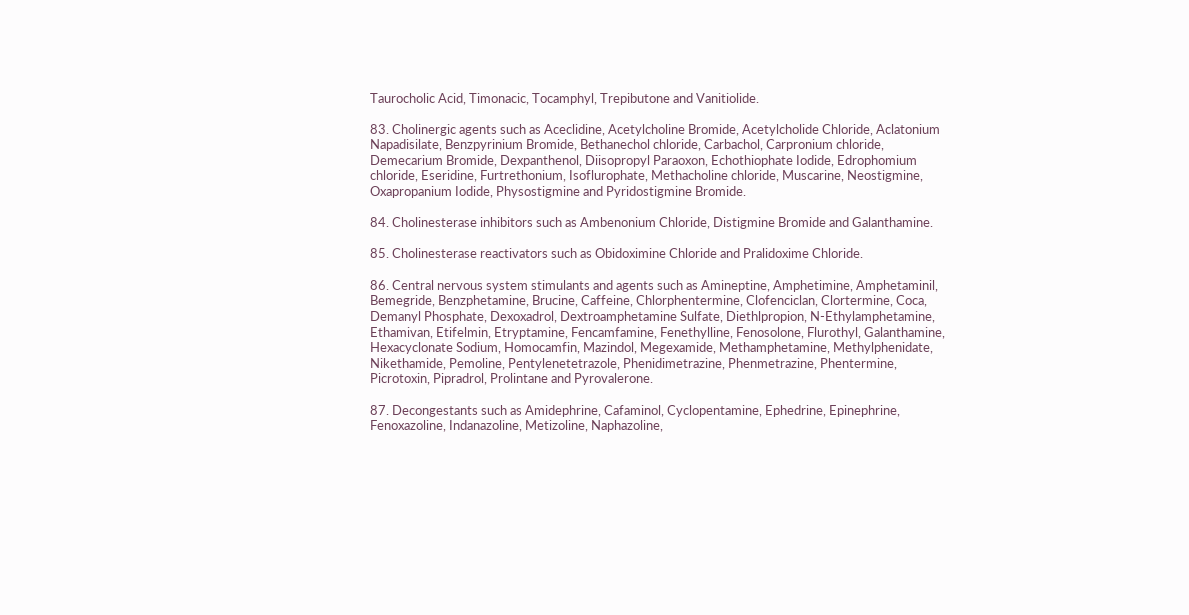Taurocholic Acid, Timonacic, Tocamphyl, Trepibutone and Vanitiolide.

83. Cholinergic agents such as Aceclidine, Acetylcholine Bromide, Acetylcholide Chloride, Aclatonium Napadisilate, Benzpyrinium Bromide, Bethanechol chloride, Carbachol, Carpronium chloride, Demecarium Bromide, Dexpanthenol, Diisopropyl Paraoxon, Echothiophate Iodide, Edrophomium chloride, Eseridine, Furtrethonium, Isoflurophate, Methacholine chloride, Muscarine, Neostigmine, Oxapropanium Iodide, Physostigmine and Pyridostigmine Bromide.

84. Cholinesterase inhibitors such as Ambenonium Chloride, Distigmine Bromide and Galanthamine.

85. Cholinesterase reactivators such as Obidoximine Chloride and Pralidoxime Chloride.

86. Central nervous system stimulants and agents such as Amineptine, Amphetimine, Amphetaminil, Bemegride, Benzphetamine, Brucine, Caffeine, Chlorphentermine, Clofenciclan, Clortermine, Coca, Demanyl Phosphate, Dexoxadrol, Dextroamphetamine Sulfate, Diethlpropion, N-Ethylamphetamine, Ethamivan, Etifelmin, Etryptamine, Fencamfamine, Fenethylline, Fenosolone, Flurothyl, Galanthamine, Hexacyclonate Sodium, Homocamfin, Mazindol, Megexamide, Methamphetamine, Methylphenidate, Nikethamide, Pemoline, Pentylenetetrazole, Phenidimetrazine, Phenmetrazine, Phentermine, Picrotoxin, Pipradrol, Prolintane and Pyrovalerone.

87. Decongestants such as Amidephrine, Cafaminol, Cyclopentamine, Ephedrine, Epinephrine, Fenoxazoline, Indanazoline, Metizoline, Naphazoline,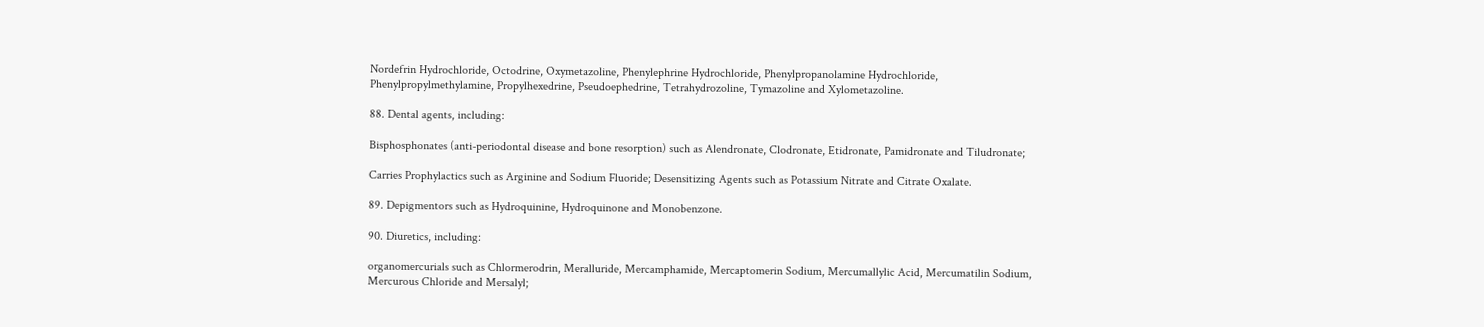Nordefrin Hydrochloride, Octodrine, Oxymetazoline, Phenylephrine Hydrochloride, Phenylpropanolamine Hydrochloride, Phenylpropylmethylamine, Propylhexedrine, Pseudoephedrine, Tetrahydrozoline, Tymazoline and Xylometazoline.

88. Dental agents, including:

Bisphosphonates (anti-periodontal disease and bone resorption) such as Alendronate, Clodronate, Etidronate, Pamidronate and Tiludronate;

Carries Prophylactics such as Arginine and Sodium Fluoride; Desensitizing Agents such as Potassium Nitrate and Citrate Oxalate.

89. Depigmentors such as Hydroquinine, Hydroquinone and Monobenzone.

90. Diuretics, including:

organomercurials such as Chlormerodrin, Meralluride, Mercamphamide, Mercaptomerin Sodium, Mercumallylic Acid, Mercumatilin Sodium, Mercurous Chloride and Mersalyl;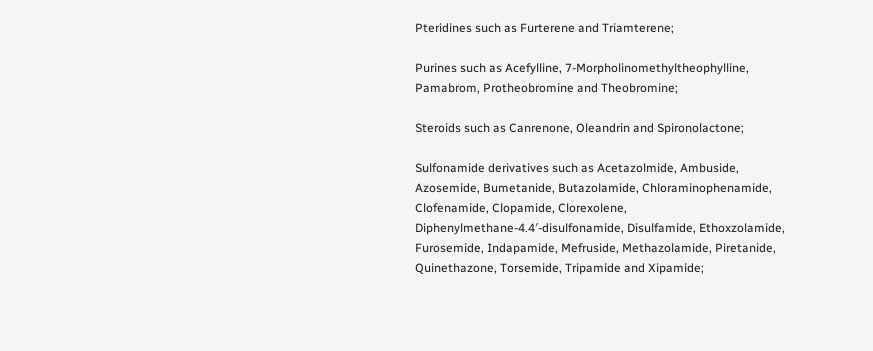Pteridines such as Furterene and Triamterene;

Purines such as Acefylline, 7-Morpholinomethyltheophylline, Pamabrom, Protheobromine and Theobromine;

Steroids such as Canrenone, Oleandrin and Spironolactone;

Sulfonamide derivatives such as Acetazolmide, Ambuside, Azosemide, Bumetanide, Butazolamide, Chloraminophenamide, Clofenamide, Clopamide, Clorexolene, Diphenylmethane-4.4′-disulfonamide, Disulfamide, Ethoxzolamide, Furosemide, Indapamide, Mefruside, Methazolamide, Piretanide, Quinethazone, Torsemide, Tripamide and Xipamide;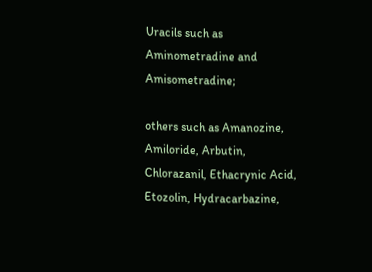Uracils such as Aminometradine and Amisometradine;

others such as Amanozine, Amiloride, Arbutin, Chlorazanil, Ethacrynic Acid, Etozolin, Hydracarbazine,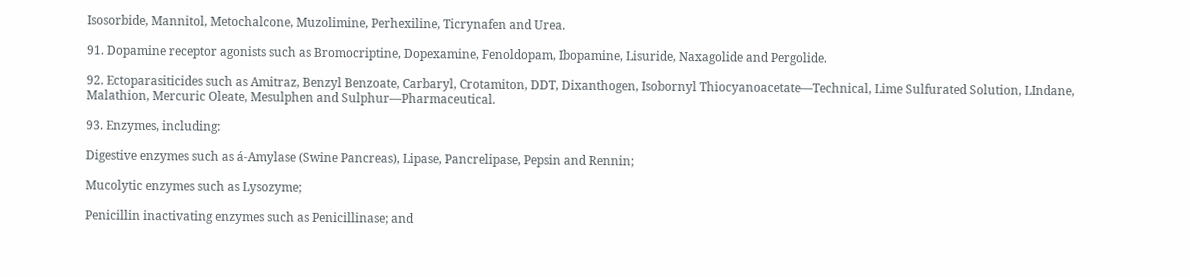Isosorbide, Mannitol, Metochalcone, Muzolimine, Perhexiline, Ticrynafen and Urea.

91. Dopamine receptor agonists such as Bromocriptine, Dopexamine, Fenoldopam, Ibopamine, Lisuride, Naxagolide and Pergolide.

92. Ectoparasiticides such as Amitraz, Benzyl Benzoate, Carbaryl, Crotamiton, DDT, Dixanthogen, Isobornyl Thiocyanoacetate—Technical, Lime Sulfurated Solution, LIndane, Malathion, Mercuric Oleate, Mesulphen and Sulphur—Pharmaceutical.

93. Enzymes, including:

Digestive enzymes such as á-Amylase (Swine Pancreas), Lipase, Pancrelipase, Pepsin and Rennin;

Mucolytic enzymes such as Lysozyme;

Penicillin inactivating enzymes such as Penicillinase; and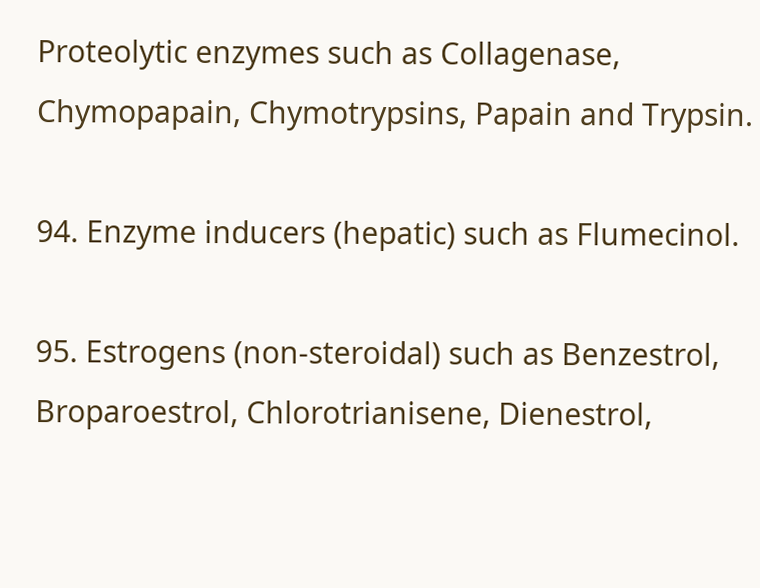Proteolytic enzymes such as Collagenase, Chymopapain, Chymotrypsins, Papain and Trypsin.

94. Enzyme inducers (hepatic) such as Flumecinol.

95. Estrogens (non-steroidal) such as Benzestrol, Broparoestrol, Chlorotrianisene, Dienestrol,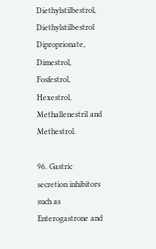Diethylstilbestrol, Diethylstilbestrol Diproprionate, Dimestrol, Fosfestrol, Hexestrol, Methallenestril and Methestrol.

96. Gastric secretion inhibitors such as Enterogastrone and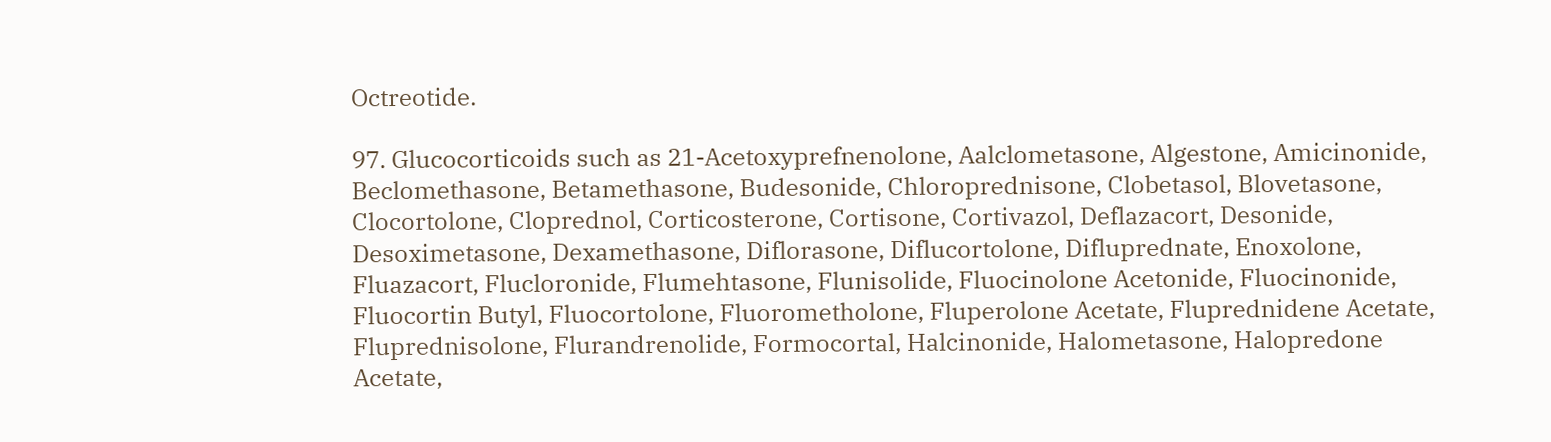Octreotide.

97. Glucocorticoids such as 21-Acetoxyprefnenolone, Aalclometasone, Algestone, Amicinonide, Beclomethasone, Betamethasone, Budesonide, Chloroprednisone, Clobetasol, Blovetasone, Clocortolone, Cloprednol, Corticosterone, Cortisone, Cortivazol, Deflazacort, Desonide, Desoximetasone, Dexamethasone, Diflorasone, Diflucortolone, Difluprednate, Enoxolone, Fluazacort, Flucloronide, Flumehtasone, Flunisolide, Fluocinolone Acetonide, Fluocinonide, Fluocortin Butyl, Fluocortolone, Fluorometholone, Fluperolone Acetate, Fluprednidene Acetate, Fluprednisolone, Flurandrenolide, Formocortal, Halcinonide, Halometasone, Halopredone Acetate,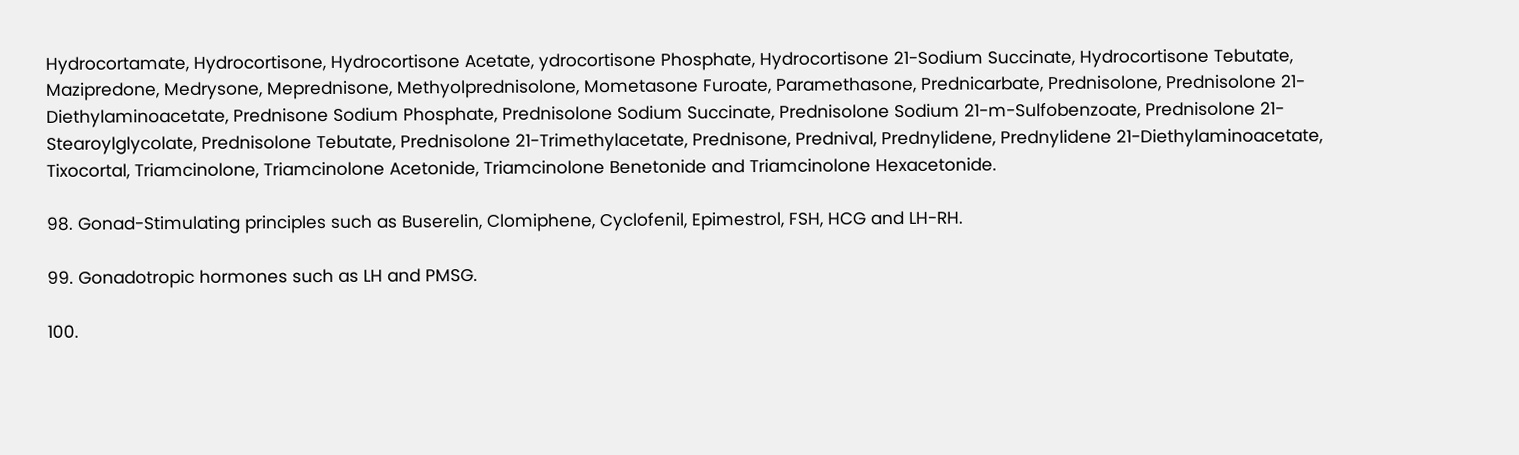Hydrocortamate, Hydrocortisone, Hydrocortisone Acetate, ydrocortisone Phosphate, Hydrocortisone 21-Sodium Succinate, Hydrocortisone Tebutate, Mazipredone, Medrysone, Meprednisone, Methyolprednisolone, Mometasone Furoate, Paramethasone, Prednicarbate, Prednisolone, Prednisolone 21-Diethylaminoacetate, Prednisone Sodium Phosphate, Prednisolone Sodium Succinate, Prednisolone Sodium 21-m-Sulfobenzoate, Prednisolone 21-Stearoylglycolate, Prednisolone Tebutate, Prednisolone 21-Trimethylacetate, Prednisone, Prednival, Prednylidene, Prednylidene 21-Diethylaminoacetate, Tixocortal, Triamcinolone, Triamcinolone Acetonide, Triamcinolone Benetonide and Triamcinolone Hexacetonide.

98. Gonad-Stimulating principles such as Buserelin, Clomiphene, Cyclofenil, Epimestrol, FSH, HCG and LH-RH.

99. Gonadotropic hormones such as LH and PMSG.

100.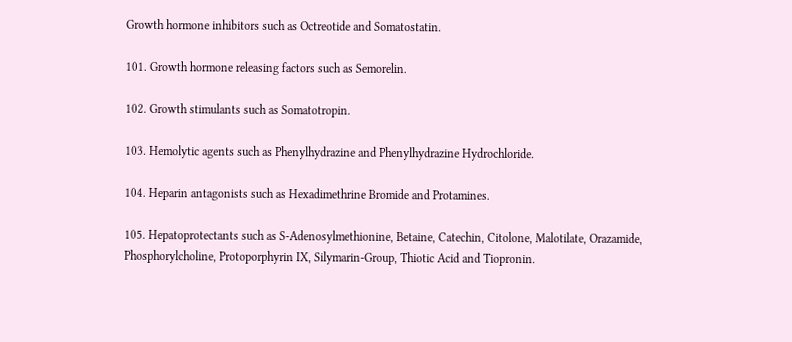Growth hormone inhibitors such as Octreotide and Somatostatin.

101. Growth hormone releasing factors such as Semorelin.

102. Growth stimulants such as Somatotropin.

103. Hemolytic agents such as Phenylhydrazine and Phenylhydrazine Hydrochloride.

104. Heparin antagonists such as Hexadimethrine Bromide and Protamines.

105. Hepatoprotectants such as S-Adenosylmethionine, Betaine, Catechin, Citolone, Malotilate, Orazamide, Phosphorylcholine, Protoporphyrin IX, Silymarin-Group, Thiotic Acid and Tiopronin.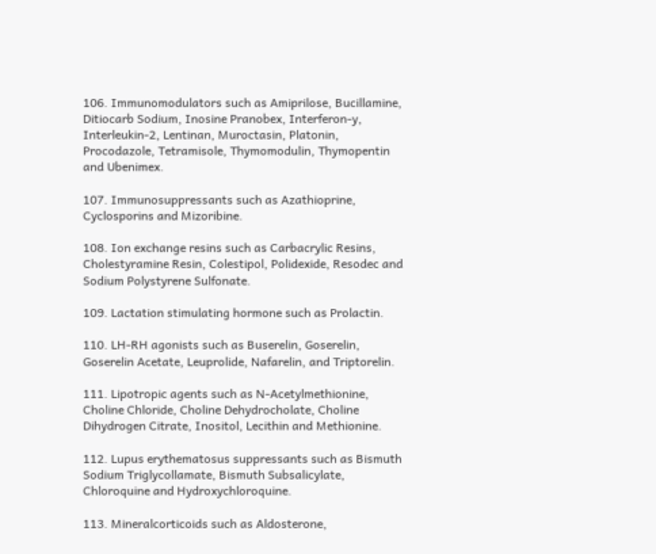106. Immunomodulators such as Amiprilose, Bucillamine, Ditiocarb Sodium, Inosine Pranobex, Interferon-y, Interleukin-2, Lentinan, Muroctasin, Platonin, Procodazole, Tetramisole, Thymomodulin, Thymopentin and Ubenimex.

107. Immunosuppressants such as Azathioprine, Cyclosporins and Mizoribine.

108. Ion exchange resins such as Carbacrylic Resins, Cholestyramine Resin, Colestipol, Polidexide, Resodec and Sodium Polystyrene Sulfonate.

109. Lactation stimulating hormone such as Prolactin.

110. LH-RH agonists such as Buserelin, Goserelin, Goserelin Acetate, Leuprolide, Nafarelin, and Triptorelin.

111. Lipotropic agents such as N-Acetylmethionine, Choline Chloride, Choline Dehydrocholate, Choline Dihydrogen Citrate, Inositol, Lecithin and Methionine.

112. Lupus erythematosus suppressants such as Bismuth Sodium Triglycollamate, Bismuth Subsalicylate, Chloroquine and Hydroxychloroquine.

113. Mineralcorticoids such as Aldosterone,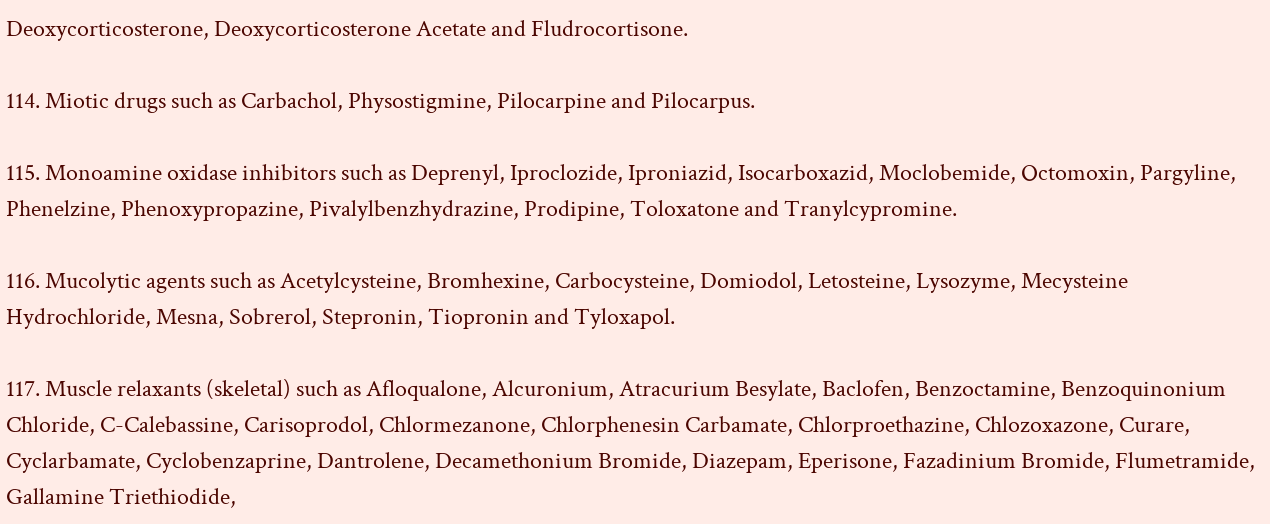Deoxycorticosterone, Deoxycorticosterone Acetate and Fludrocortisone.

114. Miotic drugs such as Carbachol, Physostigmine, Pilocarpine and Pilocarpus.

115. Monoamine oxidase inhibitors such as Deprenyl, Iproclozide, Iproniazid, Isocarboxazid, Moclobemide, Octomoxin, Pargyline, Phenelzine, Phenoxypropazine, Pivalylbenzhydrazine, Prodipine, Toloxatone and Tranylcypromine.

116. Mucolytic agents such as Acetylcysteine, Bromhexine, Carbocysteine, Domiodol, Letosteine, Lysozyme, Mecysteine Hydrochloride, Mesna, Sobrerol, Stepronin, Tiopronin and Tyloxapol.

117. Muscle relaxants (skeletal) such as Afloqualone, Alcuronium, Atracurium Besylate, Baclofen, Benzoctamine, Benzoquinonium Chloride, C-Calebassine, Carisoprodol, Chlormezanone, Chlorphenesin Carbamate, Chlorproethazine, Chlozoxazone, Curare, Cyclarbamate, Cyclobenzaprine, Dantrolene, Decamethonium Bromide, Diazepam, Eperisone, Fazadinium Bromide, Flumetramide, Gallamine Triethiodide,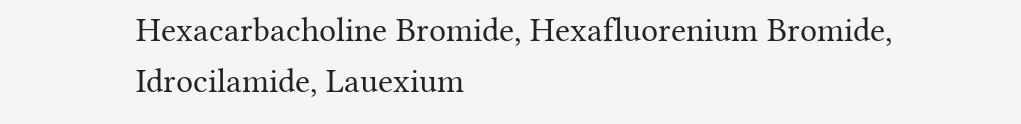Hexacarbacholine Bromide, Hexafluorenium Bromide, Idrocilamide, Lauexium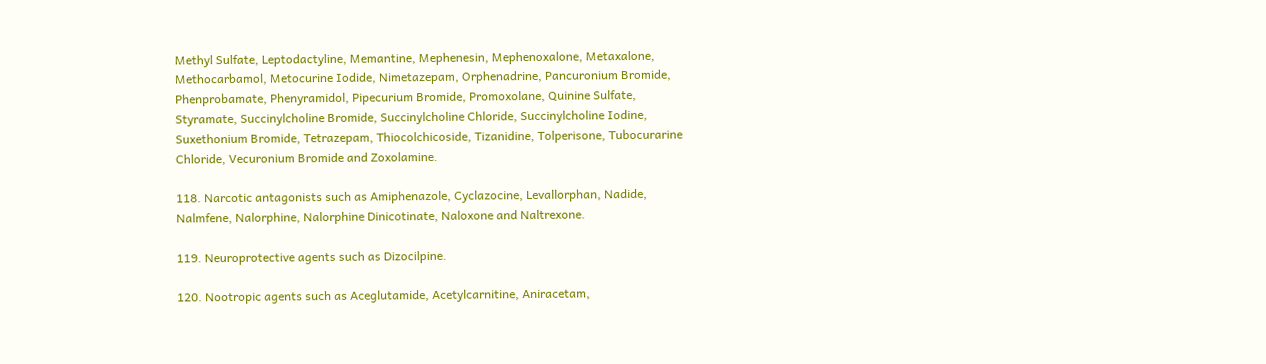Methyl Sulfate, Leptodactyline, Memantine, Mephenesin, Mephenoxalone, Metaxalone, Methocarbamol, Metocurine Iodide, Nimetazepam, Orphenadrine, Pancuronium Bromide, Phenprobamate, Phenyramidol, Pipecurium Bromide, Promoxolane, Quinine Sulfate, Styramate, Succinylcholine Bromide, Succinylcholine Chloride, Succinylcholine Iodine, Suxethonium Bromide, Tetrazepam, Thiocolchicoside, Tizanidine, Tolperisone, Tubocurarine Chloride, Vecuronium Bromide and Zoxolamine.

118. Narcotic antagonists such as Amiphenazole, Cyclazocine, Levallorphan, Nadide, Nalmfene, Nalorphine, Nalorphine Dinicotinate, Naloxone and Naltrexone.

119. Neuroprotective agents such as Dizocilpine.

120. Nootropic agents such as Aceglutamide, Acetylcarnitine, Aniracetam,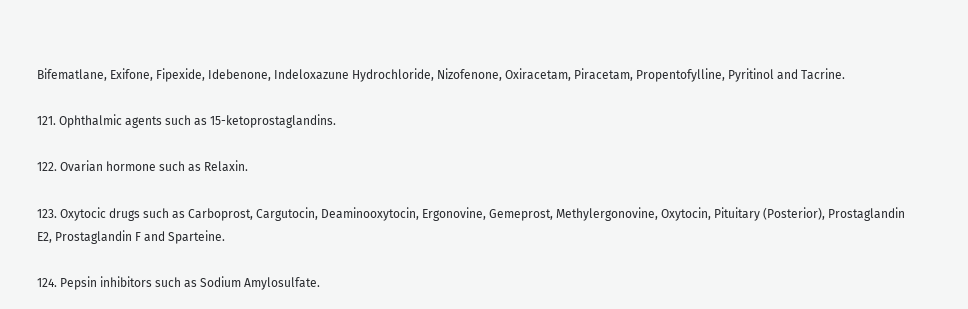Bifematlane, Exifone, Fipexide, Idebenone, Indeloxazune Hydrochloride, Nizofenone, Oxiracetam, Piracetam, Propentofylline, Pyritinol and Tacrine.

121. Ophthalmic agents such as 15-ketoprostaglandins.

122. Ovarian hormone such as Relaxin.

123. Oxytocic drugs such as Carboprost, Cargutocin, Deaminooxytocin, Ergonovine, Gemeprost, Methylergonovine, Oxytocin, Pituitary (Posterior), Prostaglandin E2, Prostaglandin F and Sparteine.

124. Pepsin inhibitors such as Sodium Amylosulfate.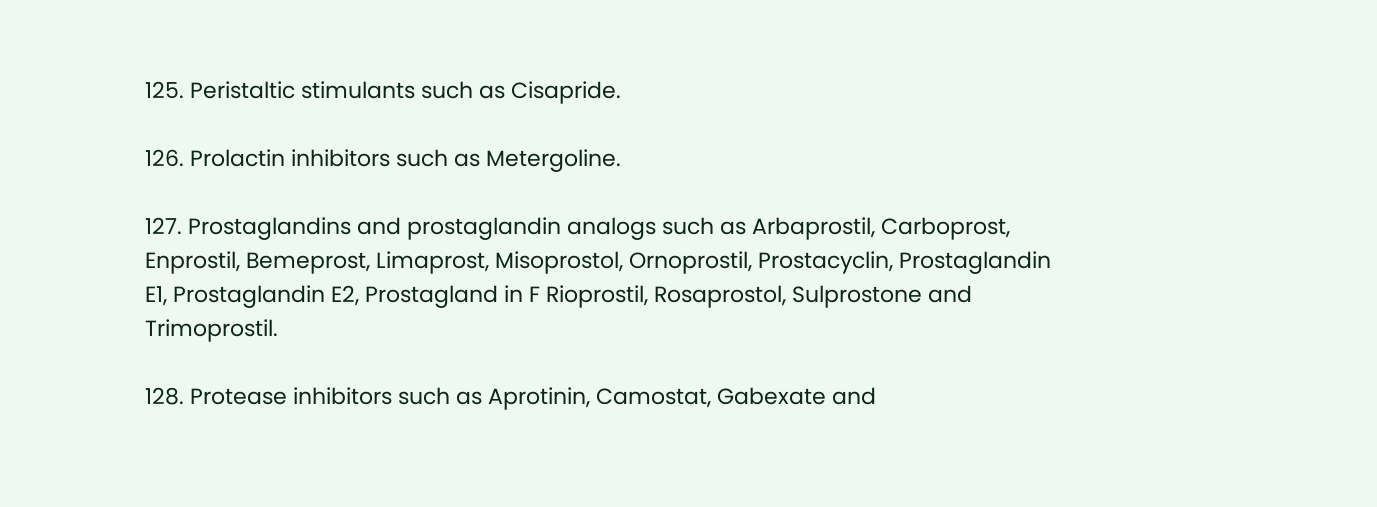125. Peristaltic stimulants such as Cisapride.

126. Prolactin inhibitors such as Metergoline.

127. Prostaglandins and prostaglandin analogs such as Arbaprostil, Carboprost, Enprostil, Bemeprost, Limaprost, Misoprostol, Ornoprostil, Prostacyclin, Prostaglandin E1, Prostaglandin E2, Prostagland in F Rioprostil, Rosaprostol, Sulprostone and Trimoprostil.

128. Protease inhibitors such as Aprotinin, Camostat, Gabexate and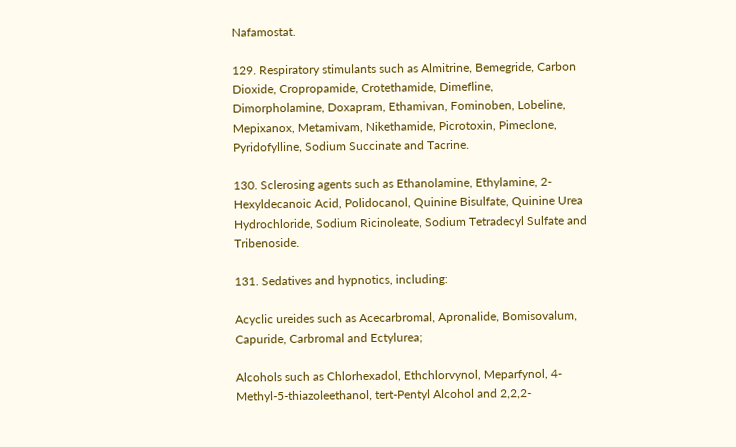Nafamostat.

129. Respiratory stimulants such as Almitrine, Bemegride, Carbon Dioxide, Cropropamide, Crotethamide, Dimefline, Dimorpholamine, Doxapram, Ethamivan, Fominoben, Lobeline, Mepixanox, Metamivam, Nikethamide, Picrotoxin, Pimeclone, Pyridofylline, Sodium Succinate and Tacrine.

130. Sclerosing agents such as Ethanolamine, Ethylamine, 2-Hexyldecanoic Acid, Polidocanol, Quinine Bisulfate, Quinine Urea Hydrochloride, Sodium Ricinoleate, Sodium Tetradecyl Sulfate and Tribenoside.

131. Sedatives and hypnotics, including:

Acyclic ureides such as Acecarbromal, Apronalide, Bomisovalum, Capuride, Carbromal and Ectylurea;

Alcohols such as Chlorhexadol, Ethchlorvynol, Meparfynol, 4-Methyl-5-thiazoleethanol, tert-Pentyl Alcohol and 2,2,2-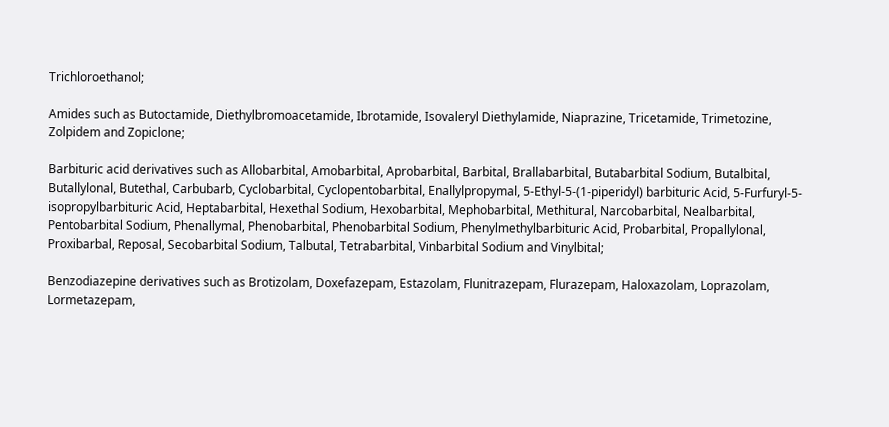Trichloroethanol;

Amides such as Butoctamide, Diethylbromoacetamide, Ibrotamide, Isovaleryl Diethylamide, Niaprazine, Tricetamide, Trimetozine, Zolpidem and Zopiclone;

Barbituric acid derivatives such as Allobarbital, Amobarbital, Aprobarbital, Barbital, Brallabarbital, Butabarbital Sodium, Butalbital, Butallylonal, Butethal, Carbubarb, Cyclobarbital, Cyclopentobarbital, Enallylpropymal, 5-Ethyl-5-(1-piperidyl) barbituric Acid, 5-Furfuryl-5-isopropylbarbituric Acid, Heptabarbital, Hexethal Sodium, Hexobarbital, Mephobarbital, Methitural, Narcobarbital, Nealbarbital, Pentobarbital Sodium, Phenallymal, Phenobarbital, Phenobarbital Sodium, Phenylmethylbarbituric Acid, Probarbital, Propallylonal, Proxibarbal, Reposal, Secobarbital Sodium, Talbutal, Tetrabarbital, Vinbarbital Sodium and Vinylbital;

Benzodiazepine derivatives such as Brotizolam, Doxefazepam, Estazolam, Flunitrazepam, Flurazepam, Haloxazolam, Loprazolam, Lormetazepam,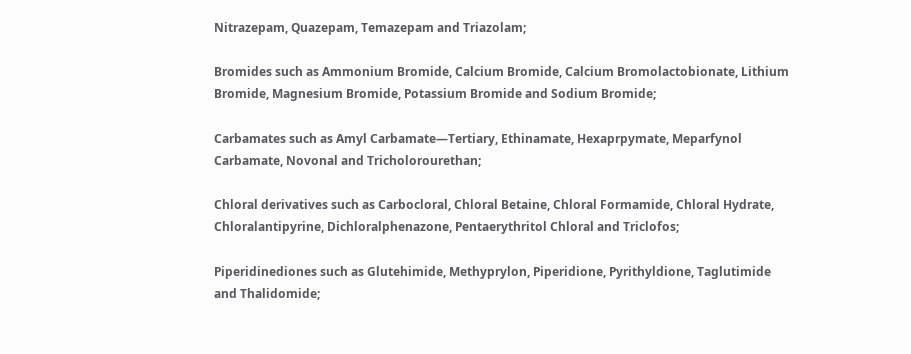Nitrazepam, Quazepam, Temazepam and Triazolam;

Bromides such as Ammonium Bromide, Calcium Bromide, Calcium Bromolactobionate, Lithium Bromide, Magnesium Bromide, Potassium Bromide and Sodium Bromide;

Carbamates such as Amyl Carbamate—Tertiary, Ethinamate, Hexaprpymate, Meparfynol Carbamate, Novonal and Tricholorourethan;

Chloral derivatives such as Carbocloral, Chloral Betaine, Chloral Formamide, Chloral Hydrate, Chloralantipyrine, Dichloralphenazone, Pentaerythritol Chloral and Triclofos;

Piperidinediones such as Glutehimide, Methyprylon, Piperidione, Pyrithyldione, Taglutimide and Thalidomide;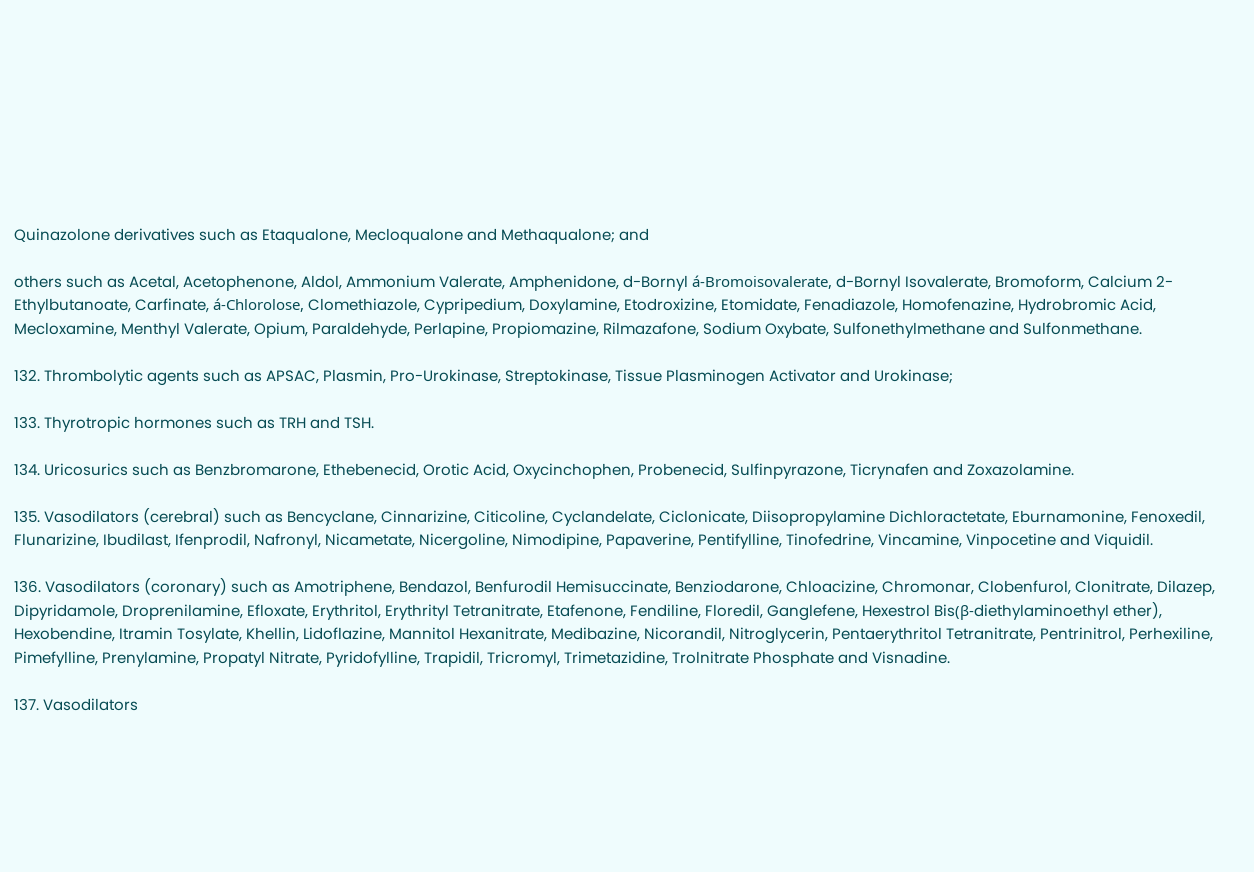Quinazolone derivatives such as Etaqualone, Mecloqualone and Methaqualone; and

others such as Acetal, Acetophenone, Aldol, Ammonium Valerate, Amphenidone, d-Bornyl á-Bromoisovalerate, d-Bornyl Isovalerate, Bromoform, Calcium 2-Ethylbutanoate, Carfinate, á-Chlorolose, Clomethiazole, Cypripedium, Doxylamine, Etodroxizine, Etomidate, Fenadiazole, Homofenazine, Hydrobromic Acid, Mecloxamine, Menthyl Valerate, Opium, Paraldehyde, Perlapine, Propiomazine, Rilmazafone, Sodium Oxybate, Sulfonethylmethane and Sulfonmethane.

132. Thrombolytic agents such as APSAC, Plasmin, Pro-Urokinase, Streptokinase, Tissue Plasminogen Activator and Urokinase;

133. Thyrotropic hormones such as TRH and TSH.

134. Uricosurics such as Benzbromarone, Ethebenecid, Orotic Acid, Oxycinchophen, Probenecid, Sulfinpyrazone, Ticrynafen and Zoxazolamine.

135. Vasodilators (cerebral) such as Bencyclane, Cinnarizine, Citicoline, Cyclandelate, Ciclonicate, Diisopropylamine Dichloractetate, Eburnamonine, Fenoxedil, Flunarizine, Ibudilast, Ifenprodil, Nafronyl, Nicametate, Nicergoline, Nimodipine, Papaverine, Pentifylline, Tinofedrine, Vincamine, Vinpocetine and Viquidil.

136. Vasodilators (coronary) such as Amotriphene, Bendazol, Benfurodil Hemisuccinate, Benziodarone, Chloacizine, Chromonar, Clobenfurol, Clonitrate, Dilazep, Dipyridamole, Droprenilamine, Efloxate, Erythritol, Erythrityl Tetranitrate, Etafenone, Fendiline, Floredil, Ganglefene, Hexestrol Bis(β-diethylaminoethyl ether), Hexobendine, Itramin Tosylate, Khellin, Lidoflazine, Mannitol Hexanitrate, Medibazine, Nicorandil, Nitroglycerin, Pentaerythritol Tetranitrate, Pentrinitrol, Perhexiline, Pimefylline, Prenylamine, Propatyl Nitrate, Pyridofylline, Trapidil, Tricromyl, Trimetazidine, Trolnitrate Phosphate and Visnadine.

137. Vasodilators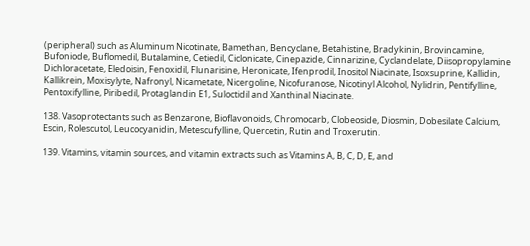(peripheral) such as Aluminum Nicotinate, Bamethan, Bencyclane, Betahistine, Bradykinin, Brovincamine, Bufoniode, Buflomedil, Butalamine, Cetiedil, Ciclonicate, Cinepazide, Cinnarizine, Cyclandelate, Diisopropylamine Dichloracetate, Eledoisin, Fenoxidil, Flunarisine, Heronicate, Ifenprodil, Inositol Niacinate, Isoxsuprine, Kallidin, Kallikrein, Moxisylyte, Nafronyl, Nicametate, Nicergoline, Nicofuranose, Nicotinyl Alcohol, Nylidrin, Pentifylline, Pentoxifylline, Piribedil, Protaglandin E1, Suloctidil and Xanthinal Niacinate.

138. Vasoprotectants such as Benzarone, Bioflavonoids, Chromocarb, Clobeoside, Diosmin, Dobesilate Calcium, Escin, Rolescutol, Leucocyanidin, Metescufylline, Quercetin, Rutin and Troxerutin.

139. Vitamins, vitamin sources, and vitamin extracts such as Vitamins A, B, C, D, E, and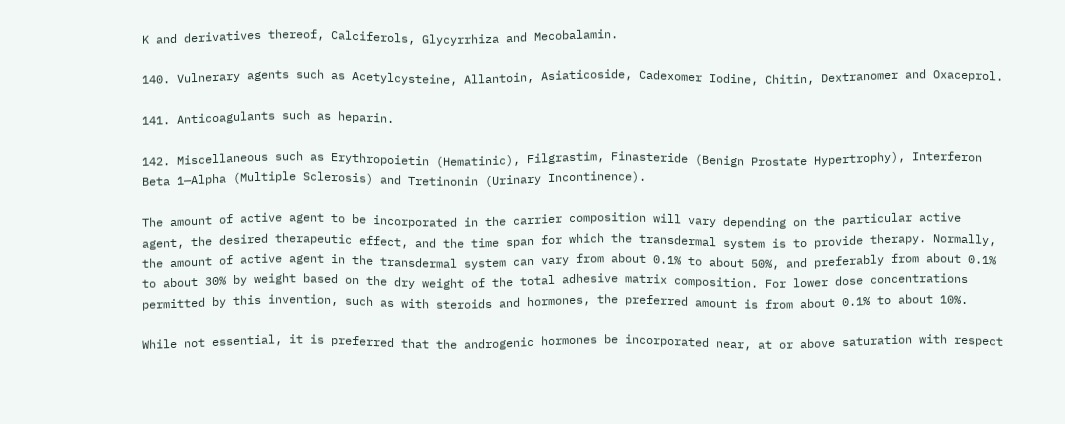K and derivatives thereof, Calciferols, Glycyrrhiza and Mecobalamin.

140. Vulnerary agents such as Acetylcysteine, Allantoin, Asiaticoside, Cadexomer Iodine, Chitin, Dextranomer and Oxaceprol.

141. Anticoagulants such as heparin.

142. Miscellaneous such as Erythropoietin (Hematinic), Filgrastim, Finasteride (Benign Prostate Hypertrophy), Interferon Beta 1—Alpha (Multiple Sclerosis) and Tretinonin (Urinary Incontinence).

The amount of active agent to be incorporated in the carrier composition will vary depending on the particular active agent, the desired therapeutic effect, and the time span for which the transdermal system is to provide therapy. Normally, the amount of active agent in the transdermal system can vary from about 0.1% to about 50%, and preferably from about 0.1% to about 30% by weight based on the dry weight of the total adhesive matrix composition. For lower dose concentrations permitted by this invention, such as with steroids and hormones, the preferred amount is from about 0.1% to about 10%.

While not essential, it is preferred that the androgenic hormones be incorporated near, at or above saturation with respect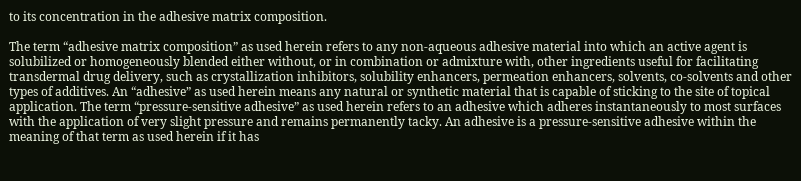to its concentration in the adhesive matrix composition.

The term “adhesive matrix composition” as used herein refers to any non-aqueous adhesive material into which an active agent is solubilized or homogeneously blended either without, or in combination or admixture with, other ingredients useful for facilitating transdermal drug delivery, such as crystallization inhibitors, solubility enhancers, permeation enhancers, solvents, co-solvents and other types of additives. An “adhesive” as used herein means any natural or synthetic material that is capable of sticking to the site of topical application. The term “pressure-sensitive adhesive” as used herein refers to an adhesive which adheres instantaneously to most surfaces with the application of very slight pressure and remains permanently tacky. An adhesive is a pressure-sensitive adhesive within the meaning of that term as used herein if it has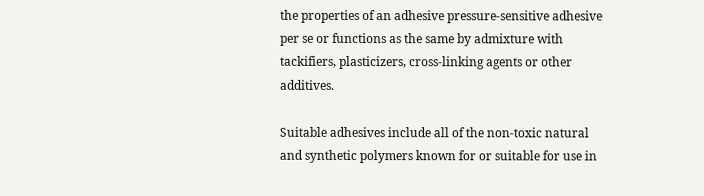the properties of an adhesive pressure-sensitive adhesive per se or functions as the same by admixture with tackifiers, plasticizers, cross-linking agents or other additives.

Suitable adhesives include all of the non-toxic natural and synthetic polymers known for or suitable for use in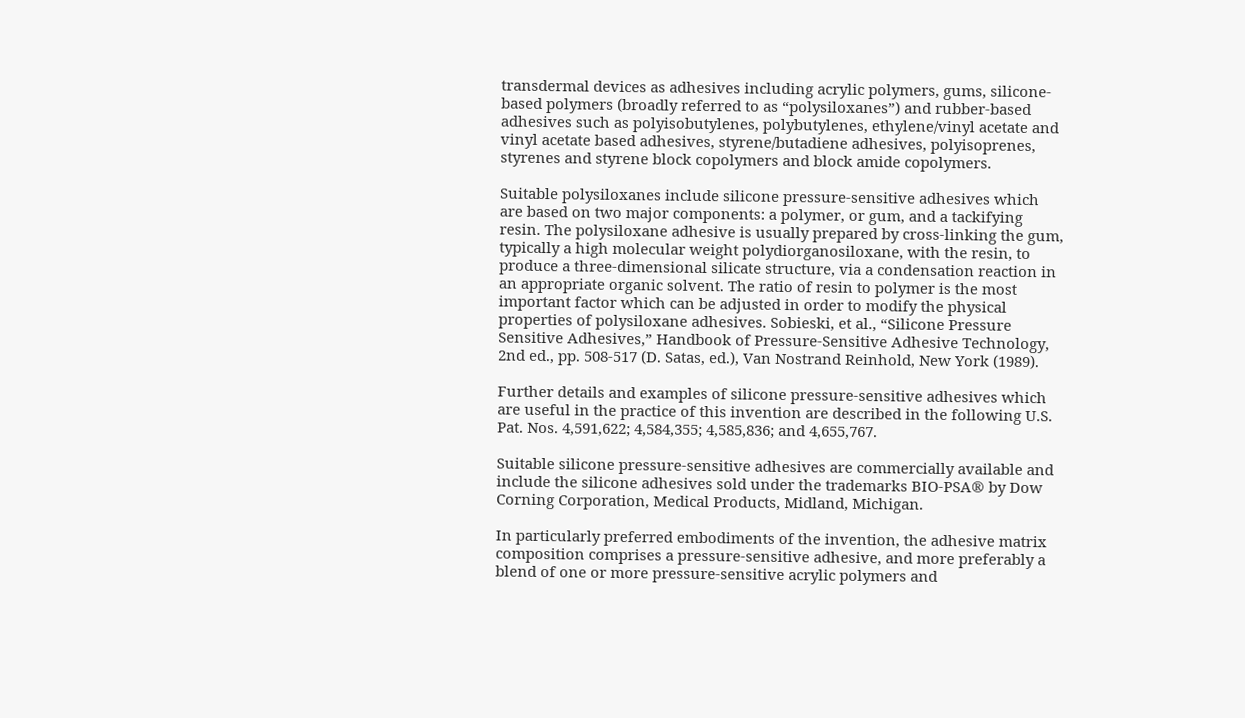transdermal devices as adhesives including acrylic polymers, gums, silicone-based polymers (broadly referred to as “polysiloxanes”) and rubber-based adhesives such as polyisobutylenes, polybutylenes, ethylene/vinyl acetate and vinyl acetate based adhesives, styrene/butadiene adhesives, polyisoprenes, styrenes and styrene block copolymers and block amide copolymers.

Suitable polysiloxanes include silicone pressure-sensitive adhesives which are based on two major components: a polymer, or gum, and a tackifying resin. The polysiloxane adhesive is usually prepared by cross-linking the gum, typically a high molecular weight polydiorganosiloxane, with the resin, to produce a three-dimensional silicate structure, via a condensation reaction in an appropriate organic solvent. The ratio of resin to polymer is the most important factor which can be adjusted in order to modify the physical properties of polysiloxane adhesives. Sobieski, et al., “Silicone Pressure Sensitive Adhesives,” Handbook of Pressure-Sensitive Adhesive Technology, 2nd ed., pp. 508-517 (D. Satas, ed.), Van Nostrand Reinhold, New York (1989).

Further details and examples of silicone pressure-sensitive adhesives which are useful in the practice of this invention are described in the following U.S. Pat. Nos. 4,591,622; 4,584,355; 4,585,836; and 4,655,767.

Suitable silicone pressure-sensitive adhesives are commercially available and include the silicone adhesives sold under the trademarks BIO-PSA® by Dow Corning Corporation, Medical Products, Midland, Michigan.

In particularly preferred embodiments of the invention, the adhesive matrix composition comprises a pressure-sensitive adhesive, and more preferably a blend of one or more pressure-sensitive acrylic polymers and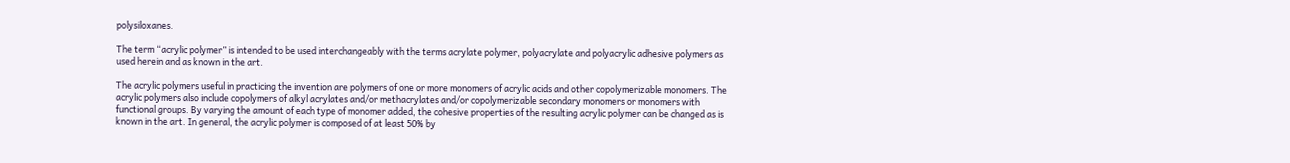polysiloxanes.

The term “acrylic polymer” is intended to be used interchangeably with the terms acrylate polymer, polyacrylate and polyacrylic adhesive polymers as used herein and as known in the art.

The acrylic polymers useful in practicing the invention are polymers of one or more monomers of acrylic acids and other copolymerizable monomers. The acrylic polymers also include copolymers of alkyl acrylates and/or methacrylates and/or copolymerizable secondary monomers or monomers with functional groups. By varying the amount of each type of monomer added, the cohesive properties of the resulting acrylic polymer can be changed as is known in the art. In general, the acrylic polymer is composed of at least 50% by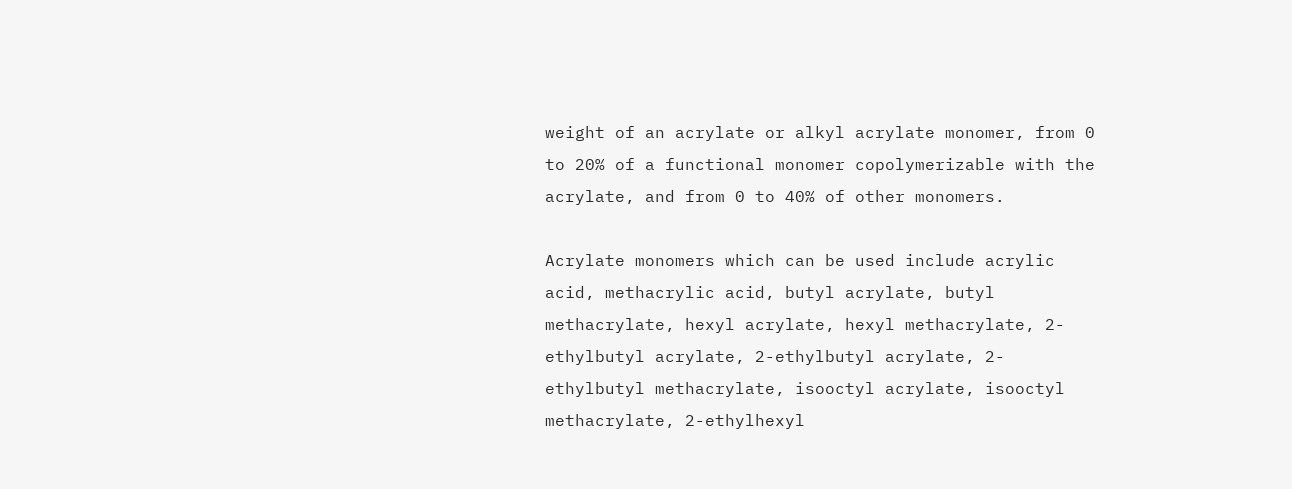weight of an acrylate or alkyl acrylate monomer, from 0 to 20% of a functional monomer copolymerizable with the acrylate, and from 0 to 40% of other monomers.

Acrylate monomers which can be used include acrylic acid, methacrylic acid, butyl acrylate, butyl methacrylate, hexyl acrylate, hexyl methacrylate, 2-ethylbutyl acrylate, 2-ethylbutyl acrylate, 2-ethylbutyl methacrylate, isooctyl acrylate, isooctyl methacrylate, 2-ethylhexyl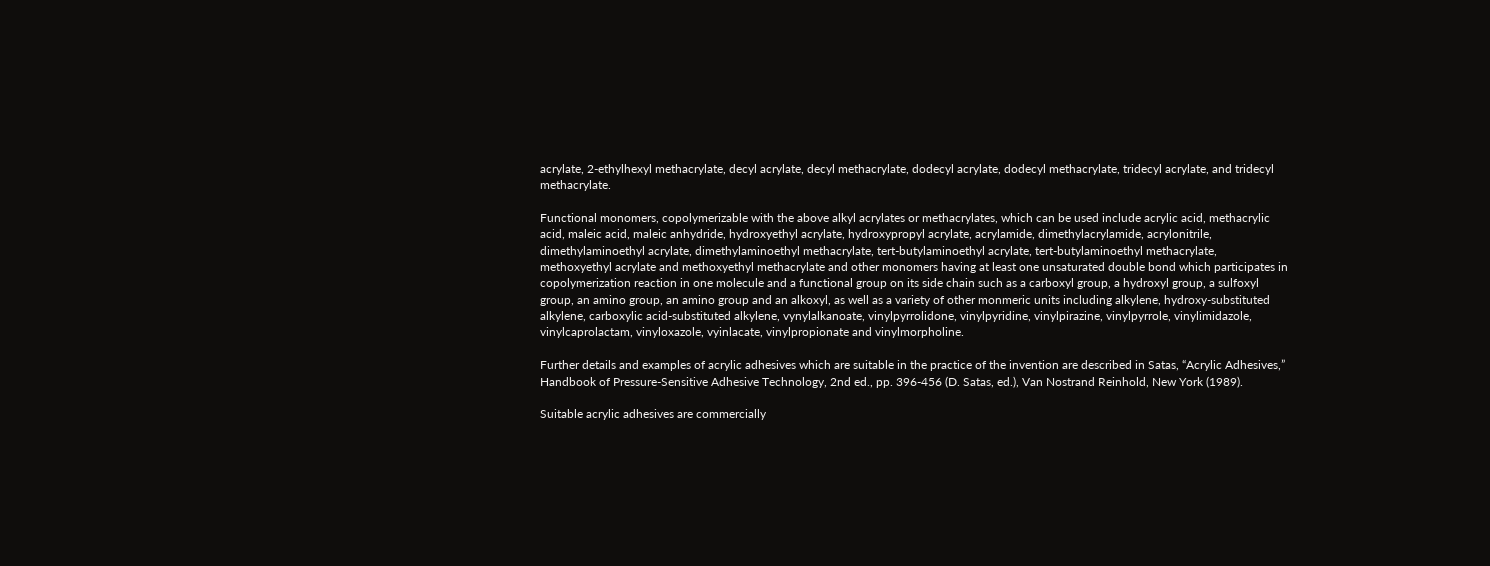acrylate, 2-ethylhexyl methacrylate, decyl acrylate, decyl methacrylate, dodecyl acrylate, dodecyl methacrylate, tridecyl acrylate, and tridecyl methacrylate.

Functional monomers, copolymerizable with the above alkyl acrylates or methacrylates, which can be used include acrylic acid, methacrylic acid, maleic acid, maleic anhydride, hydroxyethyl acrylate, hydroxypropyl acrylate, acrylamide, dimethylacrylamide, acrylonitrile, dimethylaminoethyl acrylate, dimethylaminoethyl methacrylate, tert-butylaminoethyl acrylate, tert-butylaminoethyl methacrylate, methoxyethyl acrylate and methoxyethyl methacrylate and other monomers having at least one unsaturated double bond which participates in copolymerization reaction in one molecule and a functional group on its side chain such as a carboxyl group, a hydroxyl group, a sulfoxyl group, an amino group, an amino group and an alkoxyl, as well as a variety of other monmeric units including alkylene, hydroxy-substituted alkylene, carboxylic acid-substituted alkylene, vynylalkanoate, vinylpyrrolidone, vinylpyridine, vinylpirazine, vinylpyrrole, vinylimidazole, vinylcaprolactam, vinyloxazole, vyinlacate, vinylpropionate and vinylmorpholine.

Further details and examples of acrylic adhesives which are suitable in the practice of the invention are described in Satas, “Acrylic Adhesives,” Handbook of Pressure-Sensitive Adhesive Technology, 2nd ed., pp. 396-456 (D. Satas, ed.), Van Nostrand Reinhold, New York (1989).

Suitable acrylic adhesives are commercially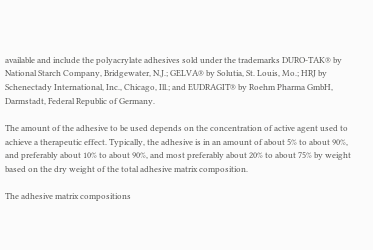available and include the polyacrylate adhesives sold under the trademarks DURO-TAK® by National Starch Company, Bridgewater, N.J.; GELVA® by Solutia, St. Louis, Mo.; HRJ by Schenectady International, Inc., Chicago, Ill.; and EUDRAGIT® by Roehm Pharma GmbH, Darmstadt, Federal Republic of Germany.

The amount of the adhesive to be used depends on the concentration of active agent used to achieve a therapeutic effect. Typically, the adhesive is in an amount of about 5% to about 90%, and preferably about 10% to about 90%, and most preferably about 20% to about 75% by weight based on the dry weight of the total adhesive matrix composition.

The adhesive matrix compositions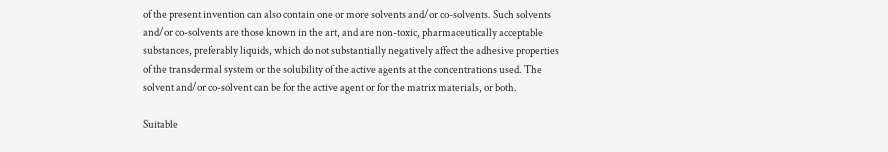of the present invention can also contain one or more solvents and/or co-solvents. Such solvents and/or co-solvents are those known in the art, and are non-toxic, pharmaceutically acceptable substances, preferably liquids, which do not substantially negatively affect the adhesive properties of the transdermal system or the solubility of the active agents at the concentrations used. The solvent and/or co-solvent can be for the active agent or for the matrix materials, or both.

Suitable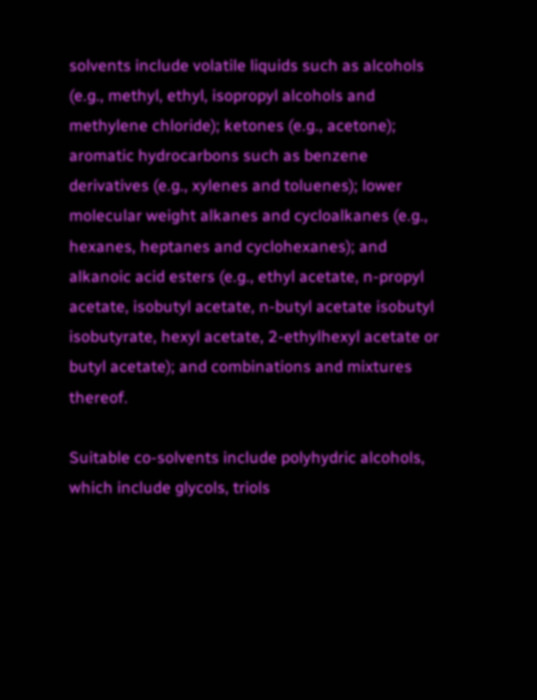solvents include volatile liquids such as alcohols (e.g., methyl, ethyl, isopropyl alcohols and methylene chloride); ketones (e.g., acetone); aromatic hydrocarbons such as benzene derivatives (e.g., xylenes and toluenes); lower molecular weight alkanes and cycloalkanes (e.g., hexanes, heptanes and cyclohexanes); and alkanoic acid esters (e.g., ethyl acetate, n-propyl acetate, isobutyl acetate, n-butyl acetate isobutyl isobutyrate, hexyl acetate, 2-ethylhexyl acetate or butyl acetate); and combinations and mixtures thereof.

Suitable co-solvents include polyhydric alcohols, which include glycols, triols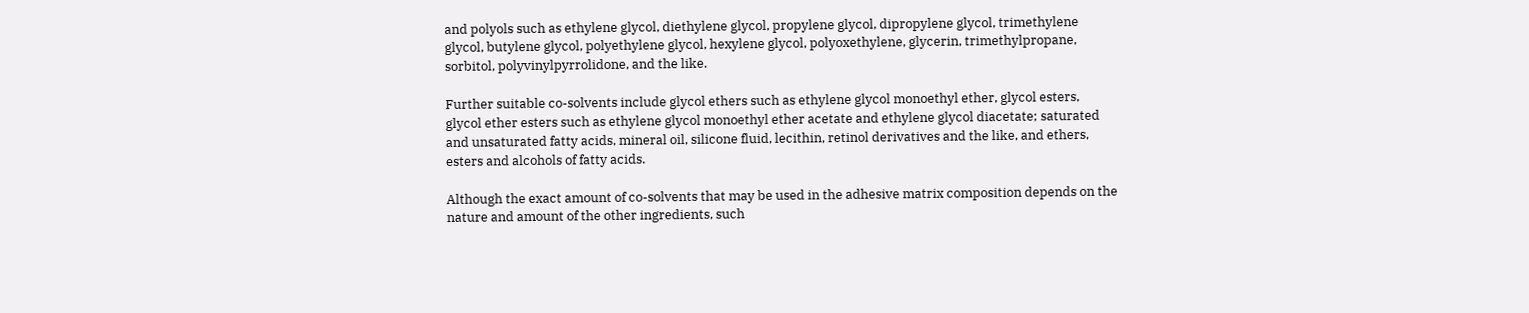and polyols such as ethylene glycol, diethylene glycol, propylene glycol, dipropylene glycol, trimethylene glycol, butylene glycol, polyethylene glycol, hexylene glycol, polyoxethylene, glycerin, trimethylpropane, sorbitol, polyvinylpyrrolidone, and the like.

Further suitable co-solvents include glycol ethers such as ethylene glycol monoethyl ether, glycol esters, glycol ether esters such as ethylene glycol monoethyl ether acetate and ethylene glycol diacetate; saturated and unsaturated fatty acids, mineral oil, silicone fluid, lecithin, retinol derivatives and the like, and ethers, esters and alcohols of fatty acids.

Although the exact amount of co-solvents that may be used in the adhesive matrix composition depends on the nature and amount of the other ingredients, such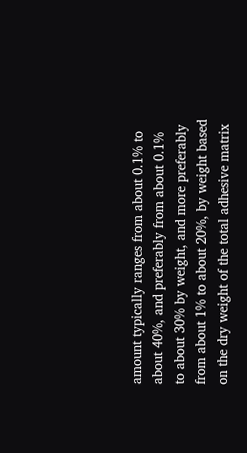amount typically ranges from about 0.1% to about 40%, and preferably from about 0.1% to about 30% by weight, and more preferably from about 1% to about 20%, by weight based on the dry weight of the total adhesive matrix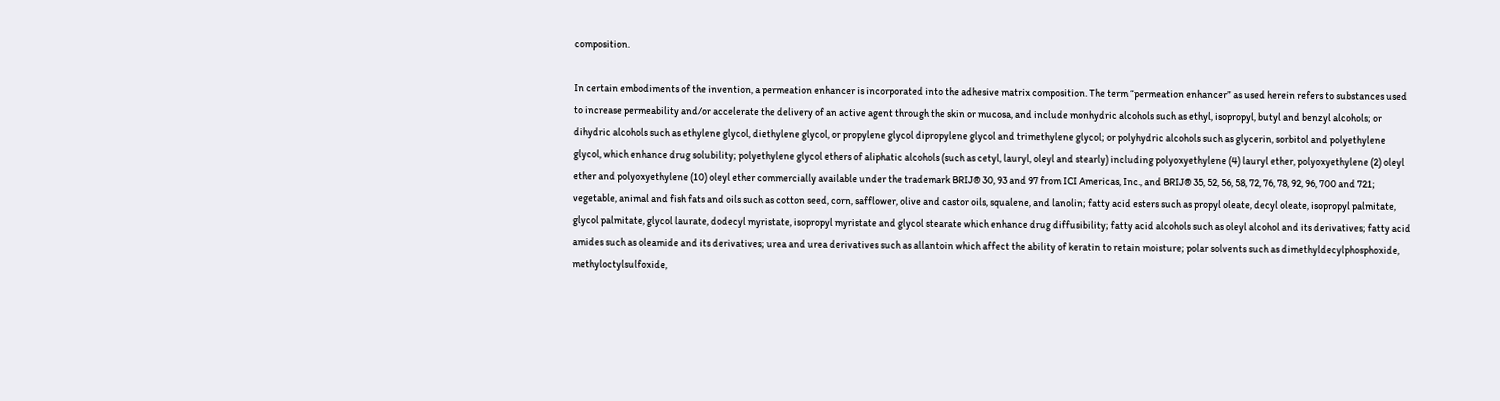composition.

In certain embodiments of the invention, a permeation enhancer is incorporated into the adhesive matrix composition. The term “permeation enhancer” as used herein refers to substances used to increase permeability and/or accelerate the delivery of an active agent through the skin or mucosa, and include monhydric alcohols such as ethyl, isopropyl, butyl and benzyl alcohols; or dihydric alcohols such as ethylene glycol, diethylene glycol, or propylene glycol dipropylene glycol and trimethylene glycol; or polyhydric alcohols such as glycerin, sorbitol and polyethylene glycol, which enhance drug solubility; polyethylene glycol ethers of aliphatic alcohols (such as cetyl, lauryl, oleyl and stearly) including polyoxyethylene (4) lauryl ether, polyoxyethylene (2) oleyl ether and polyoxyethylene (10) oleyl ether commercially available under the trademark BRIJ® 30, 93 and 97 from ICI Americas, Inc., and BRIJ® 35, 52, 56, 58, 72, 76, 78, 92, 96, 700 and 721; vegetable, animal and fish fats and oils such as cotton seed, corn, safflower, olive and castor oils, squalene, and lanolin; fatty acid esters such as propyl oleate, decyl oleate, isopropyl palmitate, glycol palmitate, glycol laurate, dodecyl myristate, isopropyl myristate and glycol stearate which enhance drug diffusibility; fatty acid alcohols such as oleyl alcohol and its derivatives; fatty acid amides such as oleamide and its derivatives; urea and urea derivatives such as allantoin which affect the ability of keratin to retain moisture; polar solvents such as dimethyldecylphosphoxide, methyloctylsulfoxide,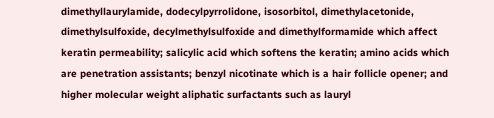dimethyllaurylamide, dodecylpyrrolidone, isosorbitol, dimethylacetonide, dimethylsulfoxide, decylmethylsulfoxide and dimethylformamide which affect keratin permeability; salicylic acid which softens the keratin; amino acids which are penetration assistants; benzyl nicotinate which is a hair follicle opener; and higher molecular weight aliphatic surfactants such as lauryl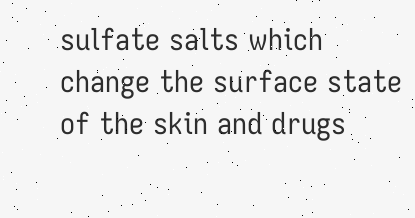sulfate salts which change the surface state of the skin and drugs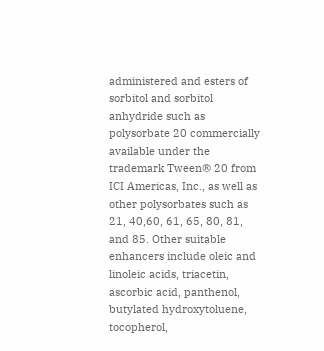administered and esters of sorbitol and sorbitol anhydride such as polysorbate 20 commercially available under the trademark Tween® 20 from ICI Americas, Inc., as well as other polysorbates such as 21, 40,60, 61, 65, 80, 81, and 85. Other suitable enhancers include oleic and linoleic acids, triacetin, ascorbic acid, panthenol, butylated hydroxytoluene, tocopherol,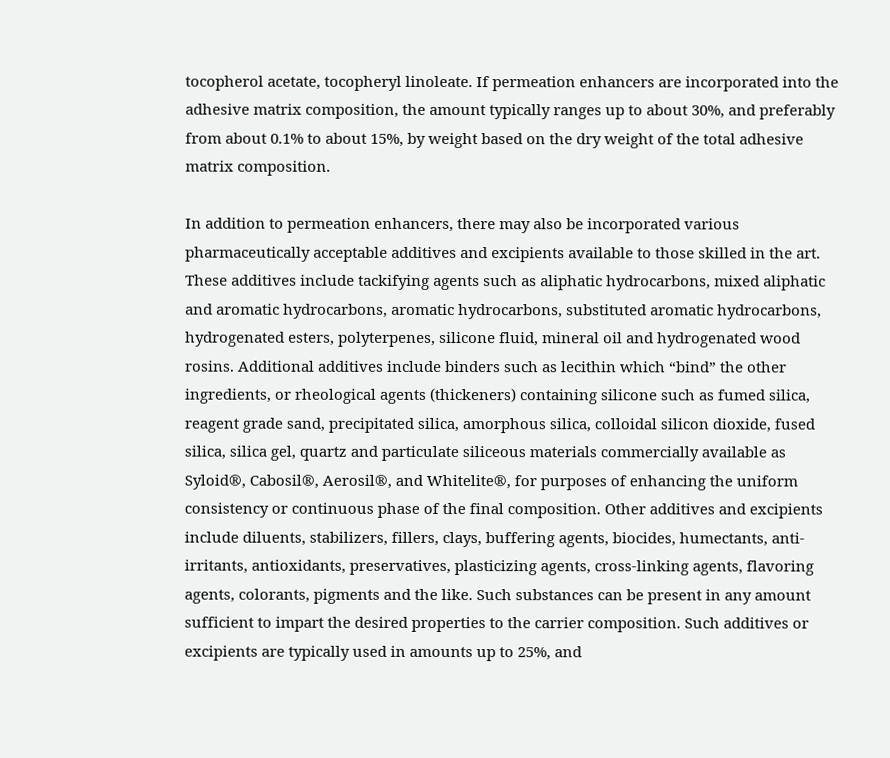tocopherol acetate, tocopheryl linoleate. If permeation enhancers are incorporated into the adhesive matrix composition, the amount typically ranges up to about 30%, and preferably from about 0.1% to about 15%, by weight based on the dry weight of the total adhesive matrix composition.

In addition to permeation enhancers, there may also be incorporated various pharmaceutically acceptable additives and excipients available to those skilled in the art. These additives include tackifying agents such as aliphatic hydrocarbons, mixed aliphatic and aromatic hydrocarbons, aromatic hydrocarbons, substituted aromatic hydrocarbons, hydrogenated esters, polyterpenes, silicone fluid, mineral oil and hydrogenated wood rosins. Additional additives include binders such as lecithin which “bind” the other ingredients, or rheological agents (thickeners) containing silicone such as fumed silica, reagent grade sand, precipitated silica, amorphous silica, colloidal silicon dioxide, fused silica, silica gel, quartz and particulate siliceous materials commercially available as Syloid®, Cabosil®, Aerosil®, and Whitelite®, for purposes of enhancing the uniform consistency or continuous phase of the final composition. Other additives and excipients include diluents, stabilizers, fillers, clays, buffering agents, biocides, humectants, anti-irritants, antioxidants, preservatives, plasticizing agents, cross-linking agents, flavoring agents, colorants, pigments and the like. Such substances can be present in any amount sufficient to impart the desired properties to the carrier composition. Such additives or excipients are typically used in amounts up to 25%, and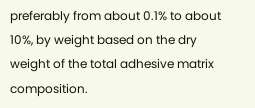preferably from about 0.1% to about 10%, by weight based on the dry weight of the total adhesive matrix composition.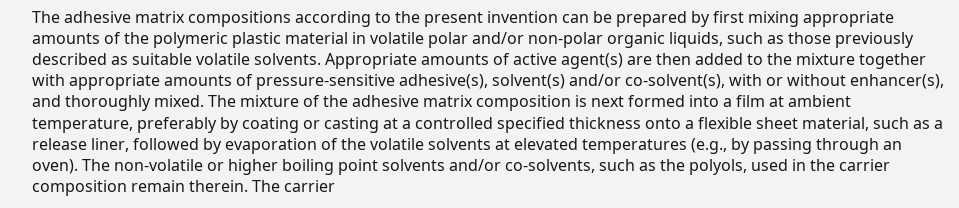The adhesive matrix compositions according to the present invention can be prepared by first mixing appropriate amounts of the polymeric plastic material in volatile polar and/or non-polar organic liquids, such as those previously described as suitable volatile solvents. Appropriate amounts of active agent(s) are then added to the mixture together with appropriate amounts of pressure-sensitive adhesive(s), solvent(s) and/or co-solvent(s), with or without enhancer(s), and thoroughly mixed. The mixture of the adhesive matrix composition is next formed into a film at ambient temperature, preferably by coating or casting at a controlled specified thickness onto a flexible sheet material, such as a release liner, followed by evaporation of the volatile solvents at elevated temperatures (e.g., by passing through an oven). The non-volatile or higher boiling point solvents and/or co-solvents, such as the polyols, used in the carrier composition remain therein. The carrier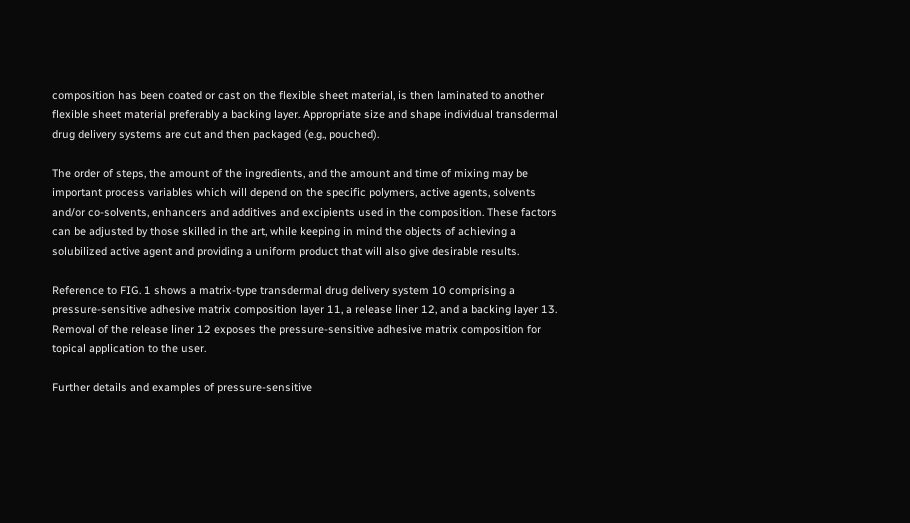composition has been coated or cast on the flexible sheet material, is then laminated to another flexible sheet material preferably a backing layer. Appropriate size and shape individual transdermal drug delivery systems are cut and then packaged (e.g., pouched).

The order of steps, the amount of the ingredients, and the amount and time of mixing may be important process variables which will depend on the specific polymers, active agents, solvents and/or co-solvents, enhancers and additives and excipients used in the composition. These factors can be adjusted by those skilled in the art, while keeping in mind the objects of achieving a solubilized active agent and providing a uniform product that will also give desirable results.

Reference to FIG. 1 shows a matrix-type transdermal drug delivery system 10 comprising a pressure-sensitive adhesive matrix composition layer 11, a release liner 12, and a backing layer 13. Removal of the release liner 12 exposes the pressure-sensitive adhesive matrix composition for topical application to the user.

Further details and examples of pressure-sensitive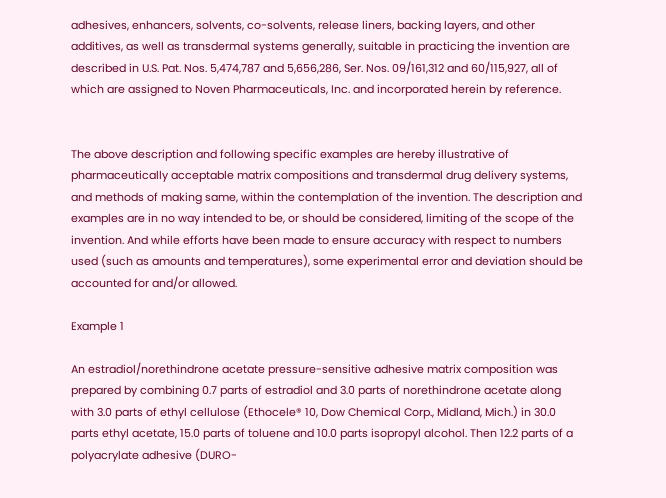adhesives, enhancers, solvents, co-solvents, release liners, backing layers, and other additives, as well as transdermal systems generally, suitable in practicing the invention are described in U.S. Pat. Nos. 5,474,787 and 5,656,286, Ser. Nos. 09/161,312 and 60/115,927, all of which are assigned to Noven Pharmaceuticals, Inc. and incorporated herein by reference.


The above description and following specific examples are hereby illustrative of pharmaceutically acceptable matrix compositions and transdermal drug delivery systems, and methods of making same, within the contemplation of the invention. The description and examples are in no way intended to be, or should be considered, limiting of the scope of the invention. And while efforts have been made to ensure accuracy with respect to numbers used (such as amounts and temperatures), some experimental error and deviation should be accounted for and/or allowed.

Example 1

An estradiol/norethindrone acetate pressure-sensitive adhesive matrix composition was prepared by combining 0.7 parts of estradiol and 3.0 parts of norethindrone acetate along with 3.0 parts of ethyl cellulose (Ethocele® 10, Dow Chemical Corp., Midland, Mich.) in 30.0 parts ethyl acetate, 15.0 parts of toluene and 10.0 parts isopropyl alcohol. Then 12.2 parts of a polyacrylate adhesive (DURO-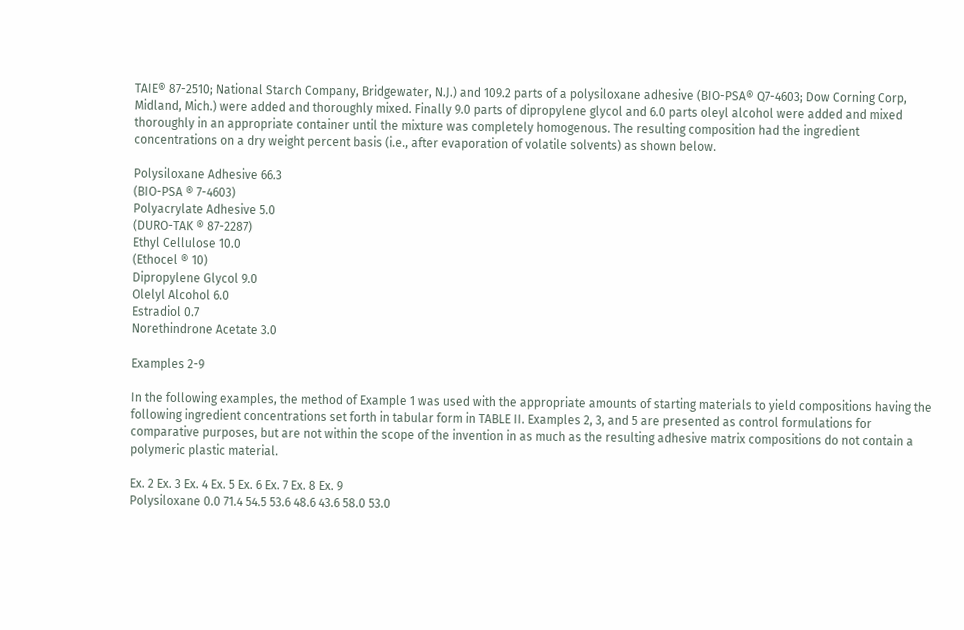TAIE® 87-2510; National Starch Company, Bridgewater, N.J.) and 109.2 parts of a polysiloxane adhesive (BIO-PSA® Q7-4603; Dow Corning Corp, Midland, Mich.) were added and thoroughly mixed. Finally 9.0 parts of dipropylene glycol and 6.0 parts oleyl alcohol were added and mixed thoroughly in an appropriate container until the mixture was completely homogenous. The resulting composition had the ingredient concentrations on a dry weight percent basis (i.e., after evaporation of volatile solvents) as shown below.

Polysiloxane Adhesive 66.3
(BIO-PSA ® 7-4603)
Polyacrylate Adhesive 5.0
(DURO-TAK ® 87-2287)
Ethyl Cellulose 10.0
(Ethocel ® 10)
Dipropylene Glycol 9.0
Olelyl Alcohol 6.0
Estradiol 0.7
Norethindrone Acetate 3.0

Examples 2-9

In the following examples, the method of Example 1 was used with the appropriate amounts of starting materials to yield compositions having the following ingredient concentrations set forth in tabular form in TABLE II. Examples 2, 3, and 5 are presented as control formulations for comparative purposes, but are not within the scope of the invention in as much as the resulting adhesive matrix compositions do not contain a polymeric plastic material.

Ex. 2 Ex. 3 Ex. 4 Ex. 5 Ex. 6 Ex. 7 Ex. 8 Ex. 9
Polysiloxane 0.0 71.4 54.5 53.6 48.6 43.6 58.0 53.0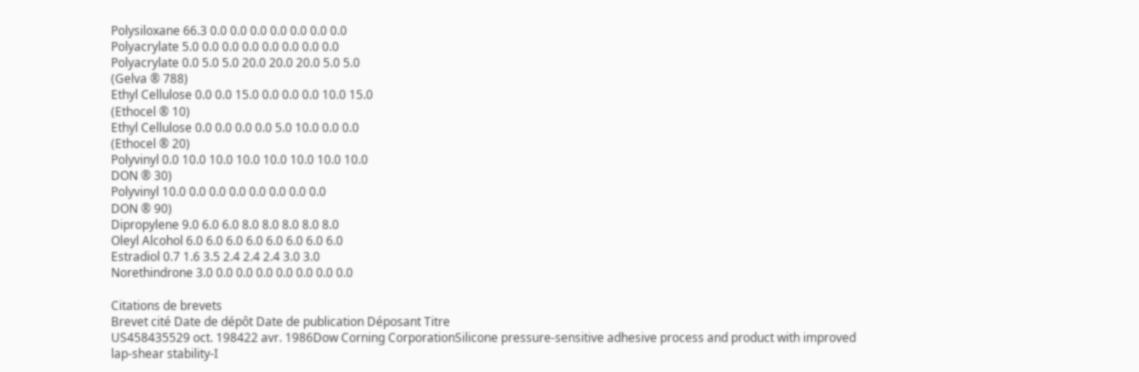Polysiloxane 66.3 0.0 0.0 0.0 0.0 0.0 0.0 0.0
Polyacrylate 5.0 0.0 0.0 0.0 0.0 0.0 0.0 0.0
Polyacrylate 0.0 5.0 5.0 20.0 20.0 20.0 5.0 5.0
(Gelva ® 788)
Ethyl Cellulose 0.0 0.0 15.0 0.0 0.0 0.0 10.0 15.0
(Ethocel ® 10)
Ethyl Cellulose 0.0 0.0 0.0 0.0 5.0 10.0 0.0 0.0
(Ethocel ® 20)
Polyvinyl 0.0 10.0 10.0 10.0 10.0 10.0 10.0 10.0
DON ® 30)
Polyvinyl 10.0 0.0 0.0 0.0 0.0 0.0 0.0 0.0
DON ® 90)
Dipropylene 9.0 6.0 6.0 8.0 8.0 8.0 8.0 8.0
Oleyl Alcohol 6.0 6.0 6.0 6.0 6.0 6.0 6.0 6.0
Estradiol 0.7 1.6 3.5 2.4 2.4 2.4 3.0 3.0
Norethindrone 3.0 0.0 0.0 0.0 0.0 0.0 0.0 0.0

Citations de brevets
Brevet cité Date de dépôt Date de publication Déposant Titre
US458435529 oct. 198422 avr. 1986Dow Corning CorporationSilicone pressure-sensitive adhesive process and product with improved lap-shear stability-I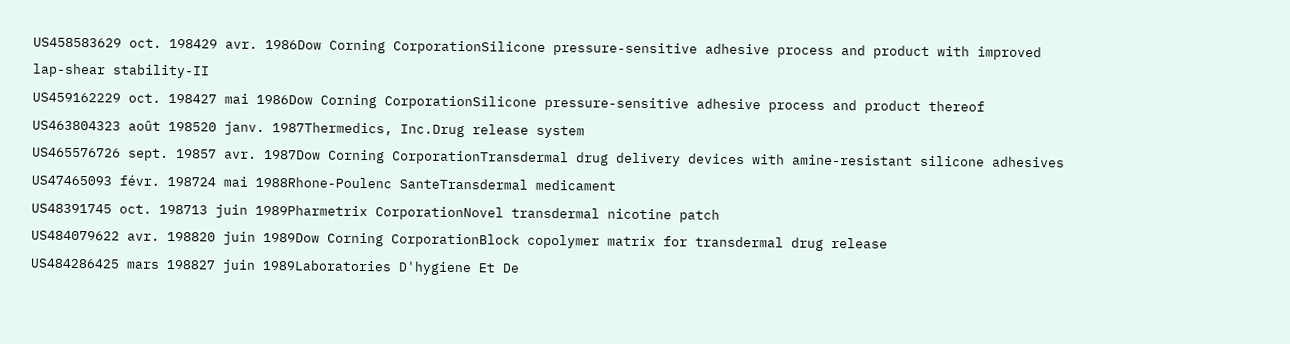US458583629 oct. 198429 avr. 1986Dow Corning CorporationSilicone pressure-sensitive adhesive process and product with improved lap-shear stability-II
US459162229 oct. 198427 mai 1986Dow Corning CorporationSilicone pressure-sensitive adhesive process and product thereof
US463804323 août 198520 janv. 1987Thermedics, Inc.Drug release system
US465576726 sept. 19857 avr. 1987Dow Corning CorporationTransdermal drug delivery devices with amine-resistant silicone adhesives
US47465093 févr. 198724 mai 1988Rhone-Poulenc SanteTransdermal medicament
US48391745 oct. 198713 juin 1989Pharmetrix CorporationNovel transdermal nicotine patch
US484079622 avr. 198820 juin 1989Dow Corning CorporationBlock copolymer matrix for transdermal drug release
US484286425 mars 198827 juin 1989Laboratories D'hygiene Et De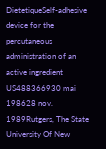DietetiqueSelf-adhesive device for the percutaneous administration of an active ingredient
US488366930 mai 198628 nov. 1989Rutgers, The State University Of New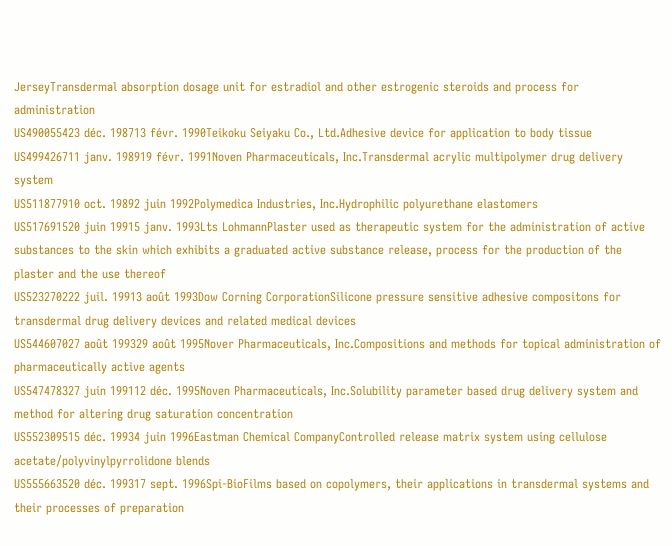JerseyTransdermal absorption dosage unit for estradiol and other estrogenic steroids and process for administration
US490055423 déc. 198713 févr. 1990Teikoku Seiyaku Co., Ltd.Adhesive device for application to body tissue
US499426711 janv. 198919 févr. 1991Noven Pharmaceuticals, Inc.Transdermal acrylic multipolymer drug delivery system
US511877910 oct. 19892 juin 1992Polymedica Industries, Inc.Hydrophilic polyurethane elastomers
US517691520 juin 19915 janv. 1993Lts LohmannPlaster used as therapeutic system for the administration of active substances to the skin which exhibits a graduated active substance release, process for the production of the plaster and the use thereof
US523270222 juil. 19913 août 1993Dow Corning CorporationSilicone pressure sensitive adhesive compositons for transdermal drug delivery devices and related medical devices
US544607027 août 199329 août 1995Nover Pharmaceuticals, Inc.Compositions and methods for topical administration of pharmaceutically active agents
US547478327 juin 199112 déc. 1995Noven Pharmaceuticals, Inc.Solubility parameter based drug delivery system and method for altering drug saturation concentration
US552309515 déc. 19934 juin 1996Eastman Chemical CompanyControlled release matrix system using cellulose acetate/polyvinylpyrrolidone blends
US555663520 déc. 199317 sept. 1996Spi-BioFilms based on copolymers, their applications in transdermal systems and their processes of preparation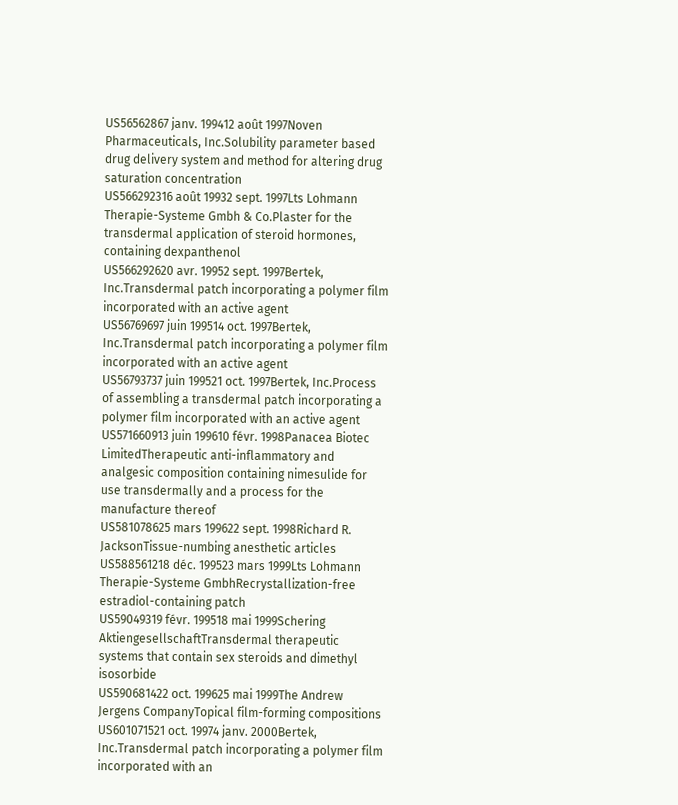US56562867 janv. 199412 août 1997Noven Pharmaceuticals, Inc.Solubility parameter based drug delivery system and method for altering drug saturation concentration
US566292316 août 19932 sept. 1997Lts Lohmann Therapie-Systeme Gmbh & Co.Plaster for the transdermal application of steroid hormones, containing dexpanthenol
US566292620 avr. 19952 sept. 1997Bertek, Inc.Transdermal patch incorporating a polymer film incorporated with an active agent
US56769697 juin 199514 oct. 1997Bertek, Inc.Transdermal patch incorporating a polymer film incorporated with an active agent
US56793737 juin 199521 oct. 1997Bertek, Inc.Process of assembling a transdermal patch incorporating a polymer film incorporated with an active agent
US571660913 juin 199610 févr. 1998Panacea Biotec LimitedTherapeutic anti-inflammatory and analgesic composition containing nimesulide for use transdermally and a process for the manufacture thereof
US581078625 mars 199622 sept. 1998Richard R. JacksonTissue-numbing anesthetic articles
US588561218 déc. 199523 mars 1999Lts Lohmann Therapie-Systeme GmbhRecrystallization-free estradiol-containing patch
US59049319 févr. 199518 mai 1999Schering AktiengesellschaftTransdermal therapeutic systems that contain sex steroids and dimethyl isosorbide
US590681422 oct. 199625 mai 1999The Andrew Jergens CompanyTopical film-forming compositions
US601071521 oct. 19974 janv. 2000Bertek, Inc.Transdermal patch incorporating a polymer film incorporated with an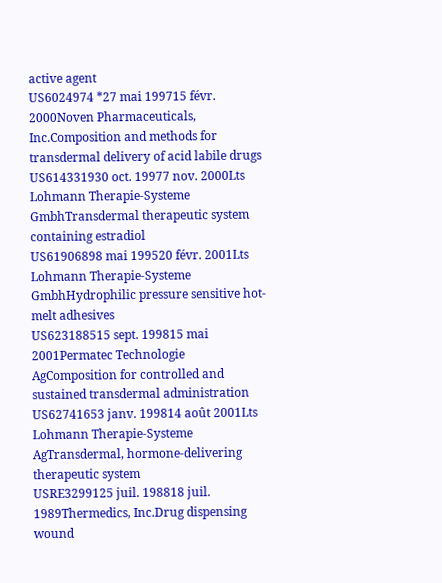active agent
US6024974 *27 mai 199715 févr. 2000Noven Pharmaceuticals, Inc.Composition and methods for transdermal delivery of acid labile drugs
US614331930 oct. 19977 nov. 2000Lts Lohmann Therapie-Systeme GmbhTransdermal therapeutic system containing estradiol
US61906898 mai 199520 févr. 2001Lts Lohmann Therapie-Systeme GmbhHydrophilic pressure sensitive hot-melt adhesives
US623188515 sept. 199815 mai 2001Permatec Technologie AgComposition for controlled and sustained transdermal administration
US62741653 janv. 199814 août 2001Lts Lohmann Therapie-Systeme AgTransdermal, hormone-delivering therapeutic system
USRE3299125 juil. 198818 juil. 1989Thermedics, Inc.Drug dispensing wound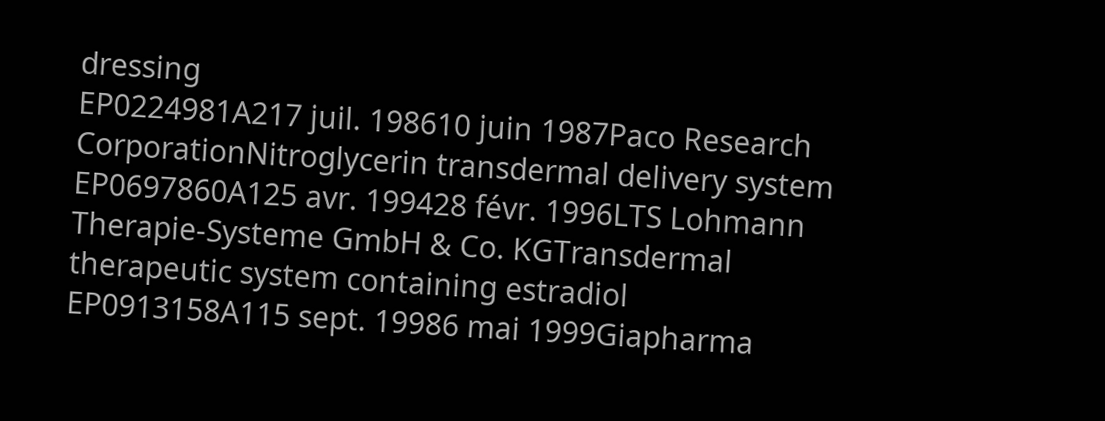dressing
EP0224981A217 juil. 198610 juin 1987Paco Research CorporationNitroglycerin transdermal delivery system
EP0697860A125 avr. 199428 févr. 1996LTS Lohmann Therapie-Systeme GmbH & Co. KGTransdermal therapeutic system containing estradiol
EP0913158A115 sept. 19986 mai 1999Giapharma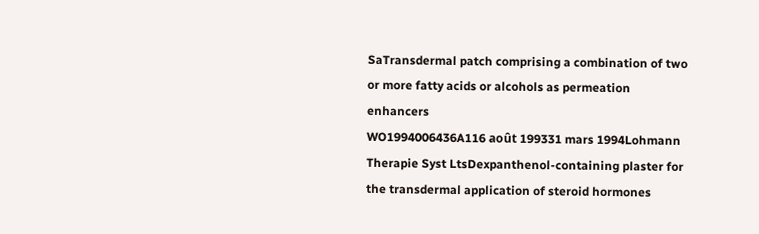SaTransdermal patch comprising a combination of two or more fatty acids or alcohols as permeation enhancers
WO1994006436A116 août 199331 mars 1994Lohmann Therapie Syst LtsDexpanthenol-containing plaster for the transdermal application of steroid hormones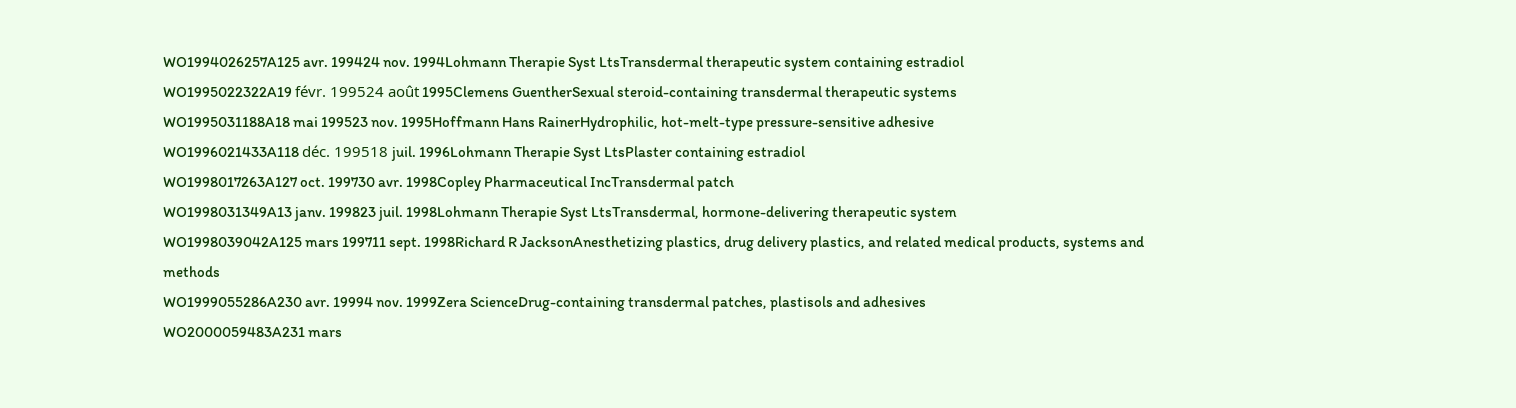WO1994026257A125 avr. 199424 nov. 1994Lohmann Therapie Syst LtsTransdermal therapeutic system containing estradiol
WO1995022322A19 févr. 199524 août 1995Clemens GuentherSexual steroid-containing transdermal therapeutic systems
WO1995031188A18 mai 199523 nov. 1995Hoffmann Hans RainerHydrophilic, hot-melt-type pressure-sensitive adhesive
WO1996021433A118 déc. 199518 juil. 1996Lohmann Therapie Syst LtsPlaster containing estradiol
WO1998017263A127 oct. 199730 avr. 1998Copley Pharmaceutical IncTransdermal patch
WO1998031349A13 janv. 199823 juil. 1998Lohmann Therapie Syst LtsTransdermal, hormone-delivering therapeutic system
WO1998039042A125 mars 199711 sept. 1998Richard R JacksonAnesthetizing plastics, drug delivery plastics, and related medical products, systems and methods
WO1999055286A230 avr. 19994 nov. 1999Zera ScienceDrug-containing transdermal patches, plastisols and adhesives
WO2000059483A231 mars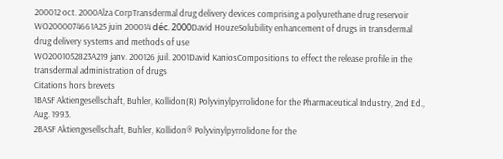200012 oct. 2000Alza CorpTransdermal drug delivery devices comprising a polyurethane drug reservoir
WO2000074661A25 juin 200014 déc. 2000David HouzeSolubility enhancement of drugs in transdermal drug delivery systems and methods of use
WO2001052823A219 janv. 200126 juil. 2001David KaniosCompositions to effect the release profile in the transdermal administration of drugs
Citations hors brevets
1BASF Aktiengesellschaft, Buhler, Kollidon(R) Polyvinylpyrrolidone for the Pharmaceutical Industry, 2nd Ed., Aug. 1993.
2BASF Aktiengesellschaft, Buhler, Kollidon® Polyvinylpyrrolidone for the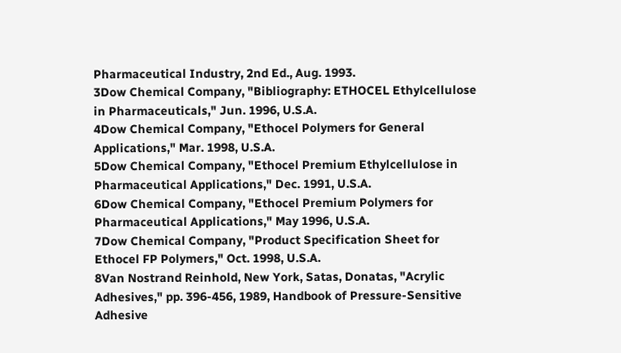Pharmaceutical Industry, 2nd Ed., Aug. 1993.
3Dow Chemical Company, "Bibliography: ETHOCEL Ethylcellulose in Pharmaceuticals," Jun. 1996, U.S.A.
4Dow Chemical Company, "Ethocel Polymers for General Applications," Mar. 1998, U.S.A.
5Dow Chemical Company, "Ethocel Premium Ethylcellulose in Pharmaceutical Applications," Dec. 1991, U.S.A.
6Dow Chemical Company, "Ethocel Premium Polymers for Pharmaceutical Applications," May 1996, U.S.A.
7Dow Chemical Company, "Product Specification Sheet for Ethocel FP Polymers," Oct. 1998, U.S.A.
8Van Nostrand Reinhold, New York, Satas, Donatas, "Acrylic Adhesives," pp. 396-456, 1989, Handbook of Pressure-Sensitive Adhesive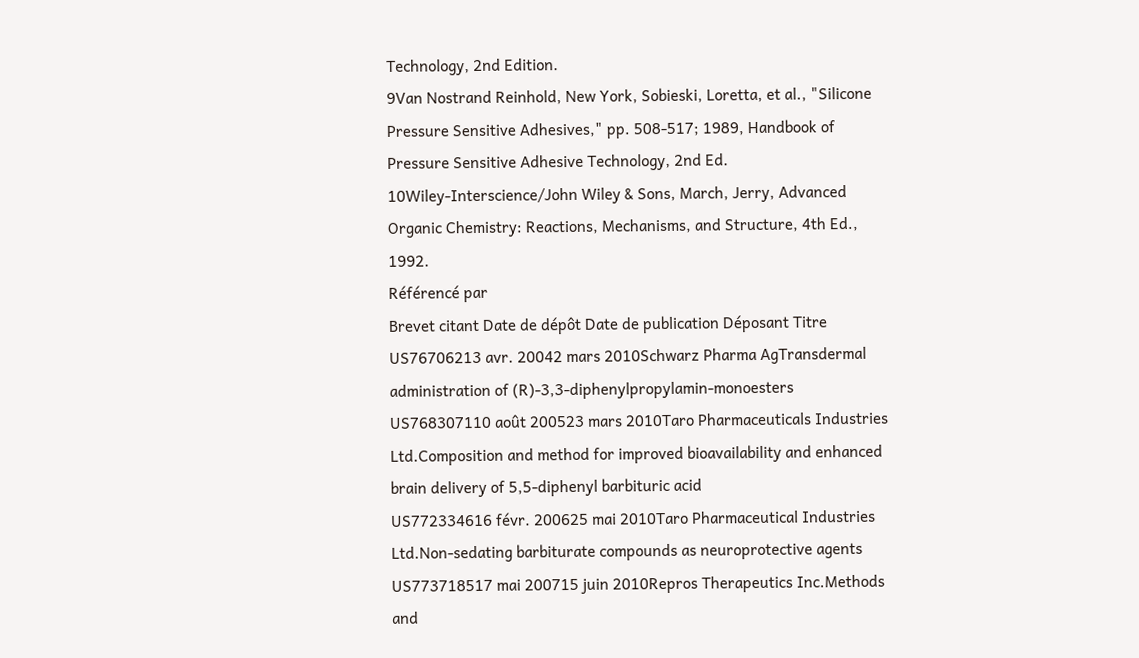Technology, 2nd Edition.
9Van Nostrand Reinhold, New York, Sobieski, Loretta, et al., "Silicone Pressure Sensitive Adhesives," pp. 508-517; 1989, Handbook of Pressure Sensitive Adhesive Technology, 2nd Ed.
10Wiley-Interscience/John Wiley & Sons, March, Jerry, Advanced Organic Chemistry: Reactions, Mechanisms, and Structure, 4th Ed., 1992.
Référencé par
Brevet citant Date de dépôt Date de publication Déposant Titre
US76706213 avr. 20042 mars 2010Schwarz Pharma AgTransdermal administration of (R)-3,3-diphenylpropylamin-monoesters
US768307110 août 200523 mars 2010Taro Pharmaceuticals Industries Ltd.Composition and method for improved bioavailability and enhanced brain delivery of 5,5-diphenyl barbituric acid
US772334616 févr. 200625 mai 2010Taro Pharmaceutical Industries Ltd.Non-sedating barbiturate compounds as neuroprotective agents
US773718517 mai 200715 juin 2010Repros Therapeutics Inc.Methods and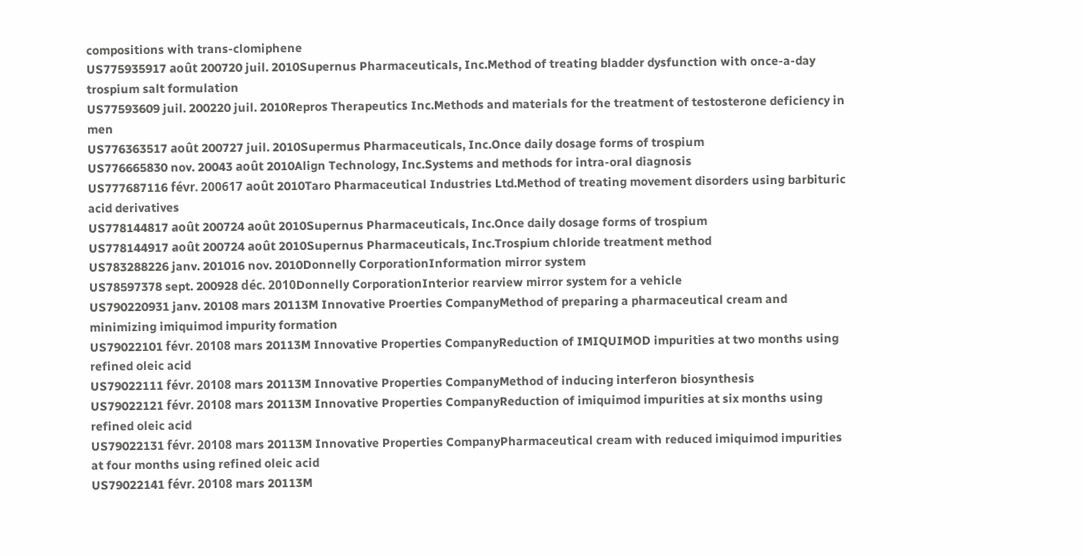compositions with trans-clomiphene
US775935917 août 200720 juil. 2010Supernus Pharmaceuticals, Inc.Method of treating bladder dysfunction with once-a-day trospium salt formulation
US77593609 juil. 200220 juil. 2010Repros Therapeutics Inc.Methods and materials for the treatment of testosterone deficiency in men
US776363517 août 200727 juil. 2010Supermus Pharmaceuticals, Inc.Once daily dosage forms of trospium
US776665830 nov. 20043 août 2010Align Technology, Inc.Systems and methods for intra-oral diagnosis
US777687116 févr. 200617 août 2010Taro Pharmaceutical Industries Ltd.Method of treating movement disorders using barbituric acid derivatives
US778144817 août 200724 août 2010Supernus Pharmaceuticals, Inc.Once daily dosage forms of trospium
US778144917 août 200724 août 2010Supernus Pharmaceuticals, Inc.Trospium chloride treatment method
US783288226 janv. 201016 nov. 2010Donnelly CorporationInformation mirror system
US78597378 sept. 200928 déc. 2010Donnelly CorporationInterior rearview mirror system for a vehicle
US790220931 janv. 20108 mars 20113M Innovative Proerties CompanyMethod of preparing a pharmaceutical cream and minimizing imiquimod impurity formation
US79022101 févr. 20108 mars 20113M Innovative Properties CompanyReduction of IMIQUIMOD impurities at two months using refined oleic acid
US79022111 févr. 20108 mars 20113M Innovative Properties CompanyMethod of inducing interferon biosynthesis
US79022121 févr. 20108 mars 20113M Innovative Properties CompanyReduction of imiquimod impurities at six months using refined oleic acid
US79022131 févr. 20108 mars 20113M Innovative Properties CompanyPharmaceutical cream with reduced imiquimod impurities at four months using refined oleic acid
US79022141 févr. 20108 mars 20113M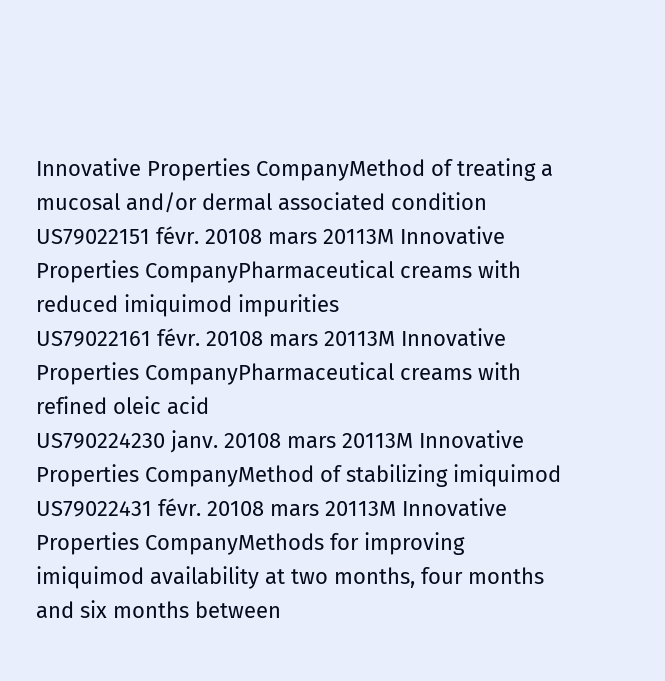Innovative Properties CompanyMethod of treating a mucosal and/or dermal associated condition
US79022151 févr. 20108 mars 20113M Innovative Properties CompanyPharmaceutical creams with reduced imiquimod impurities
US79022161 févr. 20108 mars 20113M Innovative Properties CompanyPharmaceutical creams with refined oleic acid
US790224230 janv. 20108 mars 20113M Innovative Properties CompanyMethod of stabilizing imiquimod
US79022431 févr. 20108 mars 20113M Innovative Properties CompanyMethods for improving imiquimod availability at two months, four months and six months between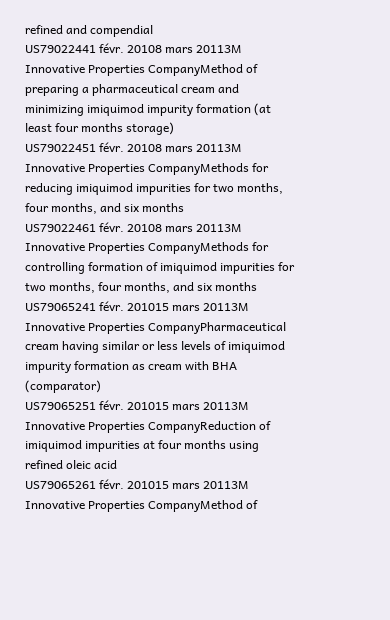refined and compendial
US79022441 févr. 20108 mars 20113M Innovative Properties CompanyMethod of preparing a pharmaceutical cream and minimizing imiquimod impurity formation (at least four months storage)
US79022451 févr. 20108 mars 20113M Innovative Properties CompanyMethods for reducing imiquimod impurities for two months, four months, and six months
US79022461 févr. 20108 mars 20113M Innovative Properties CompanyMethods for controlling formation of imiquimod impurities for two months, four months, and six months
US79065241 févr. 201015 mars 20113M Innovative Properties CompanyPharmaceutical cream having similar or less levels of imiquimod impurity formation as cream with BHA (comparator)
US79065251 févr. 201015 mars 20113M Innovative Properties CompanyReduction of imiquimod impurities at four months using refined oleic acid
US79065261 févr. 201015 mars 20113M Innovative Properties CompanyMethod of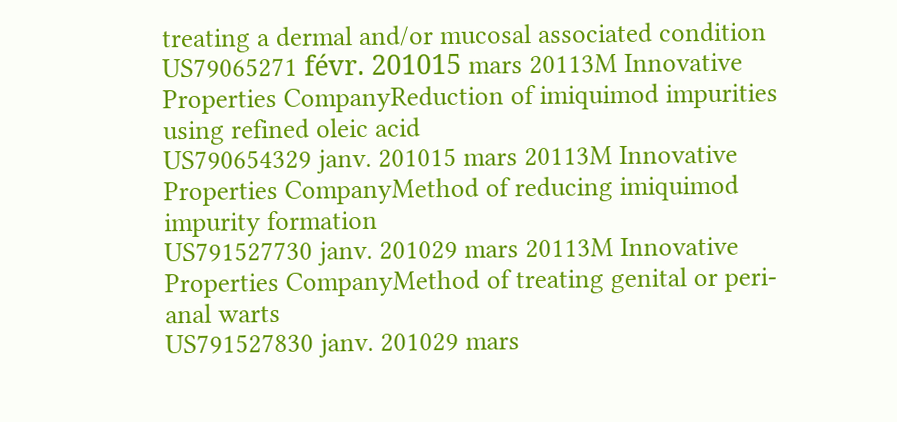treating a dermal and/or mucosal associated condition
US79065271 févr. 201015 mars 20113M Innovative Properties CompanyReduction of imiquimod impurities using refined oleic acid
US790654329 janv. 201015 mars 20113M Innovative Properties CompanyMethod of reducing imiquimod impurity formation
US791527730 janv. 201029 mars 20113M Innovative Properties CompanyMethod of treating genital or peri-anal warts
US791527830 janv. 201029 mars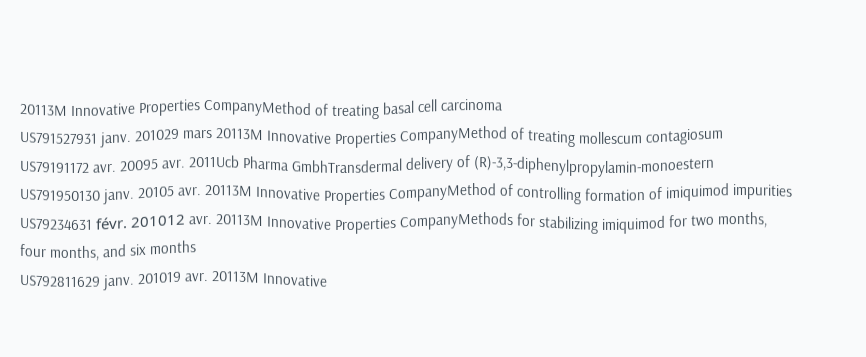20113M Innovative Properties CompanyMethod of treating basal cell carcinoma
US791527931 janv. 201029 mars 20113M Innovative Properties CompanyMethod of treating mollescum contagiosum
US79191172 avr. 20095 avr. 2011Ucb Pharma GmbhTransdermal delivery of (R)-3,3-diphenylpropylamin-monoestern
US791950130 janv. 20105 avr. 20113M Innovative Properties CompanyMethod of controlling formation of imiquimod impurities
US79234631 févr. 201012 avr. 20113M Innovative Properties CompanyMethods for stabilizing imiquimod for two months, four months, and six months
US792811629 janv. 201019 avr. 20113M Innovative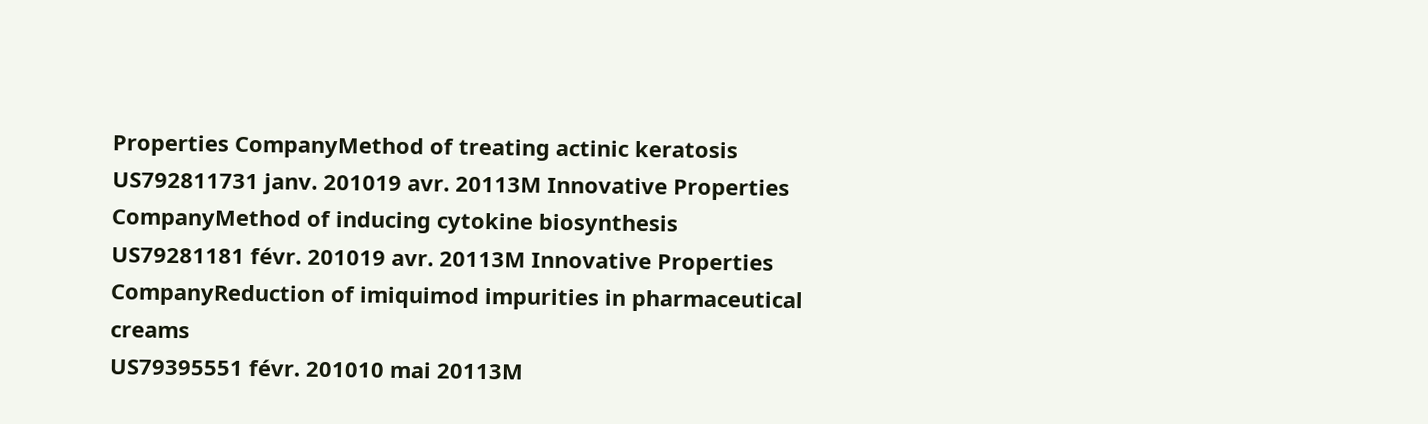Properties CompanyMethod of treating actinic keratosis
US792811731 janv. 201019 avr. 20113M Innovative Properties CompanyMethod of inducing cytokine biosynthesis
US79281181 févr. 201019 avr. 20113M Innovative Properties CompanyReduction of imiquimod impurities in pharmaceutical creams
US79395551 févr. 201010 mai 20113M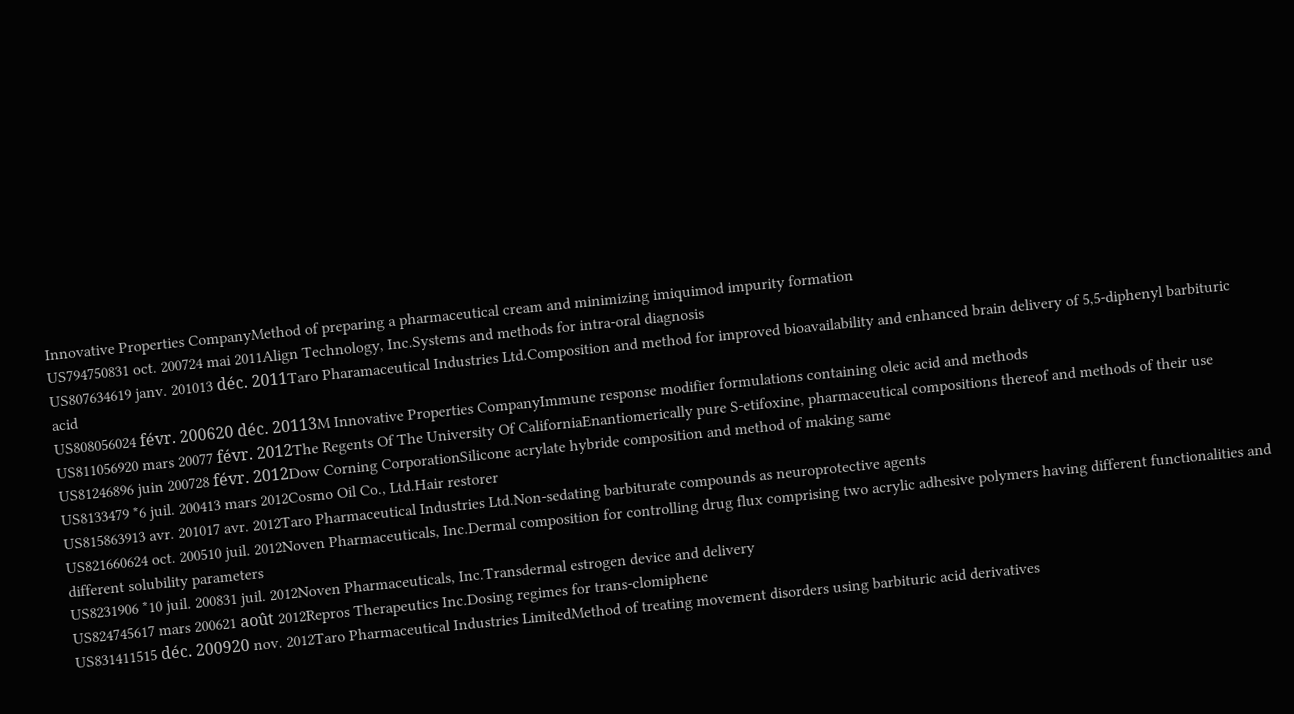Innovative Properties CompanyMethod of preparing a pharmaceutical cream and minimizing imiquimod impurity formation
US794750831 oct. 200724 mai 2011Align Technology, Inc.Systems and methods for intra-oral diagnosis
US807634619 janv. 201013 déc. 2011Taro Pharamaceutical Industries Ltd.Composition and method for improved bioavailability and enhanced brain delivery of 5,5-diphenyl barbituric acid
US808056024 févr. 200620 déc. 20113M Innovative Properties CompanyImmune response modifier formulations containing oleic acid and methods
US811056920 mars 20077 févr. 2012The Regents Of The University Of CaliforniaEnantiomerically pure S-etifoxine, pharmaceutical compositions thereof and methods of their use
US81246896 juin 200728 févr. 2012Dow Corning CorporationSilicone acrylate hybride composition and method of making same
US8133479 *6 juil. 200413 mars 2012Cosmo Oil Co., Ltd.Hair restorer
US815863913 avr. 201017 avr. 2012Taro Pharmaceutical Industries Ltd.Non-sedating barbiturate compounds as neuroprotective agents
US821660624 oct. 200510 juil. 2012Noven Pharmaceuticals, Inc.Dermal composition for controlling drug flux comprising two acrylic adhesive polymers having different functionalities and different solubility parameters
US8231906 *10 juil. 200831 juil. 2012Noven Pharmaceuticals, Inc.Transdermal estrogen device and delivery
US824745617 mars 200621 août 2012Repros Therapeutics Inc.Dosing regimes for trans-clomiphene
US831411515 déc. 200920 nov. 2012Taro Pharmaceutical Industries LimitedMethod of treating movement disorders using barbituric acid derivatives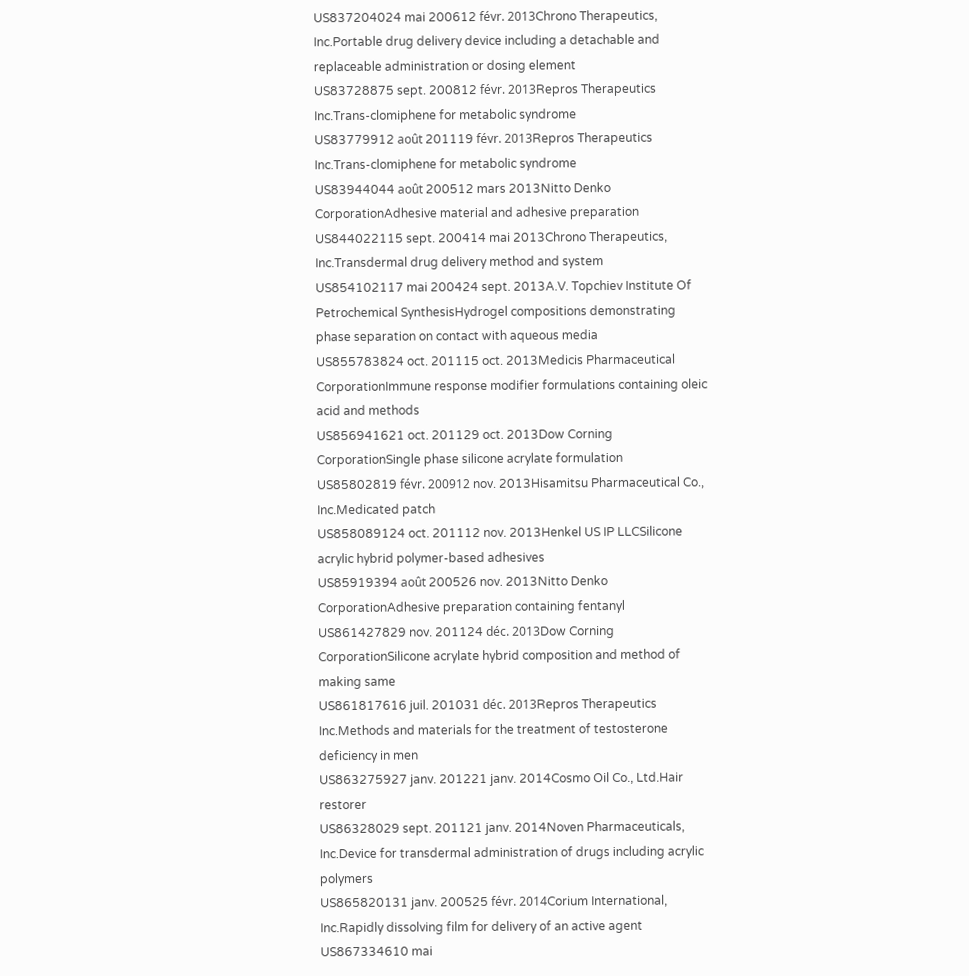US837204024 mai 200612 févr. 2013Chrono Therapeutics, Inc.Portable drug delivery device including a detachable and replaceable administration or dosing element
US83728875 sept. 200812 févr. 2013Repros Therapeutics Inc.Trans-clomiphene for metabolic syndrome
US83779912 août 201119 févr. 2013Repros Therapeutics Inc.Trans-clomiphene for metabolic syndrome
US83944044 août 200512 mars 2013Nitto Denko CorporationAdhesive material and adhesive preparation
US844022115 sept. 200414 mai 2013Chrono Therapeutics, Inc.Transdermal drug delivery method and system
US854102117 mai 200424 sept. 2013A.V. Topchiev Institute Of Petrochemical SynthesisHydrogel compositions demonstrating phase separation on contact with aqueous media
US855783824 oct. 201115 oct. 2013Medicis Pharmaceutical CorporationImmune response modifier formulations containing oleic acid and methods
US856941621 oct. 201129 oct. 2013Dow Corning CorporationSingle phase silicone acrylate formulation
US85802819 févr. 200912 nov. 2013Hisamitsu Pharmaceutical Co., Inc.Medicated patch
US858089124 oct. 201112 nov. 2013Henkel US IP LLCSilicone acrylic hybrid polymer-based adhesives
US85919394 août 200526 nov. 2013Nitto Denko CorporationAdhesive preparation containing fentanyl
US861427829 nov. 201124 déc. 2013Dow Corning CorporationSilicone acrylate hybrid composition and method of making same
US861817616 juil. 201031 déc. 2013Repros Therapeutics Inc.Methods and materials for the treatment of testosterone deficiency in men
US863275927 janv. 201221 janv. 2014Cosmo Oil Co., Ltd.Hair restorer
US86328029 sept. 201121 janv. 2014Noven Pharmaceuticals, Inc.Device for transdermal administration of drugs including acrylic polymers
US865820131 janv. 200525 févr. 2014Corium International, Inc.Rapidly dissolving film for delivery of an active agent
US867334610 mai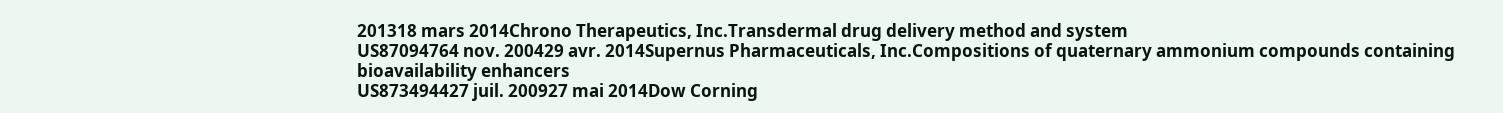201318 mars 2014Chrono Therapeutics, Inc.Transdermal drug delivery method and system
US87094764 nov. 200429 avr. 2014Supernus Pharmaceuticals, Inc.Compositions of quaternary ammonium compounds containing bioavailability enhancers
US873494427 juil. 200927 mai 2014Dow Corning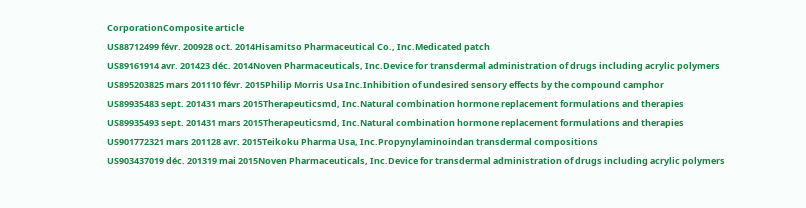CorporationComposite article
US88712499 févr. 200928 oct. 2014Hisamitso Pharmaceutical Co., Inc.Medicated patch
US89161914 avr. 201423 déc. 2014Noven Pharmaceuticals, Inc.Device for transdermal administration of drugs including acrylic polymers
US895203825 mars 201110 févr. 2015Philip Morris Usa Inc.Inhibition of undesired sensory effects by the compound camphor
US89935483 sept. 201431 mars 2015Therapeuticsmd, Inc.Natural combination hormone replacement formulations and therapies
US89935493 sept. 201431 mars 2015Therapeuticsmd, Inc.Natural combination hormone replacement formulations and therapies
US901772321 mars 201128 avr. 2015Teikoku Pharma Usa, Inc.Propynylaminoindan transdermal compositions
US903437019 déc. 201319 mai 2015Noven Pharmaceuticals, Inc.Device for transdermal administration of drugs including acrylic polymers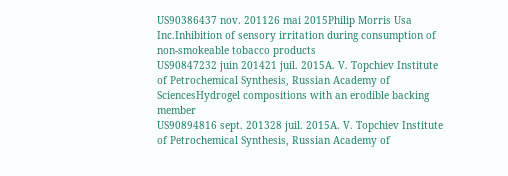US90386437 nov. 201126 mai 2015Philip Morris Usa Inc.Inhibition of sensory irritation during consumption of non-smokeable tobacco products
US90847232 juin 201421 juil. 2015A. V. Topchiev Institute of Petrochemical Synthesis, Russian Academy of SciencesHydrogel compositions with an erodible backing member
US90894816 sept. 201328 juil. 2015A. V. Topchiev Institute of Petrochemical Synthesis, Russian Academy of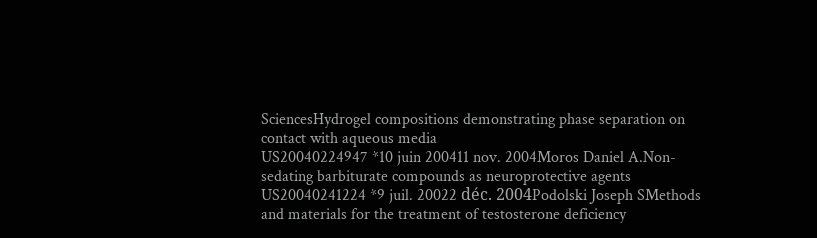SciencesHydrogel compositions demonstrating phase separation on contact with aqueous media
US20040224947 *10 juin 200411 nov. 2004Moros Daniel A.Non-sedating barbiturate compounds as neuroprotective agents
US20040241224 *9 juil. 20022 déc. 2004Podolski Joseph SMethods and materials for the treatment of testosterone deficiency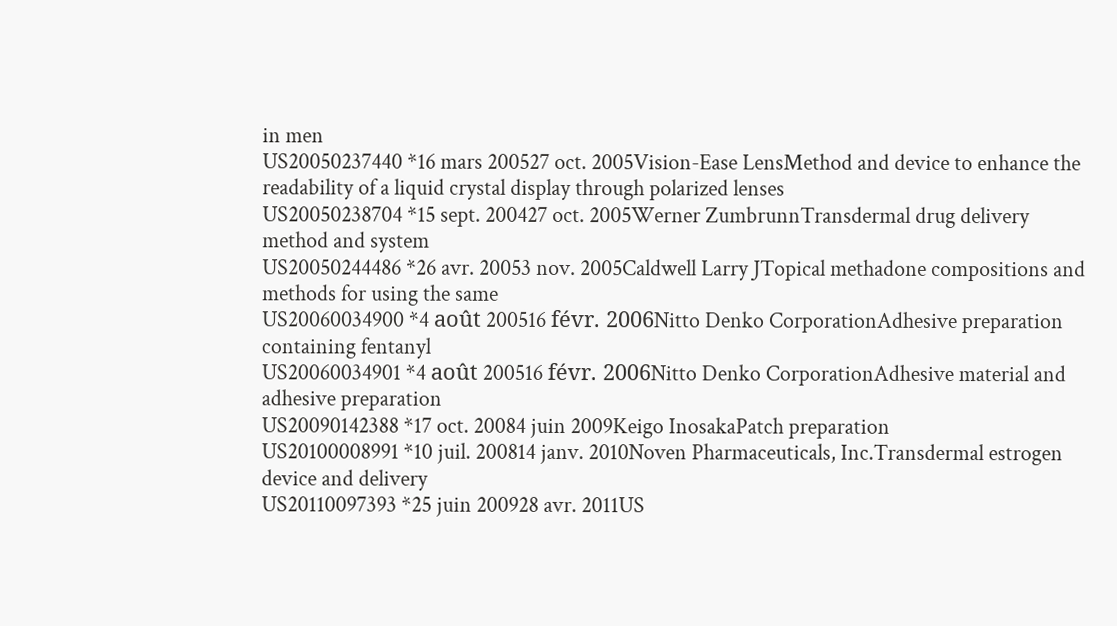in men
US20050237440 *16 mars 200527 oct. 2005Vision-Ease LensMethod and device to enhance the readability of a liquid crystal display through polarized lenses
US20050238704 *15 sept. 200427 oct. 2005Werner ZumbrunnTransdermal drug delivery method and system
US20050244486 *26 avr. 20053 nov. 2005Caldwell Larry JTopical methadone compositions and methods for using the same
US20060034900 *4 août 200516 févr. 2006Nitto Denko CorporationAdhesive preparation containing fentanyl
US20060034901 *4 août 200516 févr. 2006Nitto Denko CorporationAdhesive material and adhesive preparation
US20090142388 *17 oct. 20084 juin 2009Keigo InosakaPatch preparation
US20100008991 *10 juil. 200814 janv. 2010Noven Pharmaceuticals, Inc.Transdermal estrogen device and delivery
US20110097393 *25 juin 200928 avr. 2011US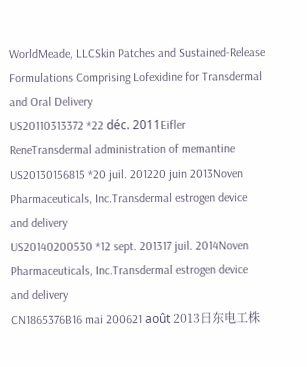WorldMeade, LLCSkin Patches and Sustained-Release Formulations Comprising Lofexidine for Transdermal and Oral Delivery
US20110313372 *22 déc. 2011Eifler ReneTransdermal administration of memantine
US20130156815 *20 juil. 201220 juin 2013Noven Pharmaceuticals, Inc.Transdermal estrogen device and delivery
US20140200530 *12 sept. 201317 juil. 2014Noven Pharmaceuticals, Inc.Transdermal estrogen device and delivery
CN1865376B16 mai 200621 août 2013日东电工株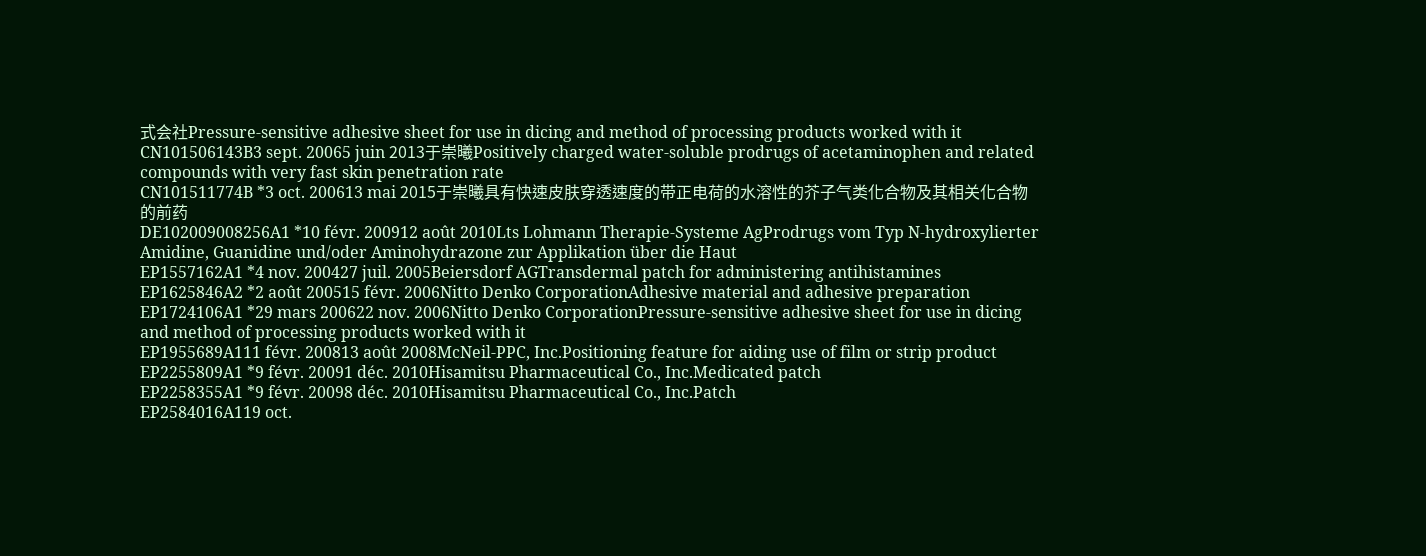式会社Pressure-sensitive adhesive sheet for use in dicing and method of processing products worked with it
CN101506143B3 sept. 20065 juin 2013于崇曦Positively charged water-soluble prodrugs of acetaminophen and related compounds with very fast skin penetration rate
CN101511774B *3 oct. 200613 mai 2015于崇曦具有快速皮肤穿透速度的带正电荷的水溶性的芥子气类化合物及其相关化合物的前药
DE102009008256A1 *10 févr. 200912 août 2010Lts Lohmann Therapie-Systeme AgProdrugs vom Typ N-hydroxylierter Amidine, Guanidine und/oder Aminohydrazone zur Applikation über die Haut
EP1557162A1 *4 nov. 200427 juil. 2005Beiersdorf AGTransdermal patch for administering antihistamines
EP1625846A2 *2 août 200515 févr. 2006Nitto Denko CorporationAdhesive material and adhesive preparation
EP1724106A1 *29 mars 200622 nov. 2006Nitto Denko CorporationPressure-sensitive adhesive sheet for use in dicing and method of processing products worked with it
EP1955689A111 févr. 200813 août 2008McNeil-PPC, Inc.Positioning feature for aiding use of film or strip product
EP2255809A1 *9 févr. 20091 déc. 2010Hisamitsu Pharmaceutical Co., Inc.Medicated patch
EP2258355A1 *9 févr. 20098 déc. 2010Hisamitsu Pharmaceutical Co., Inc.Patch
EP2584016A119 oct.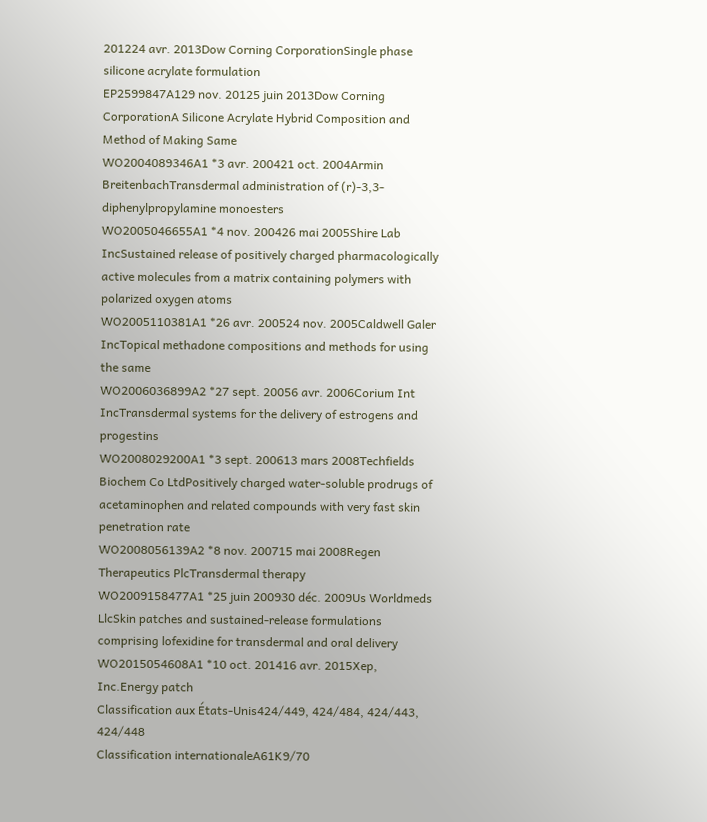201224 avr. 2013Dow Corning CorporationSingle phase silicone acrylate formulation
EP2599847A129 nov. 20125 juin 2013Dow Corning CorporationA Silicone Acrylate Hybrid Composition and Method of Making Same
WO2004089346A1 *3 avr. 200421 oct. 2004Armin BreitenbachTransdermal administration of (r)-3,3-diphenylpropylamine monoesters
WO2005046655A1 *4 nov. 200426 mai 2005Shire Lab IncSustained release of positively charged pharmacologically active molecules from a matrix containing polymers with polarized oxygen atoms
WO2005110381A1 *26 avr. 200524 nov. 2005Caldwell Galer IncTopical methadone compositions and methods for using the same
WO2006036899A2 *27 sept. 20056 avr. 2006Corium Int IncTransdermal systems for the delivery of estrogens and progestins
WO2008029200A1 *3 sept. 200613 mars 2008Techfields Biochem Co LtdPositively charged water-soluble prodrugs of acetaminophen and related compounds with very fast skin penetration rate
WO2008056139A2 *8 nov. 200715 mai 2008Regen Therapeutics PlcTransdermal therapy
WO2009158477A1 *25 juin 200930 déc. 2009Us Worldmeds LlcSkin patches and sustained-release formulations comprising lofexidine for transdermal and oral delivery
WO2015054608A1 *10 oct. 201416 avr. 2015Xep, Inc.Energy patch
Classification aux États-Unis424/449, 424/484, 424/443, 424/448
Classification internationaleA61K9/70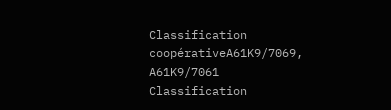Classification coopérativeA61K9/7069, A61K9/7061
Classification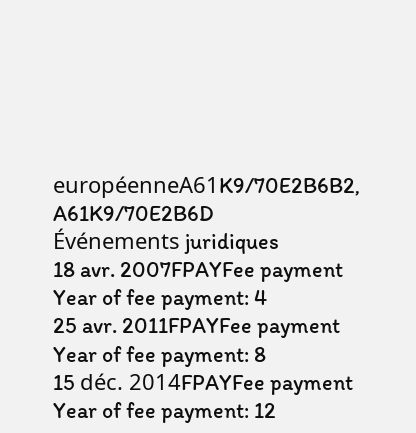européenneA61K9/70E2B6B2, A61K9/70E2B6D
Événements juridiques
18 avr. 2007FPAYFee payment
Year of fee payment: 4
25 avr. 2011FPAYFee payment
Year of fee payment: 8
15 déc. 2014FPAYFee payment
Year of fee payment: 12